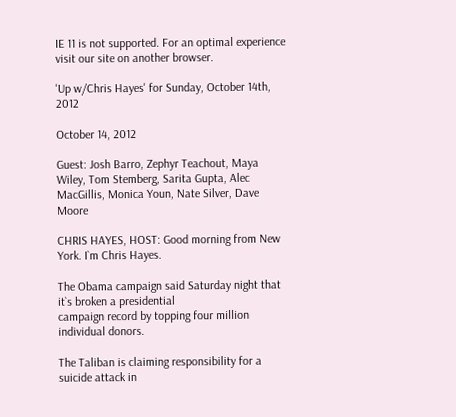IE 11 is not supported. For an optimal experience visit our site on another browser.

'Up w/Chris Hayes' for Sunday, October 14th, 2012

October 14, 2012

Guest: Josh Barro, Zephyr Teachout, Maya Wiley, Tom Stemberg, Sarita Gupta, Alec MacGillis, Monica Youn, Nate Silver, Dave Moore

CHRIS HAYES, HOST: Good morning from New York. I`m Chris Hayes.

The Obama campaign said Saturday night that it`s broken a presidential
campaign record by topping four million individual donors.

The Taliban is claiming responsibility for a suicide attack in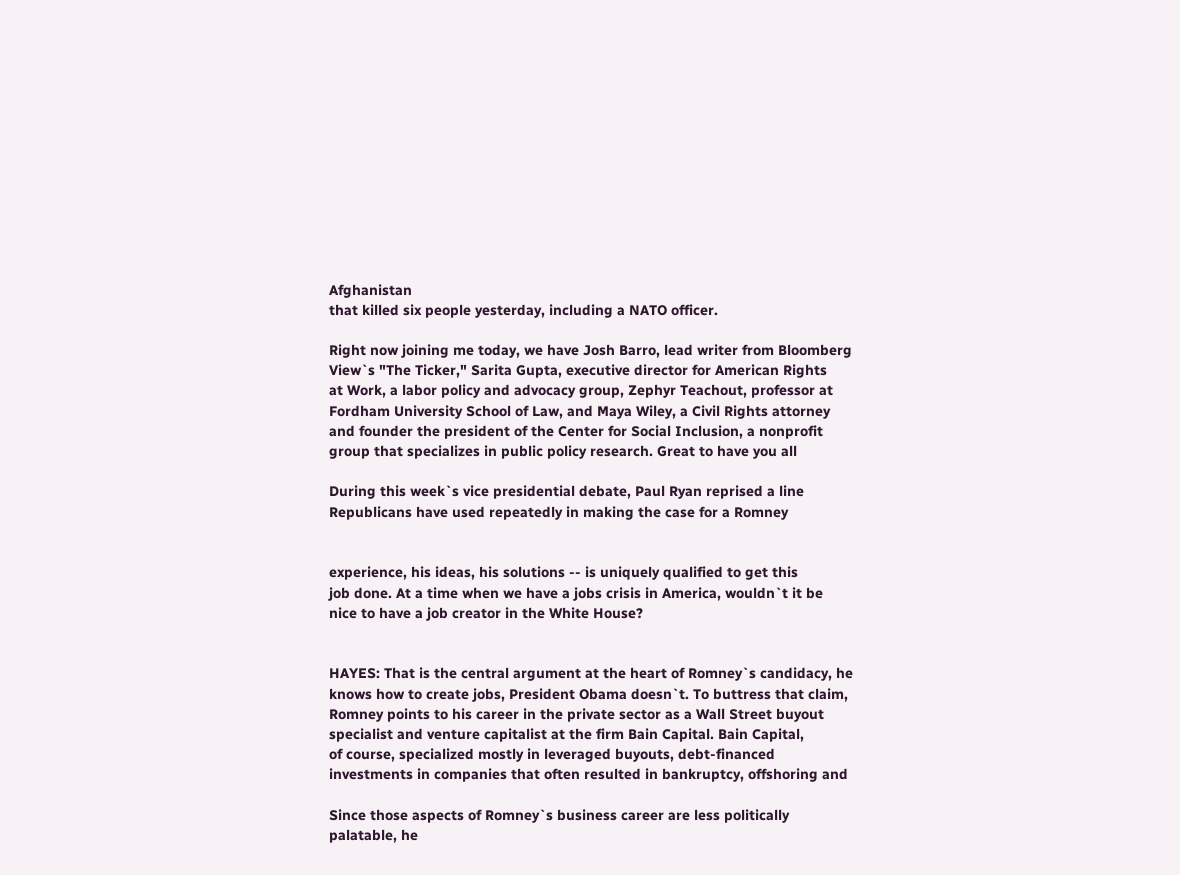Afghanistan
that killed six people yesterday, including a NATO officer.

Right now joining me today, we have Josh Barro, lead writer from Bloomberg
View`s "The Ticker," Sarita Gupta, executive director for American Rights
at Work, a labor policy and advocacy group, Zephyr Teachout, professor at
Fordham University School of Law, and Maya Wiley, a Civil Rights attorney
and founder the president of the Center for Social Inclusion, a nonprofit
group that specializes in public policy research. Great to have you all

During this week`s vice presidential debate, Paul Ryan reprised a line
Republicans have used repeatedly in making the case for a Romney


experience, his ideas, his solutions -- is uniquely qualified to get this
job done. At a time when we have a jobs crisis in America, wouldn`t it be
nice to have a job creator in the White House?


HAYES: That is the central argument at the heart of Romney`s candidacy, he
knows how to create jobs, President Obama doesn`t. To buttress that claim,
Romney points to his career in the private sector as a Wall Street buyout
specialist and venture capitalist at the firm Bain Capital. Bain Capital,
of course, specialized mostly in leveraged buyouts, debt-financed
investments in companies that often resulted in bankruptcy, offshoring and

Since those aspects of Romney`s business career are less politically
palatable, he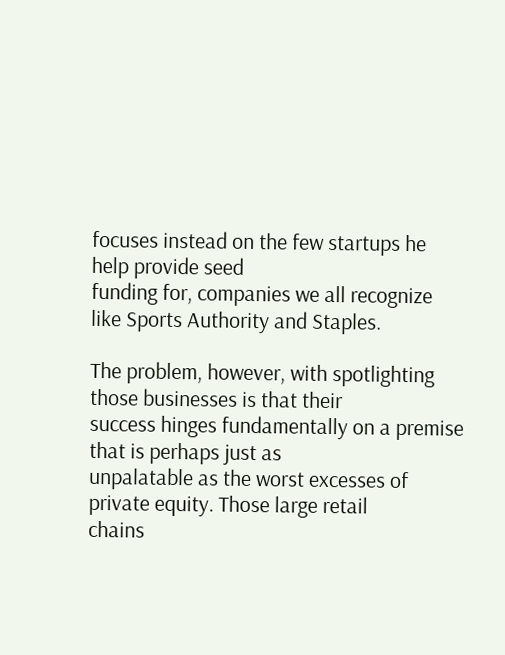focuses instead on the few startups he help provide seed
funding for, companies we all recognize like Sports Authority and Staples.

The problem, however, with spotlighting those businesses is that their
success hinges fundamentally on a premise that is perhaps just as
unpalatable as the worst excesses of private equity. Those large retail
chains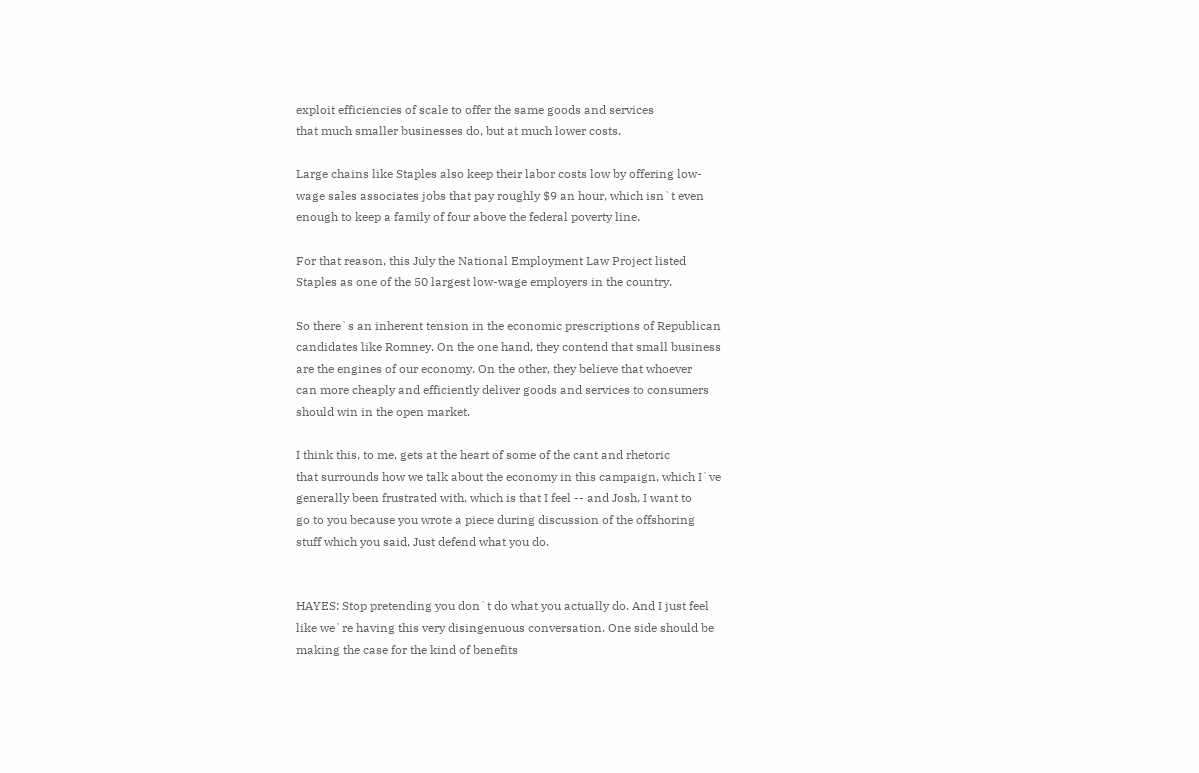exploit efficiencies of scale to offer the same goods and services
that much smaller businesses do, but at much lower costs.

Large chains like Staples also keep their labor costs low by offering low-
wage sales associates jobs that pay roughly $9 an hour, which isn`t even
enough to keep a family of four above the federal poverty line.

For that reason, this July the National Employment Law Project listed
Staples as one of the 50 largest low-wage employers in the country.

So there`s an inherent tension in the economic prescriptions of Republican
candidates like Romney. On the one hand, they contend that small business
are the engines of our economy. On the other, they believe that whoever
can more cheaply and efficiently deliver goods and services to consumers
should win in the open market.

I think this, to me, gets at the heart of some of the cant and rhetoric
that surrounds how we talk about the economy in this campaign, which I`ve
generally been frustrated with, which is that I feel -- and Josh, I want to
go to you because you wrote a piece during discussion of the offshoring
stuff which you said, Just defend what you do.


HAYES: Stop pretending you don`t do what you actually do. And I just feel
like we`re having this very disingenuous conversation. One side should be
making the case for the kind of benefits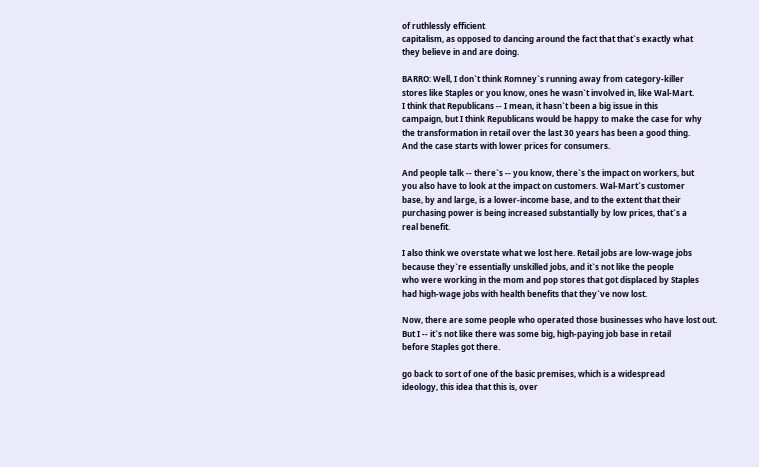of ruthlessly efficient
capitalism, as opposed to dancing around the fact that that`s exactly what
they believe in and are doing.

BARRO: Well, I don`t think Romney`s running away from category-killer
stores like Staples or you know, ones he wasn`t involved in, like Wal-Mart.
I think that Republicans -- I mean, it hasn`t been a big issue in this
campaign, but I think Republicans would be happy to make the case for why
the transformation in retail over the last 30 years has been a good thing.
And the case starts with lower prices for consumers.

And people talk -- there`s -- you know, there`s the impact on workers, but
you also have to look at the impact on customers. Wal-Mart`s customer
base, by and large, is a lower-income base, and to the extent that their
purchasing power is being increased substantially by low prices, that`s a
real benefit.

I also think we overstate what we lost here. Retail jobs are low-wage jobs
because they`re essentially unskilled jobs, and it`s not like the people
who were working in the mom and pop stores that got displaced by Staples
had high-wage jobs with health benefits that they`ve now lost.

Now, there are some people who operated those businesses who have lost out.
But I -- it`s not like there was some big, high-paying job base in retail
before Staples got there.

go back to sort of one of the basic premises, which is a widespread
ideology, this idea that this is, over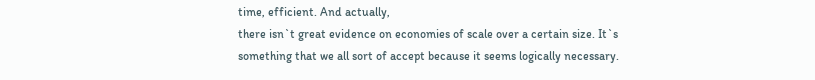time, efficient. And actually,
there isn`t great evidence on economies of scale over a certain size. It`s
something that we all sort of accept because it seems logically necessary.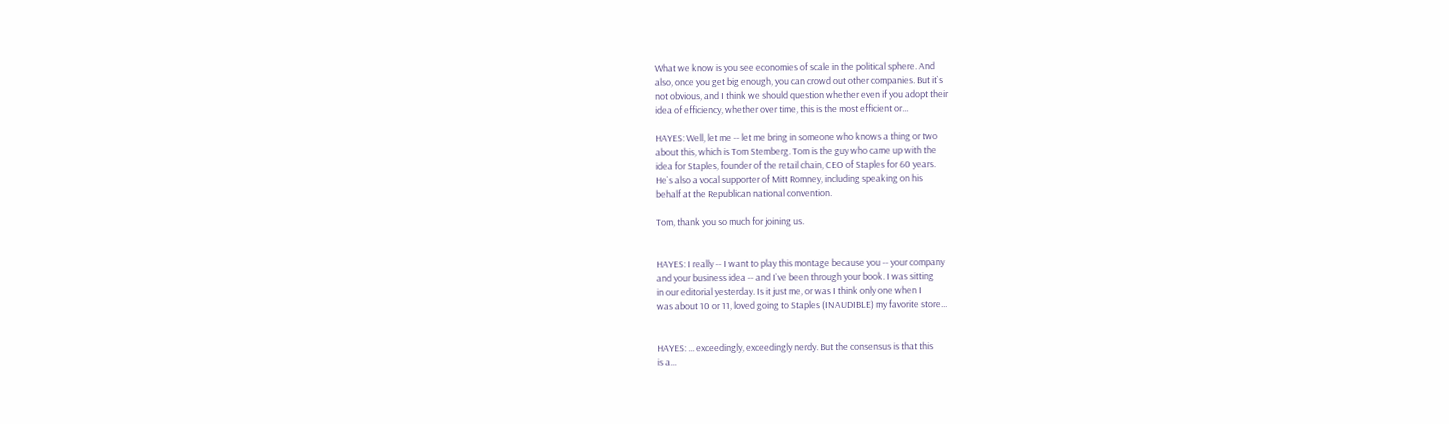What we know is you see economies of scale in the political sphere. And
also, once you get big enough, you can crowd out other companies. But it`s
not obvious, and I think we should question whether even if you adopt their
idea of efficiency, whether over time, this is the most efficient or...

HAYES: Well, let me -- let me bring in someone who knows a thing or two
about this, which is Tom Stemberg. Tom is the guy who came up with the
idea for Staples, founder of the retail chain, CEO of Staples for 60 years.
He`s also a vocal supporter of Mitt Romney, including speaking on his
behalf at the Republican national convention.

Tom, thank you so much for joining us.


HAYES: I really -- I want to play this montage because you -- your company
and your business idea -- and I`ve been through your book. I was sitting
in our editorial yesterday. Is it just me, or was I think only one when I
was about 10 or 11, loved going to Staples (INAUDIBLE) my favorite store...


HAYES: ... exceedingly, exceedingly nerdy. But the consensus is that this
is a...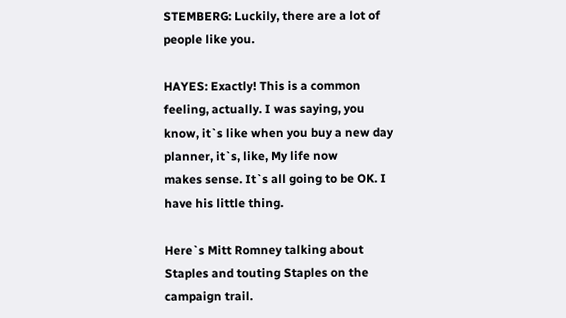STEMBERG: Luckily, there are a lot of people like you.

HAYES: Exactly! This is a common feeling, actually. I was saying, you
know, it`s like when you buy a new day planner, it`s, like, My life now
makes sense. It`s all going to be OK. I have his little thing.

Here`s Mitt Romney talking about Staples and touting Staples on the
campaign trail.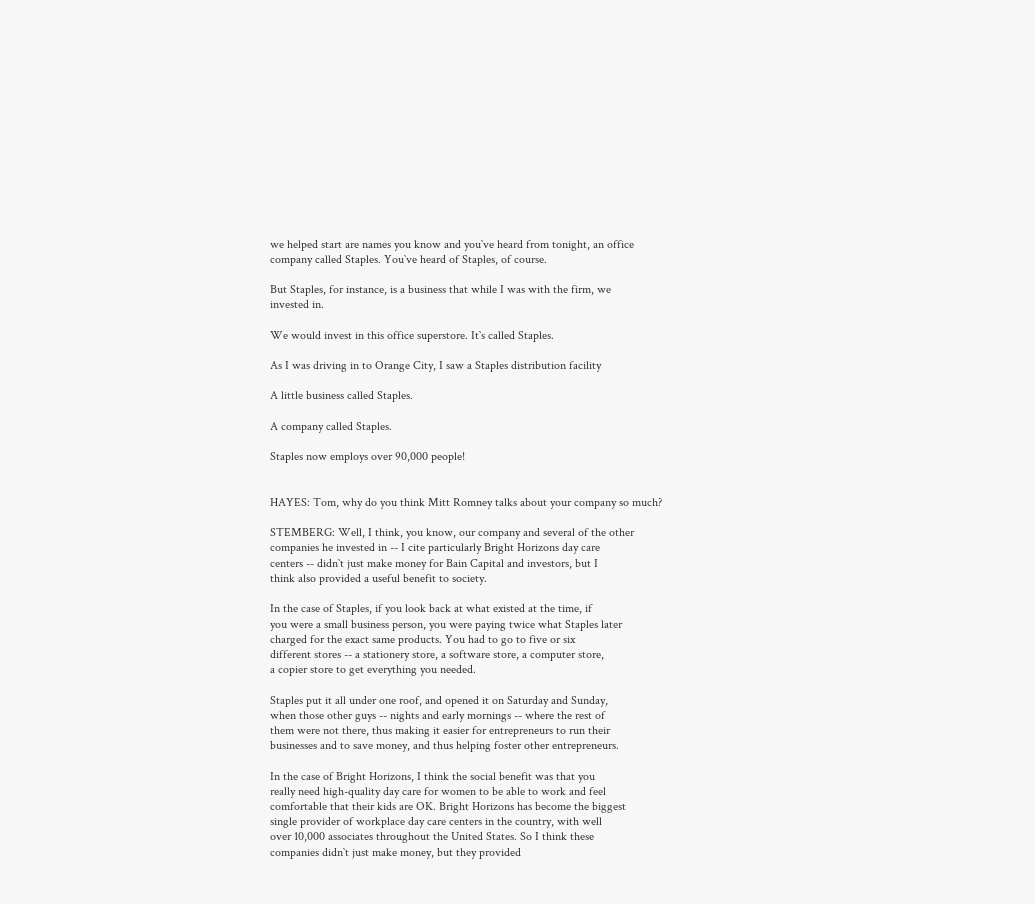we helped start are names you know and you`ve heard from tonight, an office
company called Staples. You`ve heard of Staples, of course.

But Staples, for instance, is a business that while I was with the firm, we
invested in.

We would invest in this office superstore. It`s called Staples.

As I was driving in to Orange City, I saw a Staples distribution facility

A little business called Staples.

A company called Staples.

Staples now employs over 90,000 people!


HAYES: Tom, why do you think Mitt Romney talks about your company so much?

STEMBERG: Well, I think, you know, our company and several of the other
companies he invested in -- I cite particularly Bright Horizons day care
centers -- didn`t just make money for Bain Capital and investors, but I
think also provided a useful benefit to society.

In the case of Staples, if you look back at what existed at the time, if
you were a small business person, you were paying twice what Staples later
charged for the exact same products. You had to go to five or six
different stores -- a stationery store, a software store, a computer store,
a copier store to get everything you needed.

Staples put it all under one roof, and opened it on Saturday and Sunday,
when those other guys -- nights and early mornings -- where the rest of
them were not there, thus making it easier for entrepreneurs to run their
businesses and to save money, and thus helping foster other entrepreneurs.

In the case of Bright Horizons, I think the social benefit was that you
really need high-quality day care for women to be able to work and feel
comfortable that their kids are OK. Bright Horizons has become the biggest
single provider of workplace day care centers in the country, with well
over 10,000 associates throughout the United States. So I think these
companies didn`t just make money, but they provided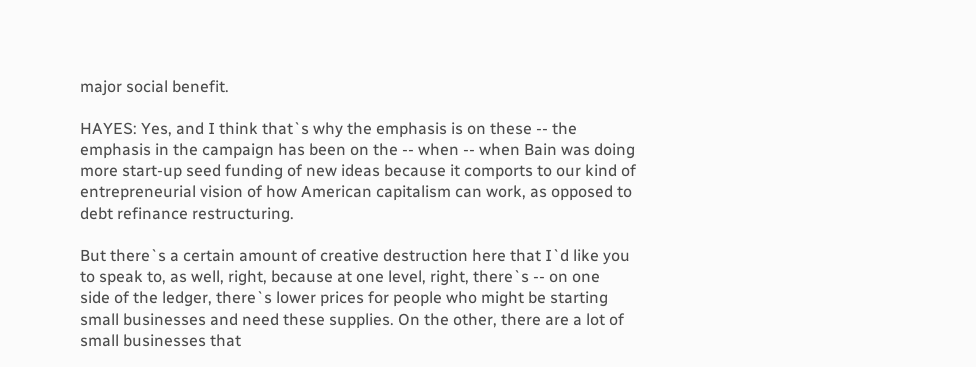major social benefit.

HAYES: Yes, and I think that`s why the emphasis is on these -- the
emphasis in the campaign has been on the -- when -- when Bain was doing
more start-up seed funding of new ideas because it comports to our kind of
entrepreneurial vision of how American capitalism can work, as opposed to
debt refinance restructuring.

But there`s a certain amount of creative destruction here that I`d like you
to speak to, as well, right, because at one level, right, there`s -- on one
side of the ledger, there`s lower prices for people who might be starting
small businesses and need these supplies. On the other, there are a lot of
small businesses that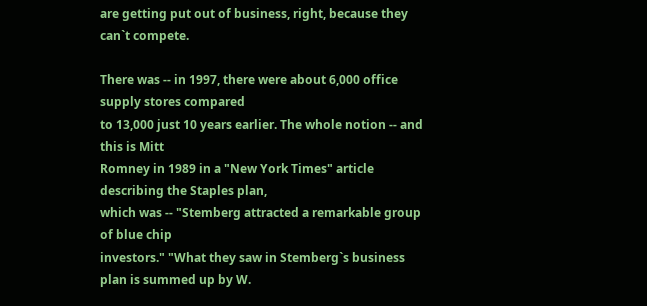are getting put out of business, right, because they
can`t compete.

There was -- in 1997, there were about 6,000 office supply stores compared
to 13,000 just 10 years earlier. The whole notion -- and this is Mitt
Romney in 1989 in a "New York Times" article describing the Staples plan,
which was -- "Stemberg attracted a remarkable group of blue chip
investors." "What they saw in Stemberg`s business plan is summed up by W.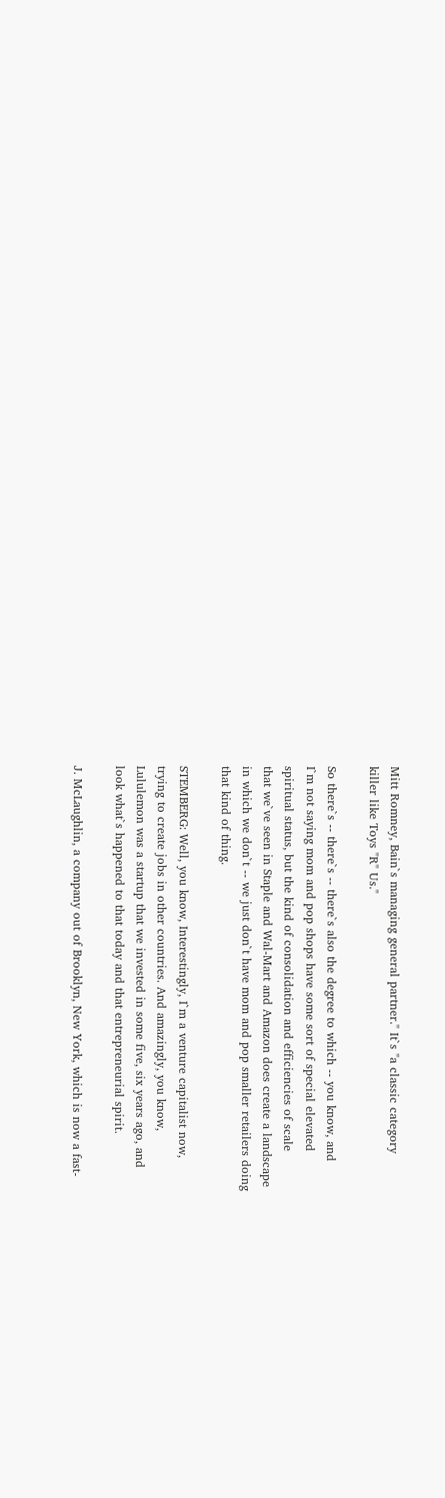Mitt Romney, Bain`s managing general partner." It`s "a classic category
killer like Toys "R" Us."

So there`s -- there`s -- there`s also the degree to which -- you know, and
I`m not saying mom and pop shops have some sort of special elevated
spiritual status, but the kind of consolidation and efficiencies of scale
that we`ve seen in Staple and Wal-Mart and Amazon does create a landscape
in which we don`t -- we just don`t have mom and pop smaller retailers doing
that kind of thing.

STEMBERG: Well, you know, Interestingly, I`m a venture capitalist now,
trying to create jobs in other countries. And amazingly, you know,
Lululemon was a startup that we invested in some five, six years ago, and
look what`s happened to that today and that entrepreneurial spirit.

J. McLaughlin, a company out of Brooklyn, New York, which is now a fast-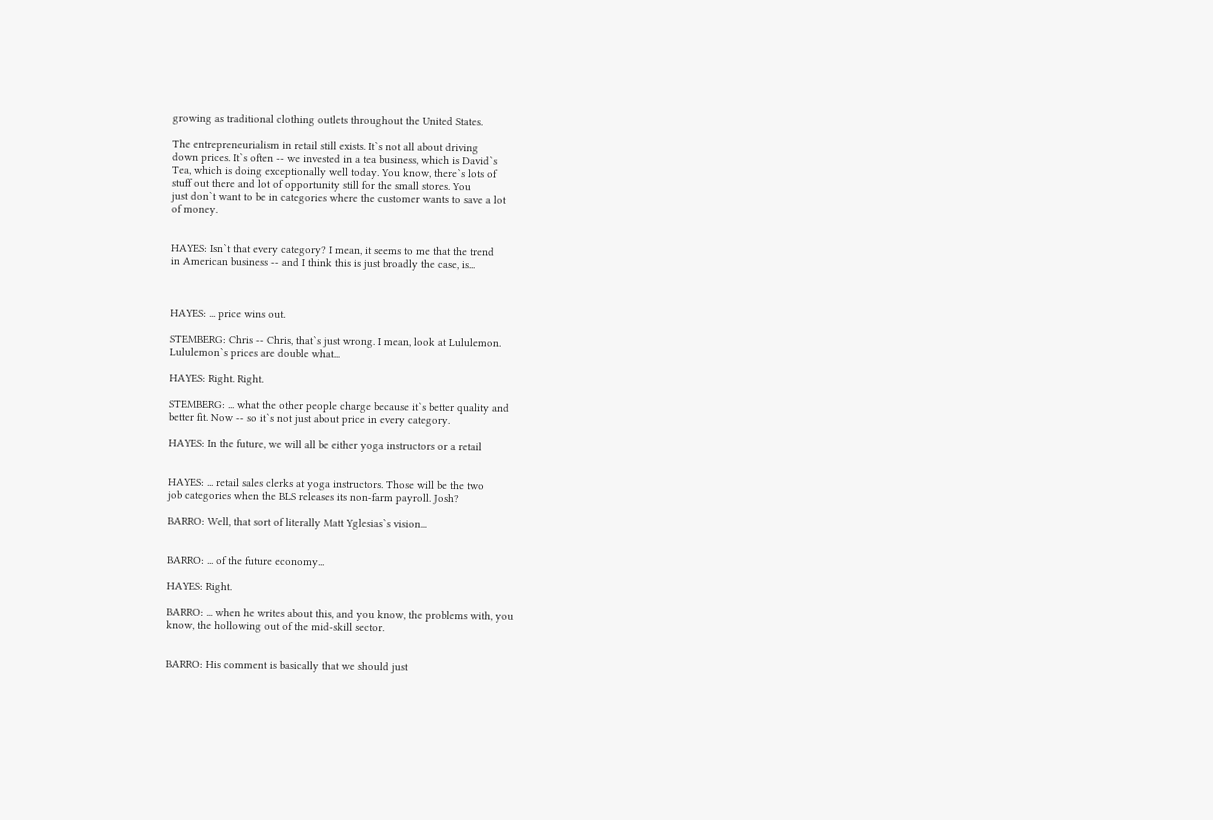growing as traditional clothing outlets throughout the United States.

The entrepreneurialism in retail still exists. It`s not all about driving
down prices. It`s often -- we invested in a tea business, which is David`s
Tea, which is doing exceptionally well today. You know, there`s lots of
stuff out there and lot of opportunity still for the small stores. You
just don`t want to be in categories where the customer wants to save a lot
of money.


HAYES: Isn`t that every category? I mean, it seems to me that the trend
in American business -- and I think this is just broadly the case, is...



HAYES: ... price wins out.

STEMBERG: Chris -- Chris, that`s just wrong. I mean, look at Lululemon.
Lululemon`s prices are double what...

HAYES: Right. Right.

STEMBERG: ... what the other people charge because it`s better quality and
better fit. Now -- so it`s not just about price in every category.

HAYES: In the future, we will all be either yoga instructors or a retail


HAYES: ... retail sales clerks at yoga instructors. Those will be the two
job categories when the BLS releases its non-farm payroll. Josh?

BARRO: Well, that sort of literally Matt Yglesias`s vision...


BARRO: ... of the future economy...

HAYES: Right.

BARRO: ... when he writes about this, and you know, the problems with, you
know, the hollowing out of the mid-skill sector.


BARRO: His comment is basically that we should just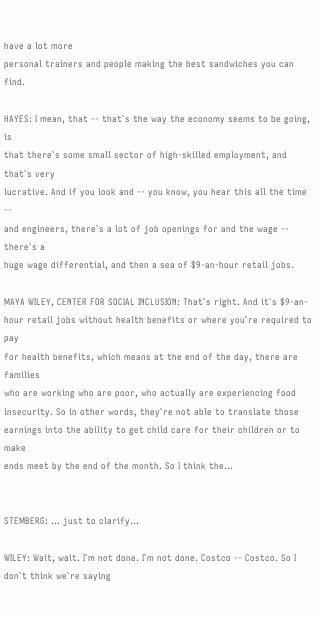have a lot more
personal trainers and people making the best sandwiches you can find.

HAYES: I mean, that -- that`s the way the economy seems to be going, is
that there`s some small sector of high-skilled employment, and that`s very
lucrative. And if you look and -- you know, you hear this all the time --
and engineers, there`s a lot of job openings for and the wage -- there`s a
huge wage differential, and then a sea of $9-an-hour retail jobs.

MAYA WILEY, CENTER FOR SOCIAL INCLUSION: That`s right. And it`s $9-an-
hour retail jobs without health benefits or where you`re required to pay
for health benefits, which means at the end of the day, there are families
who are working who are poor, who actually are experiencing food
insecurity. So in other words, they`re not able to translate those
earnings into the ability to get child care for their children or to make
ends meet by the end of the month. So I think the...


STEMBERG: ... just to clarify...

WILEY: Wait, wait. I`m not done. I`m not done. Costco -- Costco. So I
don`t think we`re saying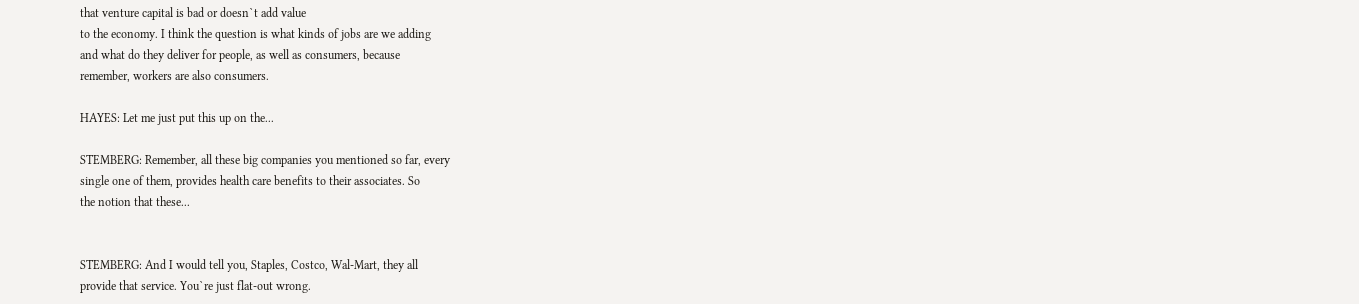that venture capital is bad or doesn`t add value
to the economy. I think the question is what kinds of jobs are we adding
and what do they deliver for people, as well as consumers, because
remember, workers are also consumers.

HAYES: Let me just put this up on the...

STEMBERG: Remember, all these big companies you mentioned so far, every
single one of them, provides health care benefits to their associates. So
the notion that these...


STEMBERG: And I would tell you, Staples, Costco, Wal-Mart, they all
provide that service. You`re just flat-out wrong.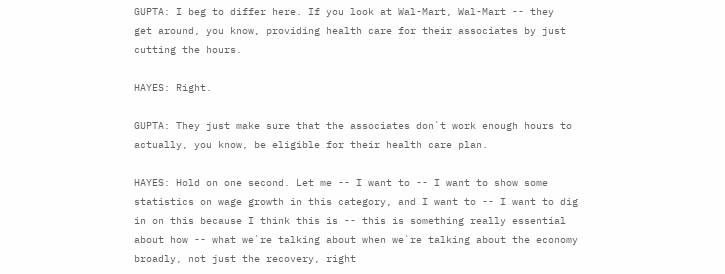GUPTA: I beg to differ here. If you look at Wal-Mart, Wal-Mart -- they
get around, you know, providing health care for their associates by just
cutting the hours.

HAYES: Right.

GUPTA: They just make sure that the associates don`t work enough hours to
actually, you know, be eligible for their health care plan.

HAYES: Hold on one second. Let me -- I want to -- I want to show some
statistics on wage growth in this category, and I want to -- I want to dig
in on this because I think this is -- this is something really essential
about how -- what we`re talking about when we`re talking about the economy
broadly, not just the recovery, right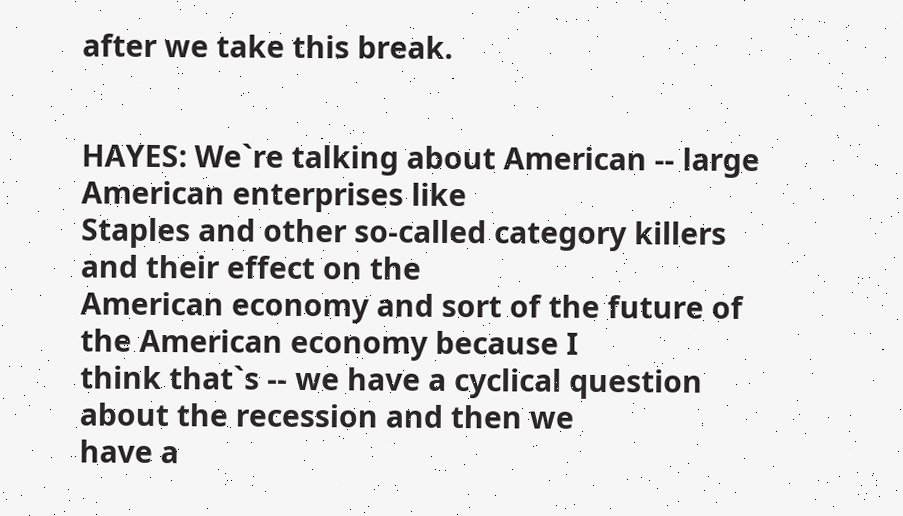after we take this break.


HAYES: We`re talking about American -- large American enterprises like
Staples and other so-called category killers and their effect on the
American economy and sort of the future of the American economy because I
think that`s -- we have a cyclical question about the recession and then we
have a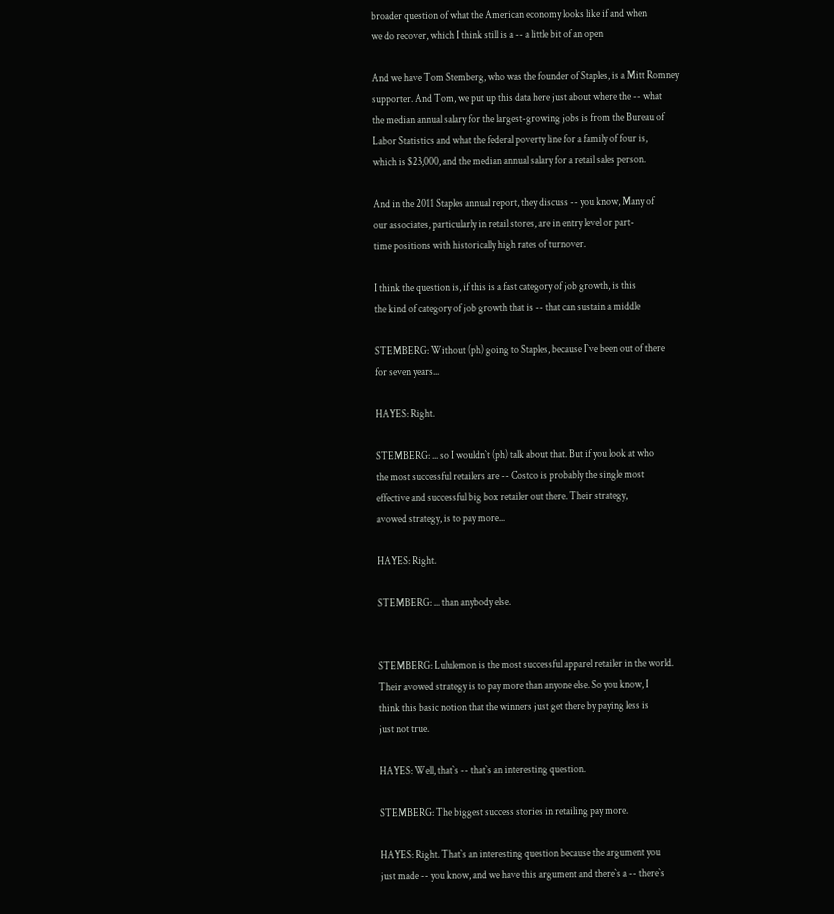broader question of what the American economy looks like if and when
we do recover, which I think still is a -- a little bit of an open

And we have Tom Stemberg, who was the founder of Staples, is a Mitt Romney
supporter. And Tom, we put up this data here just about where the -- what
the median annual salary for the largest-growing jobs is from the Bureau of
Labor Statistics and what the federal poverty line for a family of four is,
which is $23,000, and the median annual salary for a retail sales person.

And in the 2011 Staples annual report, they discuss -- you know, Many of
our associates, particularly in retail stores, are in entry level or part-
time positions with historically high rates of turnover.

I think the question is, if this is a fast category of job growth, is this
the kind of category of job growth that is -- that can sustain a middle

STEMBERG: Without (ph) going to Staples, because I`ve been out of there
for seven years...

HAYES: Right.

STEMBERG: ... so I wouldn`t (ph) talk about that. But if you look at who
the most successful retailers are -- Costco is probably the single most
effective and successful big box retailer out there. Their strategy,
avowed strategy, is to pay more...

HAYES: Right.

STEMBERG: ... than anybody else.


STEMBERG: Lululemon is the most successful apparel retailer in the world.
Their avowed strategy is to pay more than anyone else. So you know, I
think this basic notion that the winners just get there by paying less is
just not true.

HAYES: Well, that`s -- that`s an interesting question.

STEMBERG: The biggest success stories in retailing pay more.

HAYES: Right. That`s an interesting question because the argument you
just made -- you know, and we have this argument and there`s a -- there`s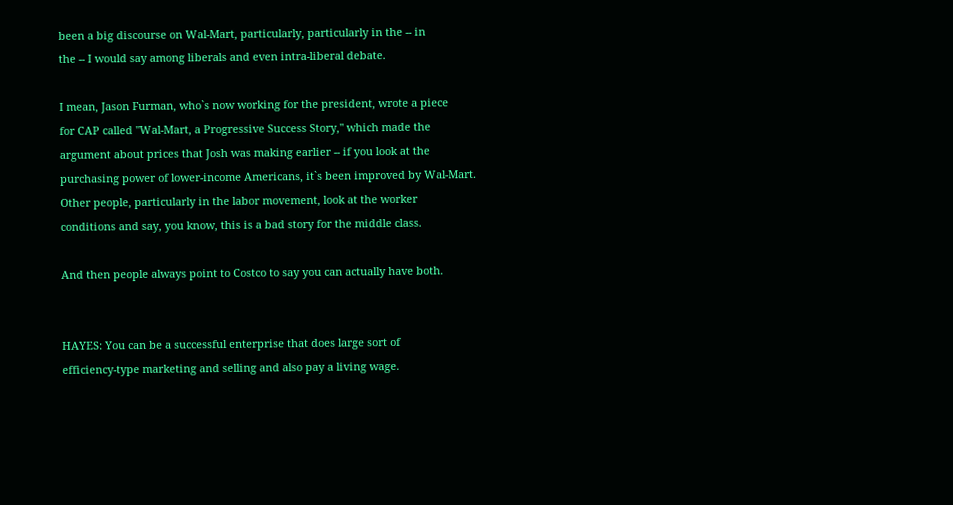been a big discourse on Wal-Mart, particularly, particularly in the -- in
the -- I would say among liberals and even intra-liberal debate.

I mean, Jason Furman, who`s now working for the president, wrote a piece
for CAP called "Wal-Mart, a Progressive Success Story," which made the
argument about prices that Josh was making earlier -- if you look at the
purchasing power of lower-income Americans, it`s been improved by Wal-Mart.
Other people, particularly in the labor movement, look at the worker
conditions and say, you know, this is a bad story for the middle class.

And then people always point to Costco to say you can actually have both.


HAYES: You can be a successful enterprise that does large sort of
efficiency-type marketing and selling and also pay a living wage.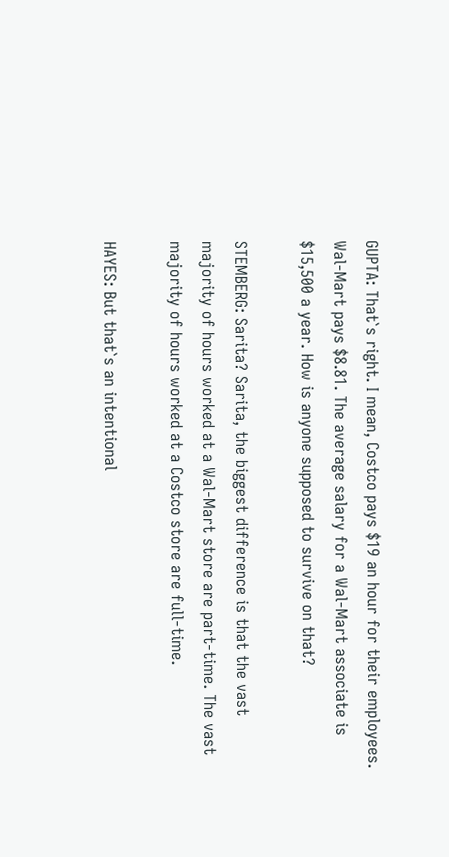GUPTA: That`s right. I mean, Costco pays $19 an hour for their employees.
Wal-Mart pays $8.81. The average salary for a Wal-Mart associate is
$15,500 a year. How is anyone supposed to survive on that?

STEMBERG: Sarita? Sarita, the biggest difference is that the vast
majority of hours worked at a Wal-Mart store are part-time. The vast
majority of hours worked at a Costco store are full-time.

HAYES: But that`s an intentional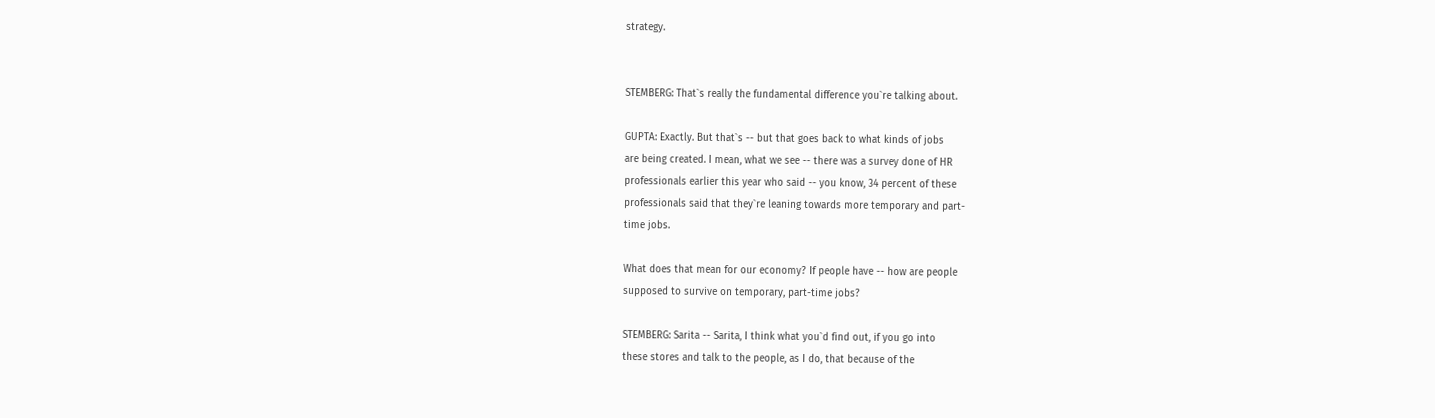strategy.


STEMBERG: That`s really the fundamental difference you`re talking about.

GUPTA: Exactly. But that`s -- but that goes back to what kinds of jobs
are being created. I mean, what we see -- there was a survey done of HR
professionals earlier this year who said -- you know, 34 percent of these
professionals said that they`re leaning towards more temporary and part-
time jobs.

What does that mean for our economy? If people have -- how are people
supposed to survive on temporary, part-time jobs?

STEMBERG: Sarita -- Sarita, I think what you`d find out, if you go into
these stores and talk to the people, as I do, that because of the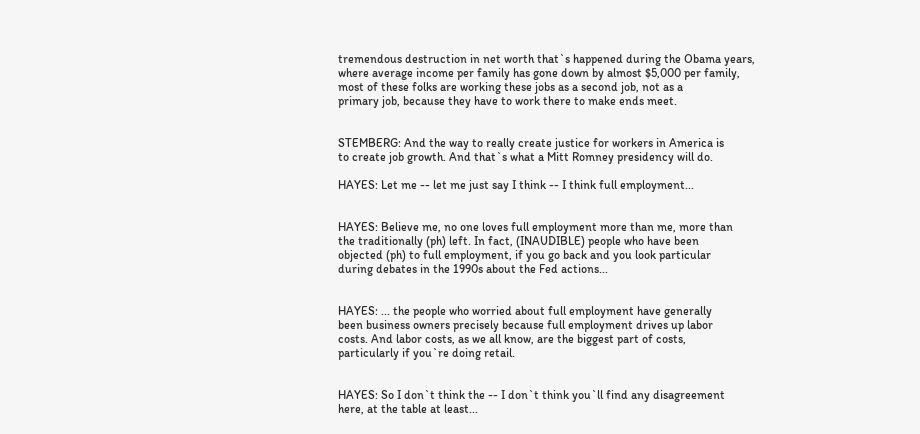tremendous destruction in net worth that`s happened during the Obama years,
where average income per family has gone down by almost $5,000 per family,
most of these folks are working these jobs as a second job, not as a
primary job, because they have to work there to make ends meet.


STEMBERG: And the way to really create justice for workers in America is
to create job growth. And that`s what a Mitt Romney presidency will do.

HAYES: Let me -- let me just say I think -- I think full employment...


HAYES: Believe me, no one loves full employment more than me, more than
the traditionally (ph) left. In fact, (INAUDIBLE) people who have been
objected (ph) to full employment, if you go back and you look particular
during debates in the 1990s about the Fed actions...


HAYES: ... the people who worried about full employment have generally
been business owners precisely because full employment drives up labor
costs. And labor costs, as we all know, are the biggest part of costs,
particularly if you`re doing retail.


HAYES: So I don`t think the -- I don`t think you`ll find any disagreement
here, at the table at least...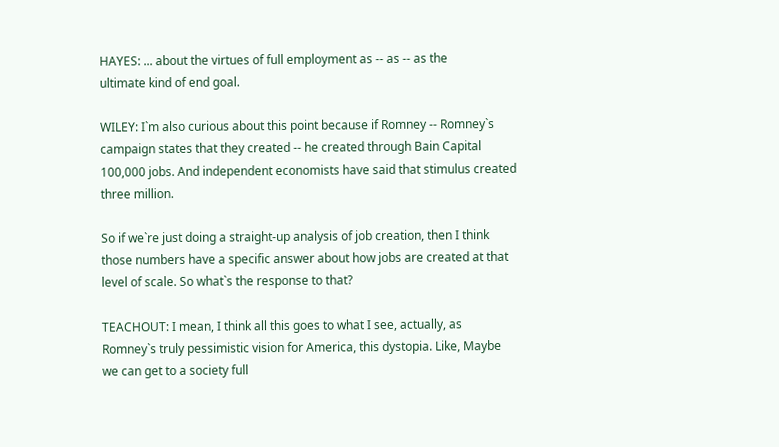HAYES: ... about the virtues of full employment as -- as -- as the
ultimate kind of end goal.

WILEY: I`m also curious about this point because if Romney -- Romney`s
campaign states that they created -- he created through Bain Capital
100,000 jobs. And independent economists have said that stimulus created
three million.

So if we`re just doing a straight-up analysis of job creation, then I think
those numbers have a specific answer about how jobs are created at that
level of scale. So what`s the response to that?

TEACHOUT: I mean, I think all this goes to what I see, actually, as
Romney`s truly pessimistic vision for America, this dystopia. Like, Maybe
we can get to a society full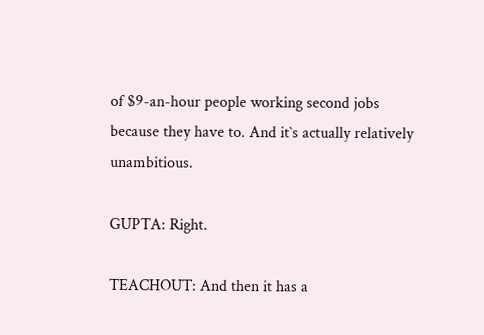of $9-an-hour people working second jobs
because they have to. And it`s actually relatively unambitious.

GUPTA: Right.

TEACHOUT: And then it has a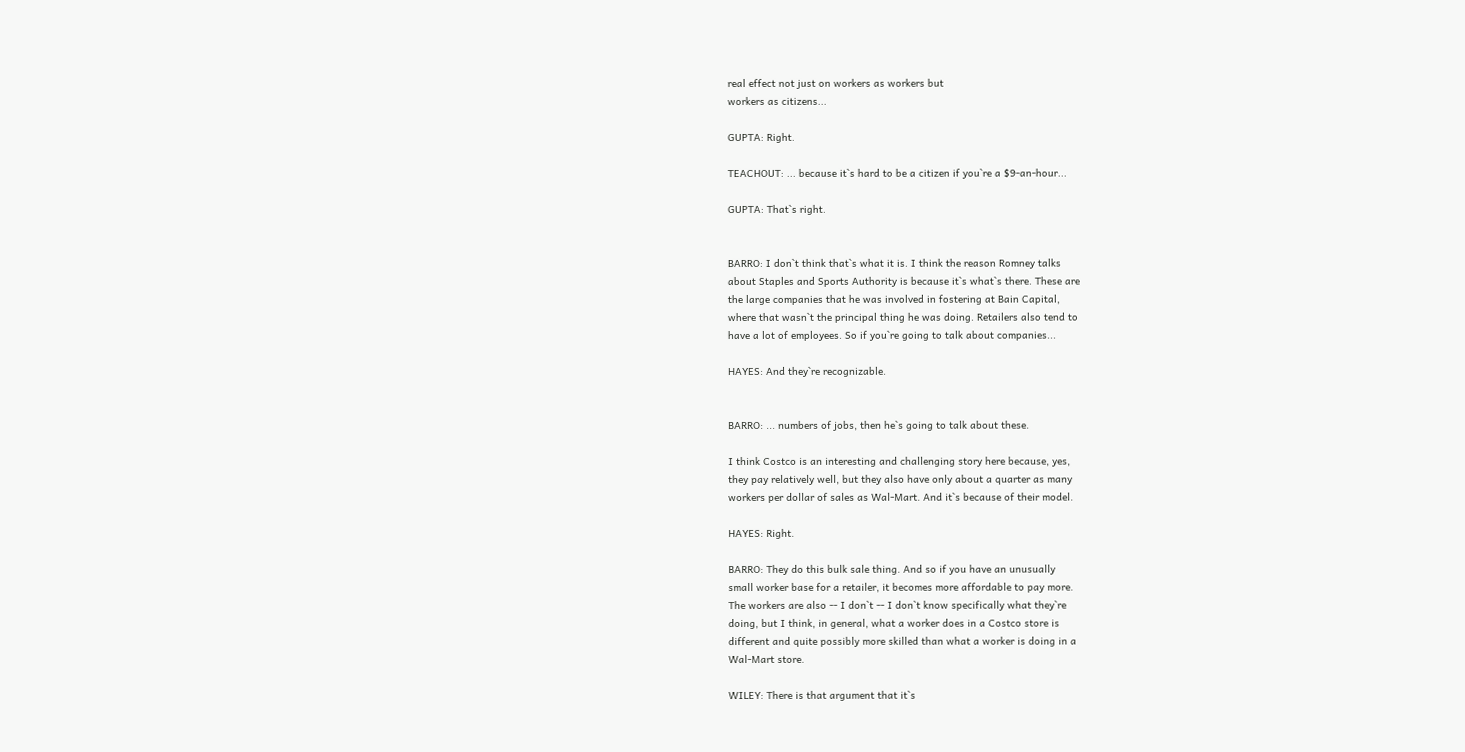real effect not just on workers as workers but
workers as citizens...

GUPTA: Right.

TEACHOUT: ... because it`s hard to be a citizen if you`re a $9-an-hour...

GUPTA: That`s right.


BARRO: I don`t think that`s what it is. I think the reason Romney talks
about Staples and Sports Authority is because it`s what`s there. These are
the large companies that he was involved in fostering at Bain Capital,
where that wasn`t the principal thing he was doing. Retailers also tend to
have a lot of employees. So if you`re going to talk about companies...

HAYES: And they`re recognizable.


BARRO: ... numbers of jobs, then he`s going to talk about these.

I think Costco is an interesting and challenging story here because, yes,
they pay relatively well, but they also have only about a quarter as many
workers per dollar of sales as Wal-Mart. And it`s because of their model.

HAYES: Right.

BARRO: They do this bulk sale thing. And so if you have an unusually
small worker base for a retailer, it becomes more affordable to pay more.
The workers are also -- I don`t -- I don`t know specifically what they`re
doing, but I think, in general, what a worker does in a Costco store is
different and quite possibly more skilled than what a worker is doing in a
Wal-Mart store.

WILEY: There is that argument that it`s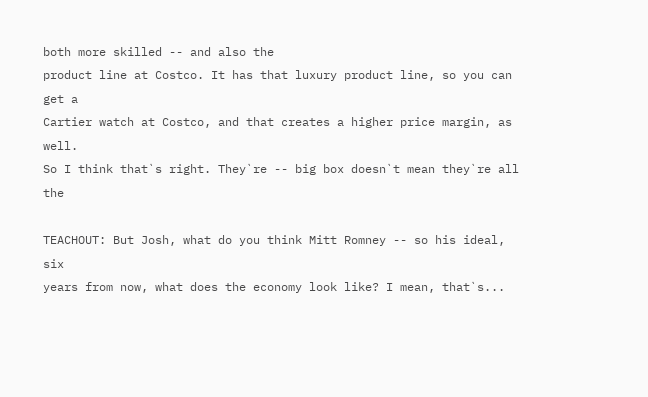both more skilled -- and also the
product line at Costco. It has that luxury product line, so you can get a
Cartier watch at Costco, and that creates a higher price margin, as well.
So I think that`s right. They`re -- big box doesn`t mean they`re all the

TEACHOUT: But Josh, what do you think Mitt Romney -- so his ideal, six
years from now, what does the economy look like? I mean, that`s...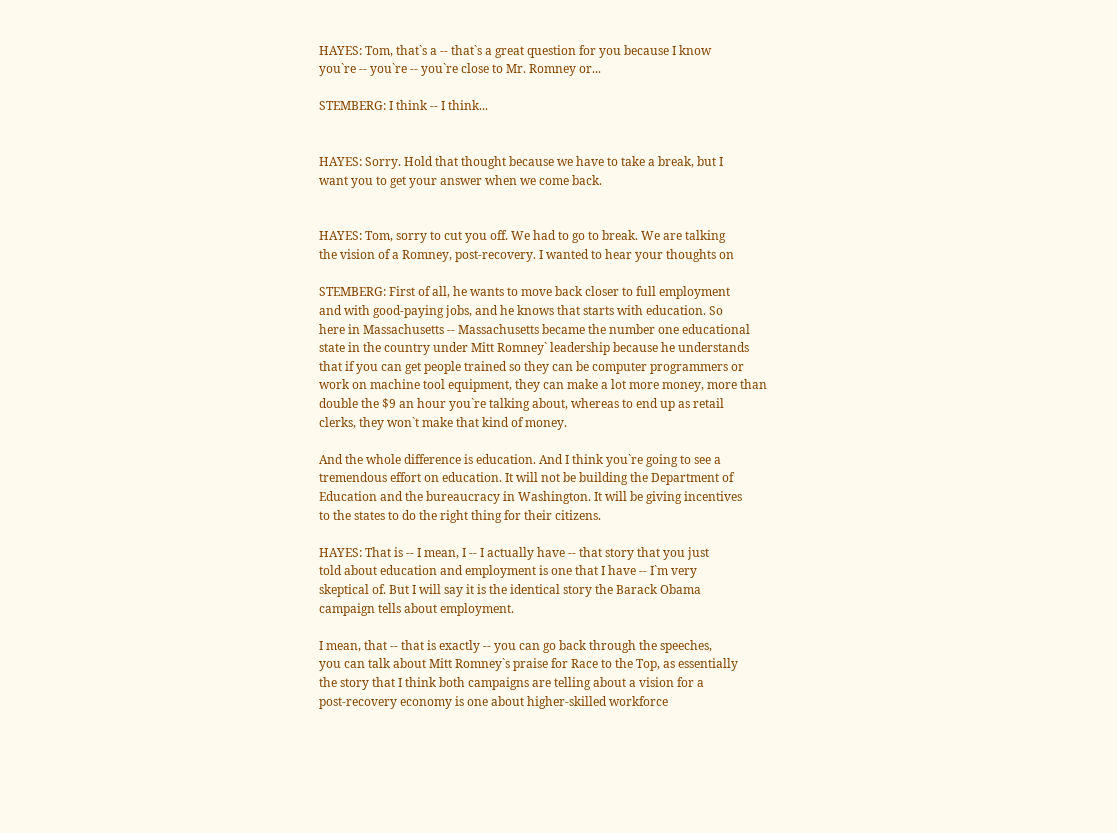HAYES: Tom, that`s a -- that`s a great question for you because I know
you`re -- you`re -- you`re close to Mr. Romney or...

STEMBERG: I think -- I think...


HAYES: Sorry. Hold that thought because we have to take a break, but I
want you to get your answer when we come back.


HAYES: Tom, sorry to cut you off. We had to go to break. We are talking
the vision of a Romney, post-recovery. I wanted to hear your thoughts on

STEMBERG: First of all, he wants to move back closer to full employment
and with good-paying jobs, and he knows that starts with education. So
here in Massachusetts -- Massachusetts became the number one educational
state in the country under Mitt Romney` leadership because he understands
that if you can get people trained so they can be computer programmers or
work on machine tool equipment, they can make a lot more money, more than
double the $9 an hour you`re talking about, whereas to end up as retail
clerks, they won`t make that kind of money.

And the whole difference is education. And I think you`re going to see a
tremendous effort on education. It will not be building the Department of
Education and the bureaucracy in Washington. It will be giving incentives
to the states to do the right thing for their citizens.

HAYES: That is -- I mean, I -- I actually have -- that story that you just
told about education and employment is one that I have -- I`m very
skeptical of. But I will say it is the identical story the Barack Obama
campaign tells about employment.

I mean, that -- that is exactly -- you can go back through the speeches,
you can talk about Mitt Romney`s praise for Race to the Top, as essentially
the story that I think both campaigns are telling about a vision for a
post-recovery economy is one about higher-skilled workforce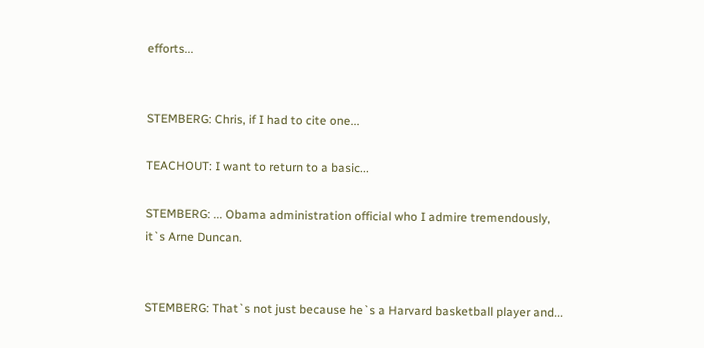efforts...


STEMBERG: Chris, if I had to cite one...

TEACHOUT: I want to return to a basic...

STEMBERG: ... Obama administration official who I admire tremendously,
it`s Arne Duncan.


STEMBERG: That`s not just because he`s a Harvard basketball player and...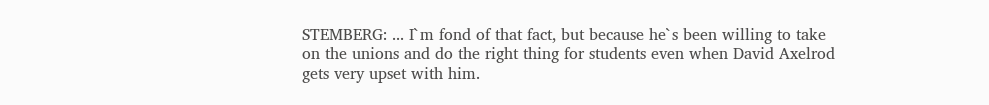STEMBERG: ... I`m fond of that fact, but because he`s been willing to take
on the unions and do the right thing for students even when David Axelrod
gets very upset with him.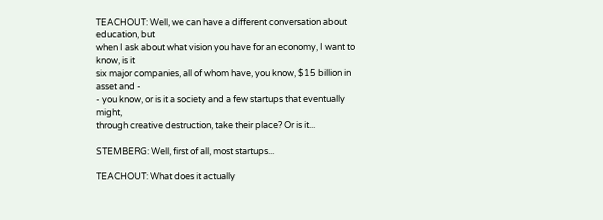TEACHOUT: Well, we can have a different conversation about education, but
when I ask about what vision you have for an economy, I want to know, is it
six major companies, all of whom have, you know, $15 billion in asset and -
- you know, or is it a society and a few startups that eventually might,
through creative destruction, take their place? Or is it...

STEMBERG: Well, first of all, most startups...

TEACHOUT: What does it actually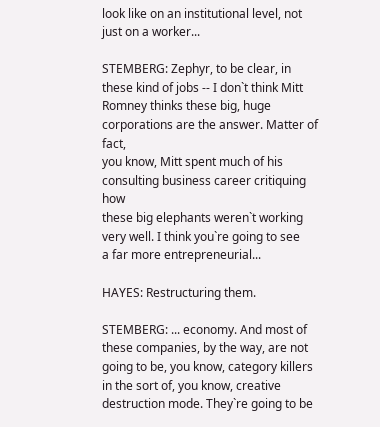look like on an institutional level, not
just on a worker...

STEMBERG: Zephyr, to be clear, in these kind of jobs -- I don`t think Mitt
Romney thinks these big, huge corporations are the answer. Matter of fact,
you know, Mitt spent much of his consulting business career critiquing how
these big elephants weren`t working very well. I think you`re going to see
a far more entrepreneurial...

HAYES: Restructuring them.

STEMBERG: ... economy. And most of these companies, by the way, are not
going to be, you know, category killers in the sort of, you know, creative
destruction mode. They`re going to be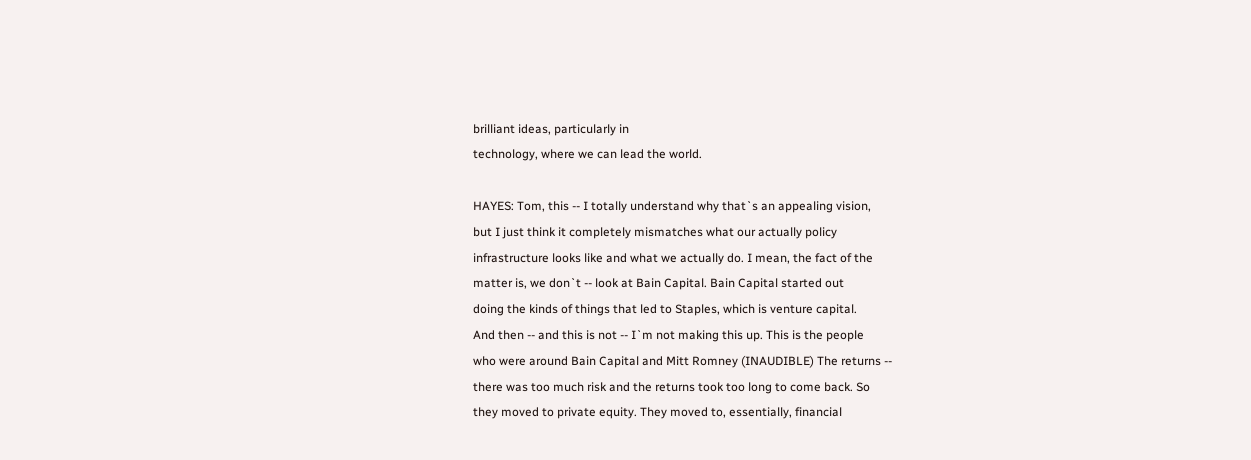brilliant ideas, particularly in
technology, where we can lead the world.

HAYES: Tom, this -- I totally understand why that`s an appealing vision,
but I just think it completely mismatches what our actually policy
infrastructure looks like and what we actually do. I mean, the fact of the
matter is, we don`t -- look at Bain Capital. Bain Capital started out
doing the kinds of things that led to Staples, which is venture capital.
And then -- and this is not -- I`m not making this up. This is the people
who were around Bain Capital and Mitt Romney (INAUDIBLE) The returns --
there was too much risk and the returns took too long to come back. So
they moved to private equity. They moved to, essentially, financial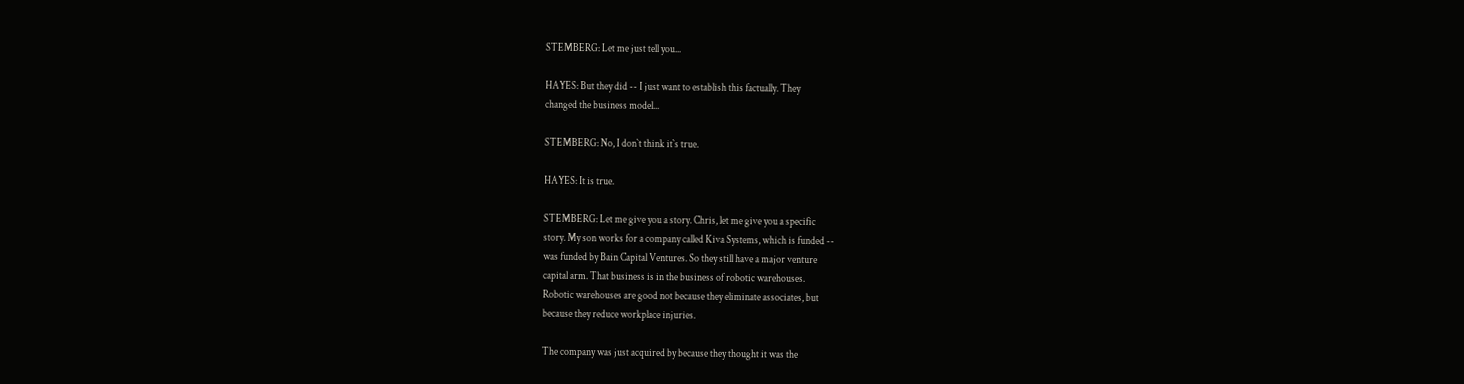STEMBERG: Let me just tell you...

HAYES: But they did -- I just want to establish this factually. They
changed the business model...

STEMBERG: No, I don`t think it`s true.

HAYES: It is true.

STEMBERG: Let me give you a story. Chris, let me give you a specific
story. My son works for a company called Kiva Systems, which is funded --
was funded by Bain Capital Ventures. So they still have a major venture
capital arm. That business is in the business of robotic warehouses.
Robotic warehouses are good not because they eliminate associates, but
because they reduce workplace injuries.

The company was just acquired by because they thought it was the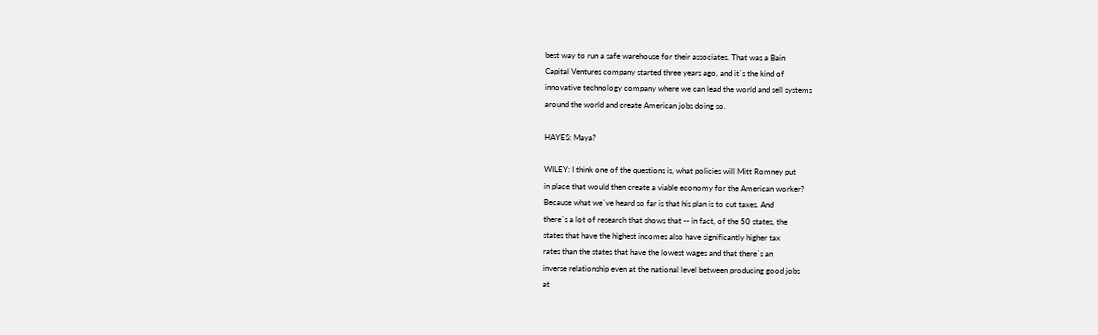best way to run a safe warehouse for their associates. That was a Bain
Capital Ventures company started three years ago, and it`s the kind of
innovative technology company where we can lead the world and sell systems
around the world and create American jobs doing so.

HAYES: Maya?

WILEY: I think one of the questions is, what policies will Mitt Romney put
in place that would then create a viable economy for the American worker?
Because what we`ve heard so far is that his plan is to cut taxes. And
there`s a lot of research that shows that -- in fact, of the 50 states, the
states that have the highest incomes also have significantly higher tax
rates than the states that have the lowest wages and that there`s an
inverse relationship even at the national level between producing good jobs
at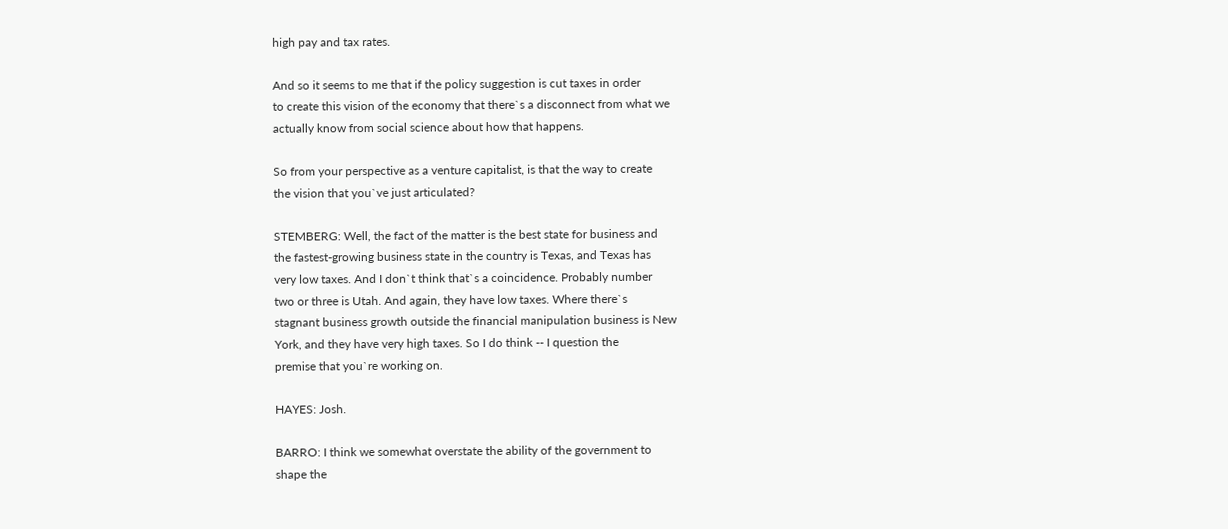high pay and tax rates.

And so it seems to me that if the policy suggestion is cut taxes in order
to create this vision of the economy that there`s a disconnect from what we
actually know from social science about how that happens.

So from your perspective as a venture capitalist, is that the way to create
the vision that you`ve just articulated?

STEMBERG: Well, the fact of the matter is the best state for business and
the fastest-growing business state in the country is Texas, and Texas has
very low taxes. And I don`t think that`s a coincidence. Probably number
two or three is Utah. And again, they have low taxes. Where there`s
stagnant business growth outside the financial manipulation business is New
York, and they have very high taxes. So I do think -- I question the
premise that you`re working on.

HAYES: Josh.

BARRO: I think we somewhat overstate the ability of the government to
shape the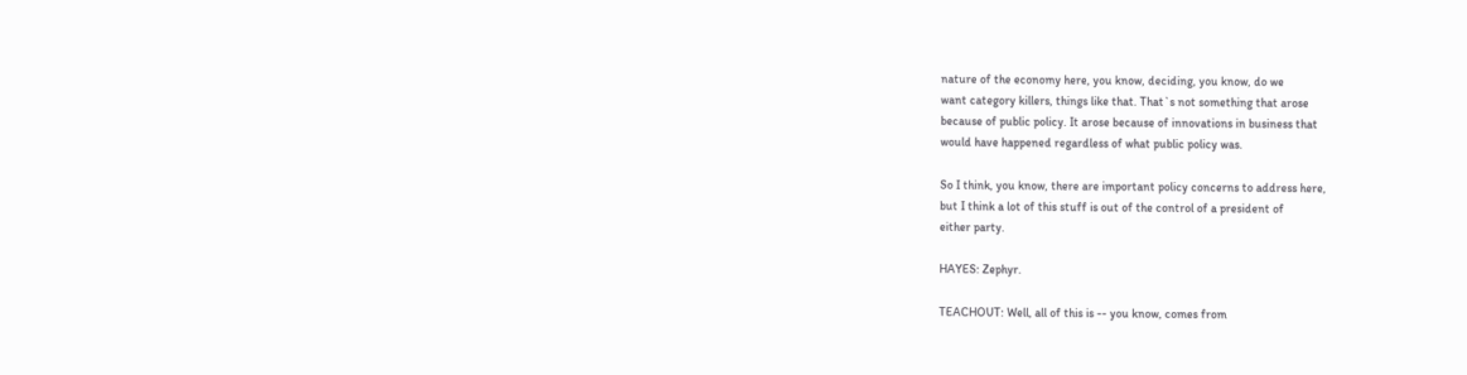nature of the economy here, you know, deciding, you know, do we
want category killers, things like that. That`s not something that arose
because of public policy. It arose because of innovations in business that
would have happened regardless of what public policy was.

So I think, you know, there are important policy concerns to address here,
but I think a lot of this stuff is out of the control of a president of
either party.

HAYES: Zephyr.

TEACHOUT: Well, all of this is -- you know, comes from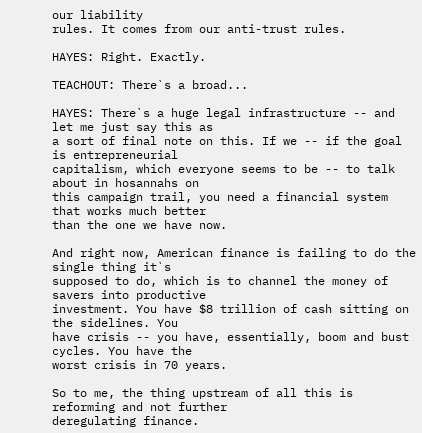our liability
rules. It comes from our anti-trust rules.

HAYES: Right. Exactly.

TEACHOUT: There`s a broad...

HAYES: There`s a huge legal infrastructure -- and let me just say this as
a sort of final note on this. If we -- if the goal is entrepreneurial
capitalism, which everyone seems to be -- to talk about in hosannahs on
this campaign trail, you need a financial system that works much better
than the one we have now.

And right now, American finance is failing to do the single thing it`s
supposed to do, which is to channel the money of savers into productive
investment. You have $8 trillion of cash sitting on the sidelines. You
have crisis -- you have, essentially, boom and bust cycles. You have the
worst crisis in 70 years.

So to me, the thing upstream of all this is reforming and not further
deregulating finance.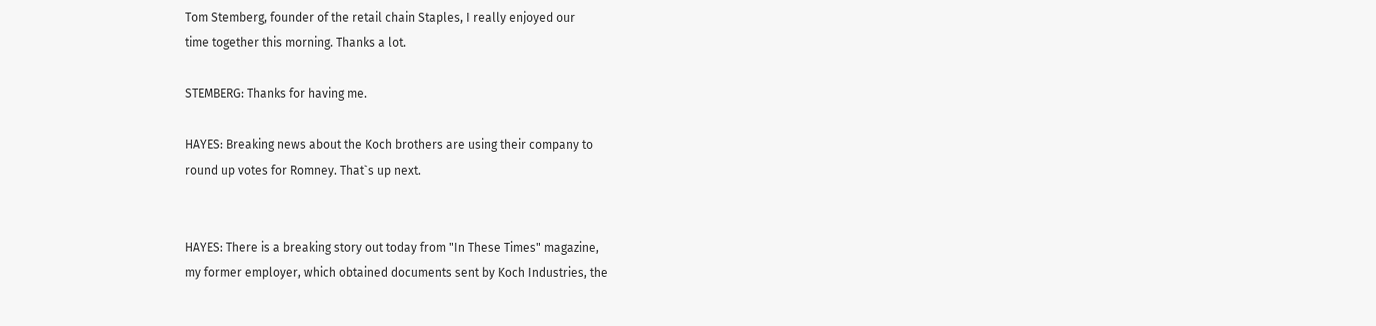Tom Stemberg, founder of the retail chain Staples, I really enjoyed our
time together this morning. Thanks a lot.

STEMBERG: Thanks for having me.

HAYES: Breaking news about the Koch brothers are using their company to
round up votes for Romney. That`s up next.


HAYES: There is a breaking story out today from "In These Times" magazine,
my former employer, which obtained documents sent by Koch Industries, the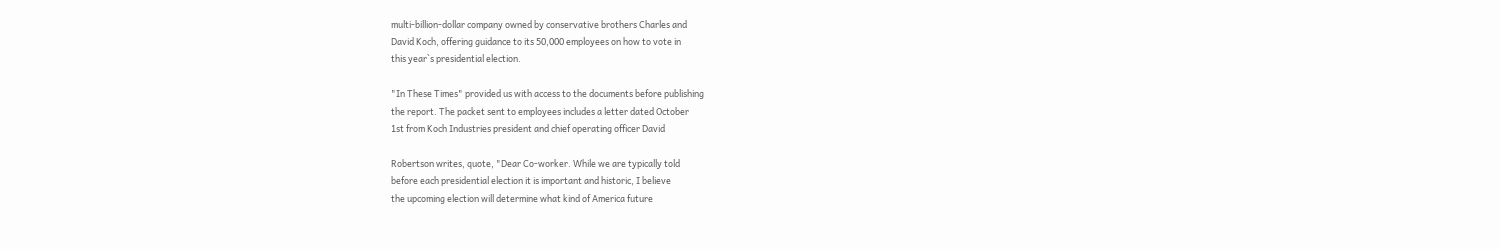multi-billion-dollar company owned by conservative brothers Charles and
David Koch, offering guidance to its 50,000 employees on how to vote in
this year`s presidential election.

"In These Times" provided us with access to the documents before publishing
the report. The packet sent to employees includes a letter dated October
1st from Koch Industries president and chief operating officer David

Robertson writes, quote, "Dear Co-worker. While we are typically told
before each presidential election it is important and historic, I believe
the upcoming election will determine what kind of America future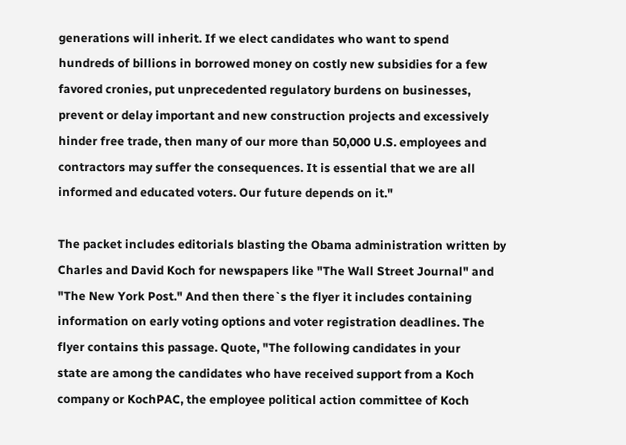generations will inherit. If we elect candidates who want to spend
hundreds of billions in borrowed money on costly new subsidies for a few
favored cronies, put unprecedented regulatory burdens on businesses,
prevent or delay important and new construction projects and excessively
hinder free trade, then many of our more than 50,000 U.S. employees and
contractors may suffer the consequences. It is essential that we are all
informed and educated voters. Our future depends on it."

The packet includes editorials blasting the Obama administration written by
Charles and David Koch for newspapers like "The Wall Street Journal" and
"The New York Post." And then there`s the flyer it includes containing
information on early voting options and voter registration deadlines. The
flyer contains this passage. Quote, "The following candidates in your
state are among the candidates who have received support from a Koch
company or KochPAC, the employee political action committee of Koch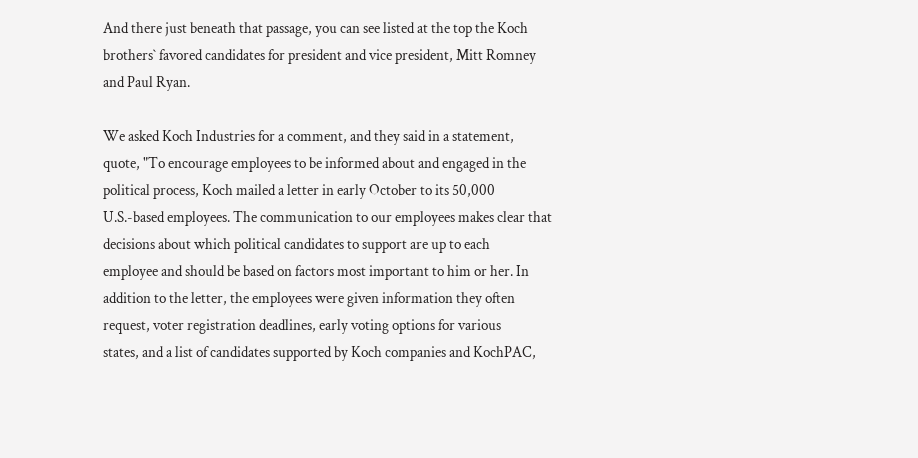And there just beneath that passage, you can see listed at the top the Koch
brothers` favored candidates for president and vice president, Mitt Romney
and Paul Ryan.

We asked Koch Industries for a comment, and they said in a statement,
quote, "To encourage employees to be informed about and engaged in the
political process, Koch mailed a letter in early October to its 50,000
U.S.-based employees. The communication to our employees makes clear that
decisions about which political candidates to support are up to each
employee and should be based on factors most important to him or her. In
addition to the letter, the employees were given information they often
request, voter registration deadlines, early voting options for various
states, and a list of candidates supported by Koch companies and KochPAC,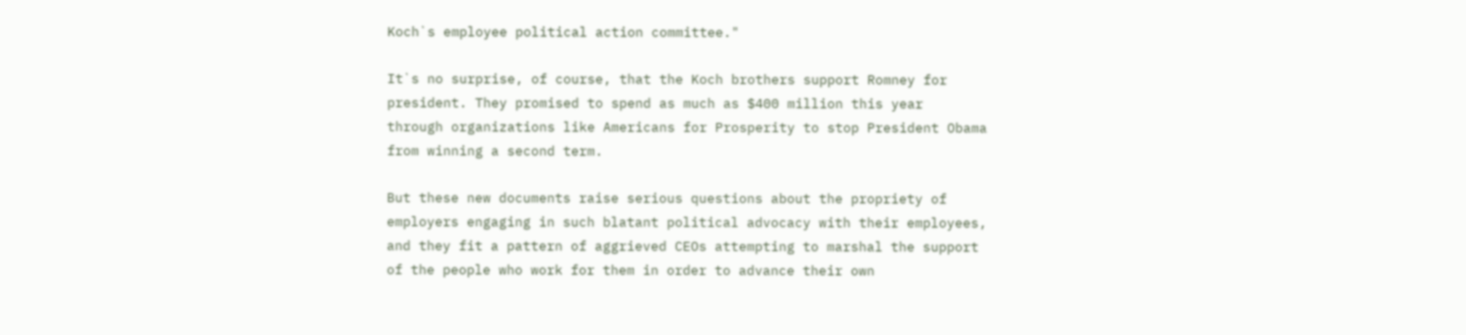Koch`s employee political action committee."

It`s no surprise, of course, that the Koch brothers support Romney for
president. They promised to spend as much as $400 million this year
through organizations like Americans for Prosperity to stop President Obama
from winning a second term.

But these new documents raise serious questions about the propriety of
employers engaging in such blatant political advocacy with their employees,
and they fit a pattern of aggrieved CEOs attempting to marshal the support
of the people who work for them in order to advance their own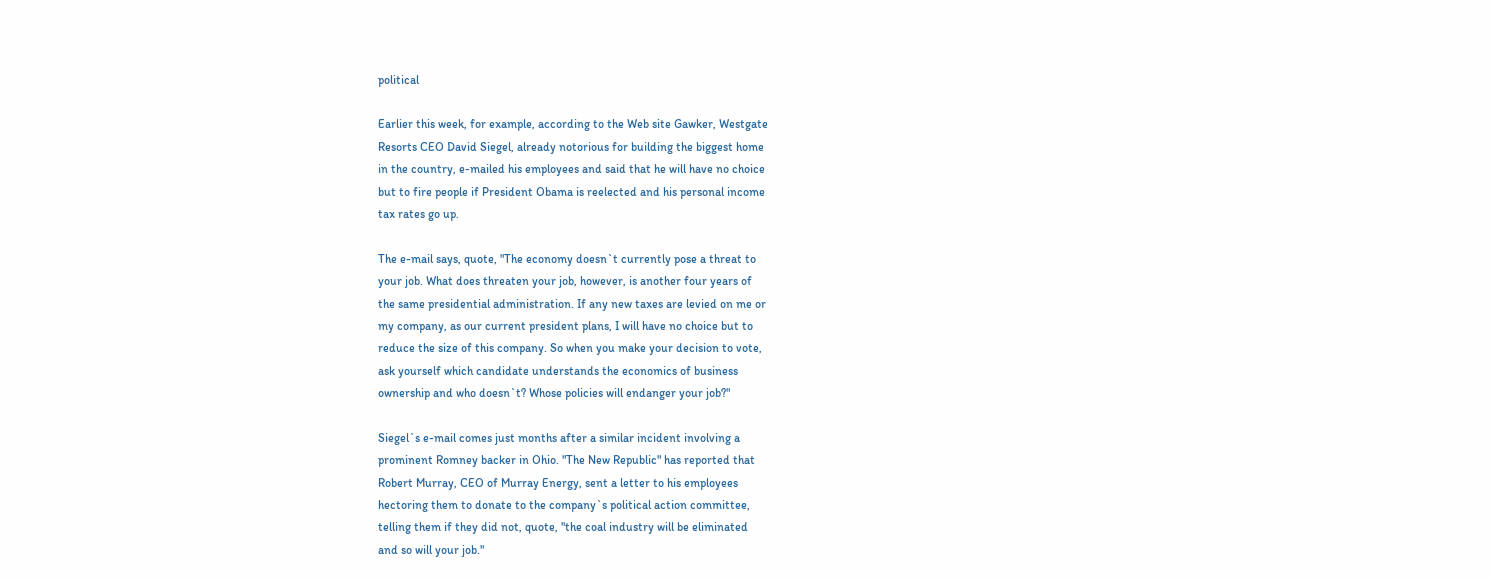political

Earlier this week, for example, according to the Web site Gawker, Westgate
Resorts CEO David Siegel, already notorious for building the biggest home
in the country, e-mailed his employees and said that he will have no choice
but to fire people if President Obama is reelected and his personal income
tax rates go up.

The e-mail says, quote, "The economy doesn`t currently pose a threat to
your job. What does threaten your job, however, is another four years of
the same presidential administration. If any new taxes are levied on me or
my company, as our current president plans, I will have no choice but to
reduce the size of this company. So when you make your decision to vote,
ask yourself which candidate understands the economics of business
ownership and who doesn`t? Whose policies will endanger your job?"

Siegel`s e-mail comes just months after a similar incident involving a
prominent Romney backer in Ohio. "The New Republic" has reported that
Robert Murray, CEO of Murray Energy, sent a letter to his employees
hectoring them to donate to the company`s political action committee,
telling them if they did not, quote, "the coal industry will be eliminated
and so will your job."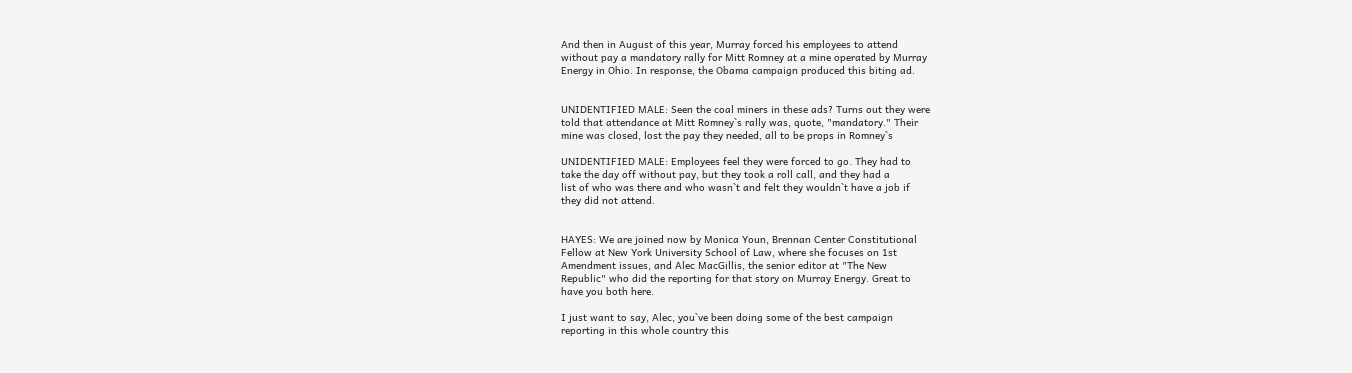And then in August of this year, Murray forced his employees to attend
without pay a mandatory rally for Mitt Romney at a mine operated by Murray
Energy in Ohio. In response, the Obama campaign produced this biting ad.


UNIDENTIFIED MALE: Seen the coal miners in these ads? Turns out they were
told that attendance at Mitt Romney`s rally was, quote, "mandatory." Their
mine was closed, lost the pay they needed, all to be props in Romney`s

UNIDENTIFIED MALE: Employees feel they were forced to go. They had to
take the day off without pay, but they took a roll call, and they had a
list of who was there and who wasn`t and felt they wouldn`t have a job if
they did not attend.


HAYES: We are joined now by Monica Youn, Brennan Center Constitutional
Fellow at New York University School of Law, where she focuses on 1st
Amendment issues, and Alec MacGillis, the senior editor at "The New
Republic" who did the reporting for that story on Murray Energy. Great to
have you both here.

I just want to say, Alec, you`ve been doing some of the best campaign
reporting in this whole country this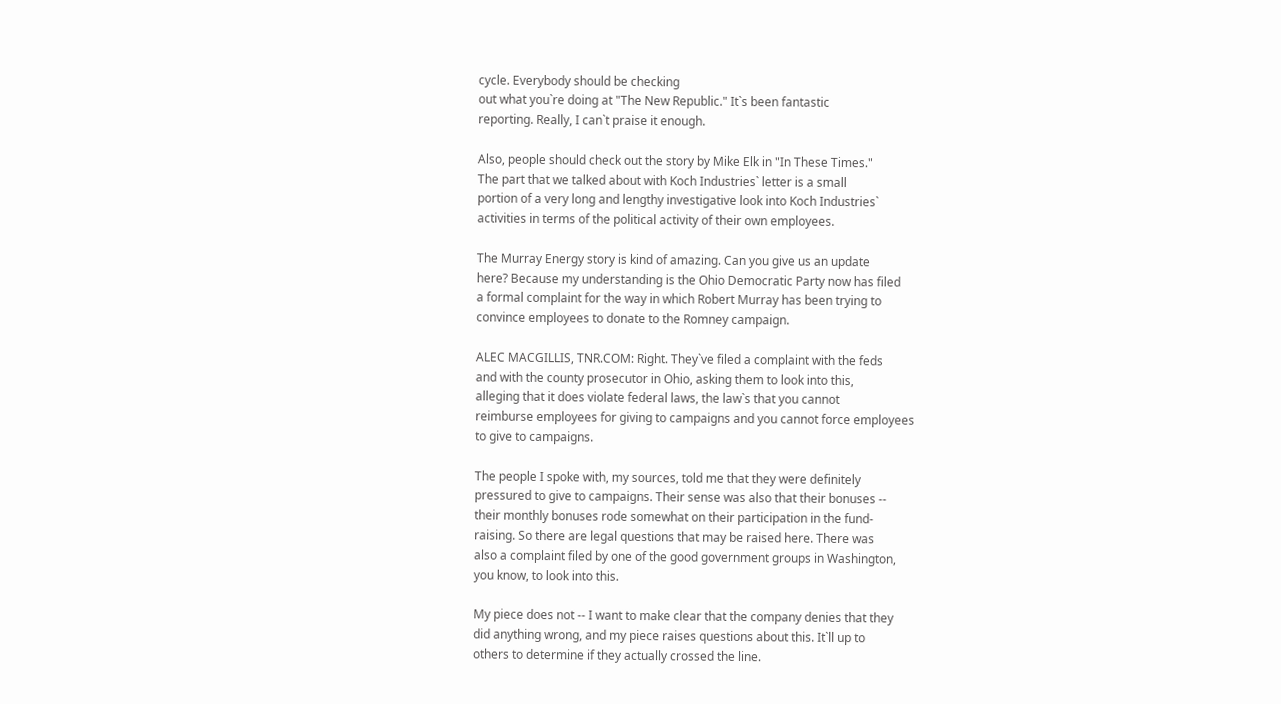cycle. Everybody should be checking
out what you`re doing at "The New Republic." It`s been fantastic
reporting. Really, I can`t praise it enough.

Also, people should check out the story by Mike Elk in "In These Times."
The part that we talked about with Koch Industries` letter is a small
portion of a very long and lengthy investigative look into Koch Industries`
activities in terms of the political activity of their own employees.

The Murray Energy story is kind of amazing. Can you give us an update
here? Because my understanding is the Ohio Democratic Party now has filed
a formal complaint for the way in which Robert Murray has been trying to
convince employees to donate to the Romney campaign.

ALEC MACGILLIS, TNR.COM: Right. They`ve filed a complaint with the feds
and with the county prosecutor in Ohio, asking them to look into this,
alleging that it does violate federal laws, the law`s that you cannot
reimburse employees for giving to campaigns and you cannot force employees
to give to campaigns.

The people I spoke with, my sources, told me that they were definitely
pressured to give to campaigns. Their sense was also that their bonuses --
their monthly bonuses rode somewhat on their participation in the fund-
raising. So there are legal questions that may be raised here. There was
also a complaint filed by one of the good government groups in Washington,
you know, to look into this.

My piece does not -- I want to make clear that the company denies that they
did anything wrong, and my piece raises questions about this. It`ll up to
others to determine if they actually crossed the line.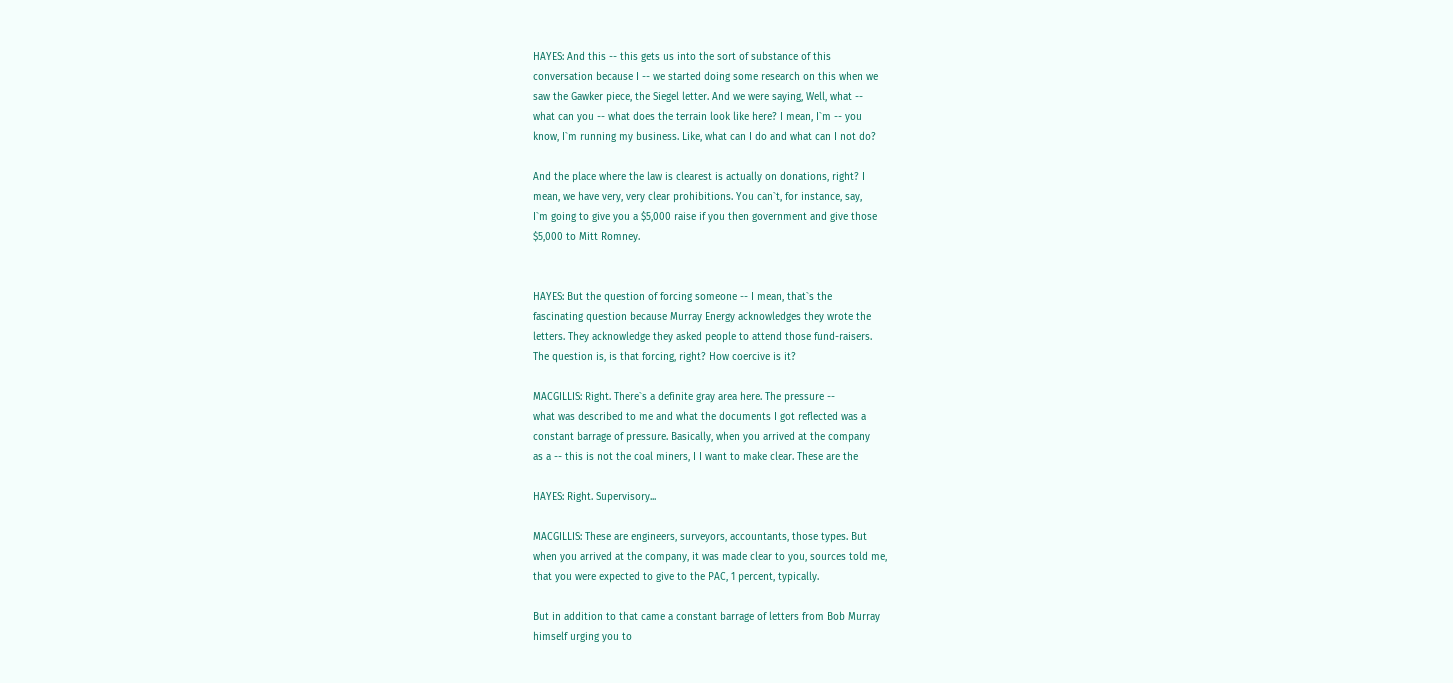HAYES: And this -- this gets us into the sort of substance of this
conversation because I -- we started doing some research on this when we
saw the Gawker piece, the Siegel letter. And we were saying, Well, what --
what can you -- what does the terrain look like here? I mean, I`m -- you
know, I`m running my business. Like, what can I do and what can I not do?

And the place where the law is clearest is actually on donations, right? I
mean, we have very, very clear prohibitions. You can`t, for instance, say,
I`m going to give you a $5,000 raise if you then government and give those
$5,000 to Mitt Romney.


HAYES: But the question of forcing someone -- I mean, that`s the
fascinating question because Murray Energy acknowledges they wrote the
letters. They acknowledge they asked people to attend those fund-raisers.
The question is, is that forcing, right? How coercive is it?

MACGILLIS: Right. There`s a definite gray area here. The pressure --
what was described to me and what the documents I got reflected was a
constant barrage of pressure. Basically, when you arrived at the company
as a -- this is not the coal miners, I I want to make clear. These are the

HAYES: Right. Supervisory...

MACGILLIS: These are engineers, surveyors, accountants, those types. But
when you arrived at the company, it was made clear to you, sources told me,
that you were expected to give to the PAC, 1 percent, typically.

But in addition to that came a constant barrage of letters from Bob Murray
himself urging you to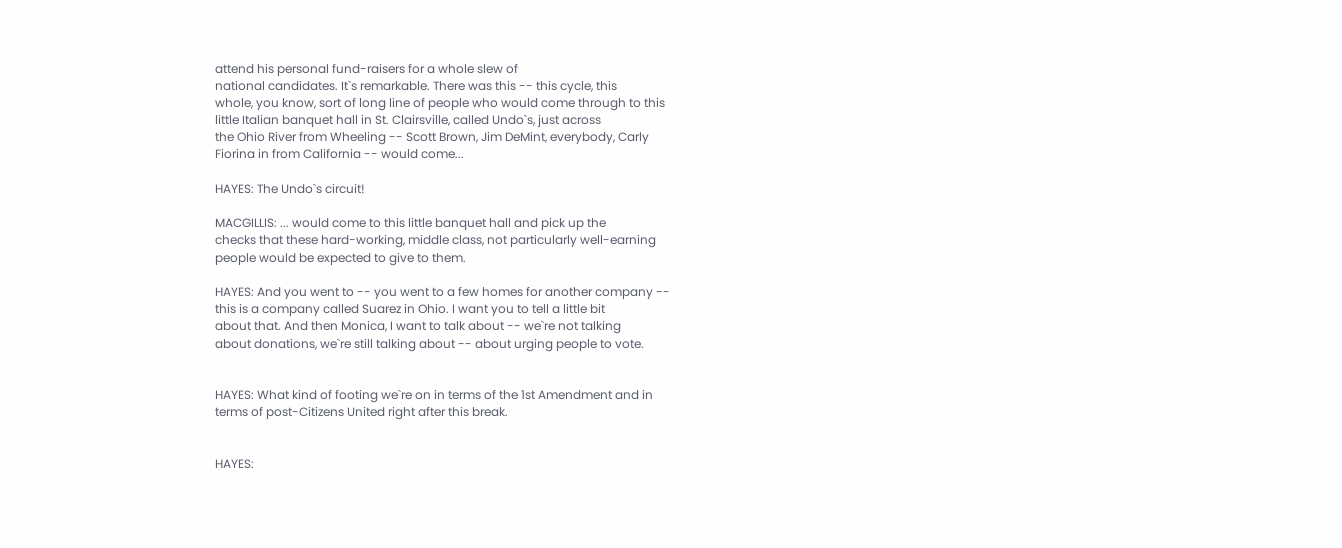attend his personal fund-raisers for a whole slew of
national candidates. It`s remarkable. There was this -- this cycle, this
whole, you know, sort of long line of people who would come through to this
little Italian banquet hall in St. Clairsville, called Undo`s, just across
the Ohio River from Wheeling -- Scott Brown, Jim DeMint, everybody, Carly
Fiorina in from California -- would come...

HAYES: The Undo`s circuit!

MACGILLIS: ... would come to this little banquet hall and pick up the
checks that these hard-working, middle class, not particularly well-earning
people would be expected to give to them.

HAYES: And you went to -- you went to a few homes for another company --
this is a company called Suarez in Ohio. I want you to tell a little bit
about that. And then Monica, I want to talk about -- we`re not talking
about donations, we`re still talking about -- about urging people to vote.


HAYES: What kind of footing we`re on in terms of the 1st Amendment and in
terms of post-Citizens United right after this break.


HAYES: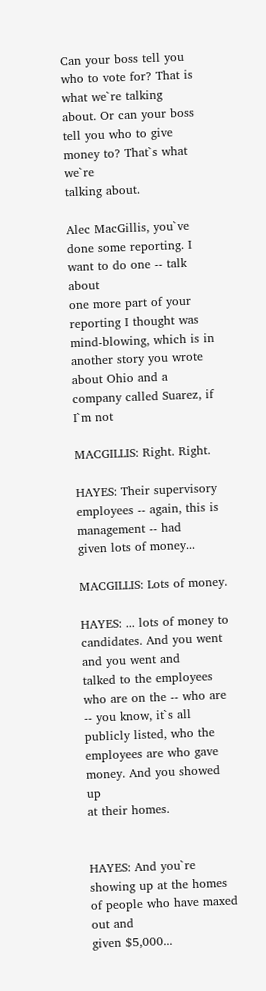Can your boss tell you who to vote for? That is what we`re talking
about. Or can your boss tell you who to give money to? That`s what we`re
talking about.

Alec MacGillis, you`ve done some reporting. I want to do one -- talk about
one more part of your reporting I thought was mind-blowing, which is in
another story you wrote about Ohio and a company called Suarez, if I`m not

MACGILLIS: Right. Right.

HAYES: Their supervisory employees -- again, this is management -- had
given lots of money...

MACGILLIS: Lots of money.

HAYES: ... lots of money to candidates. And you went and you went and
talked to the employees who are on the -- who are -- you know, it`s all
publicly listed, who the employees are who gave money. And you showed up
at their homes.


HAYES: And you`re showing up at the homes of people who have maxed out and
given $5,000...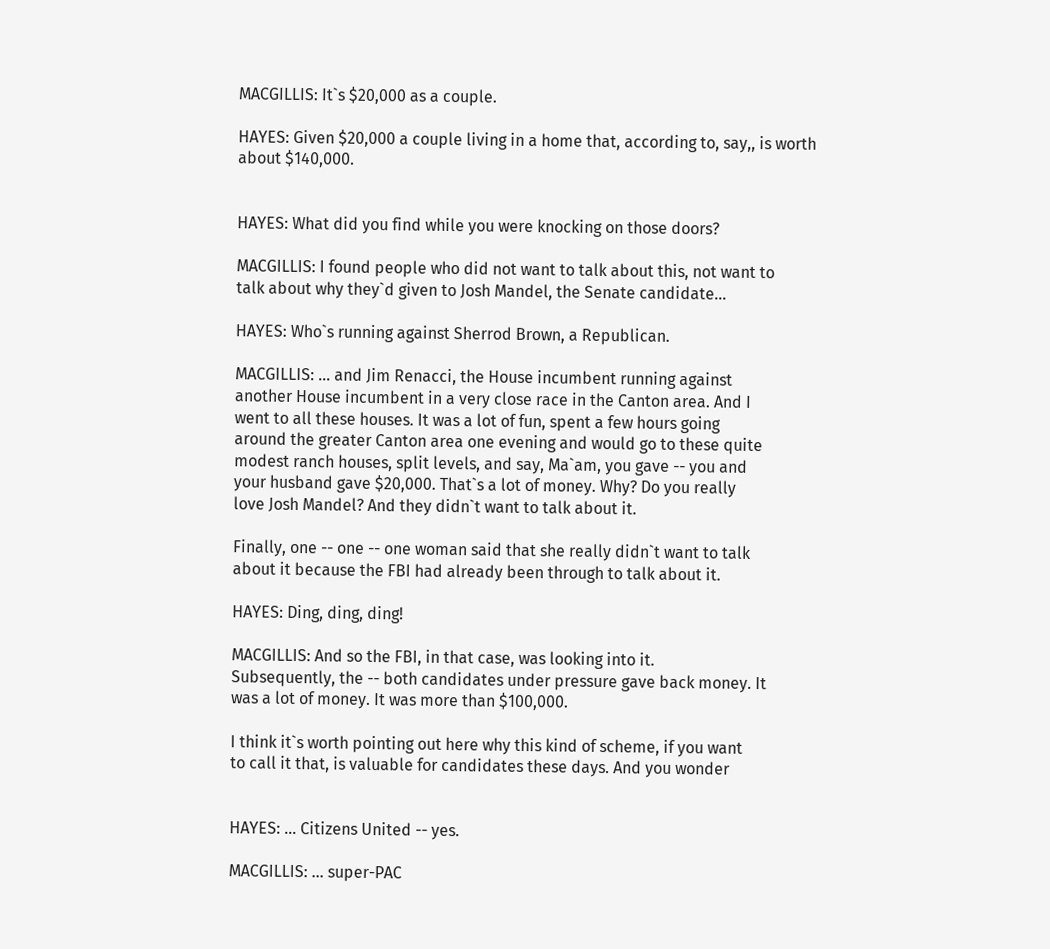MACGILLIS: It`s $20,000 as a couple.

HAYES: Given $20,000 a couple living in a home that, according to, say,, is worth about $140,000.


HAYES: What did you find while you were knocking on those doors?

MACGILLIS: I found people who did not want to talk about this, not want to
talk about why they`d given to Josh Mandel, the Senate candidate...

HAYES: Who`s running against Sherrod Brown, a Republican.

MACGILLIS: ... and Jim Renacci, the House incumbent running against
another House incumbent in a very close race in the Canton area. And I
went to all these houses. It was a lot of fun, spent a few hours going
around the greater Canton area one evening and would go to these quite
modest ranch houses, split levels, and say, Ma`am, you gave -- you and
your husband gave $20,000. That`s a lot of money. Why? Do you really
love Josh Mandel? And they didn`t want to talk about it.

Finally, one -- one -- one woman said that she really didn`t want to talk
about it because the FBI had already been through to talk about it.

HAYES: Ding, ding, ding!

MACGILLIS: And so the FBI, in that case, was looking into it.
Subsequently, the -- both candidates under pressure gave back money. It
was a lot of money. It was more than $100,000.

I think it`s worth pointing out here why this kind of scheme, if you want
to call it that, is valuable for candidates these days. And you wonder


HAYES: ... Citizens United -- yes.

MACGILLIS: ... super-PAC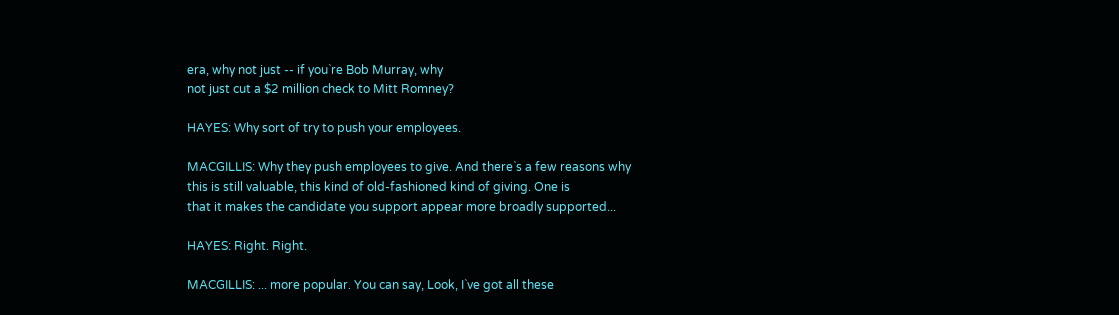era, why not just -- if you`re Bob Murray, why
not just cut a $2 million check to Mitt Romney?

HAYES: Why sort of try to push your employees.

MACGILLIS: Why they push employees to give. And there`s a few reasons why
this is still valuable, this kind of old-fashioned kind of giving. One is
that it makes the candidate you support appear more broadly supported...

HAYES: Right. Right.

MACGILLIS: ... more popular. You can say, Look, I`ve got all these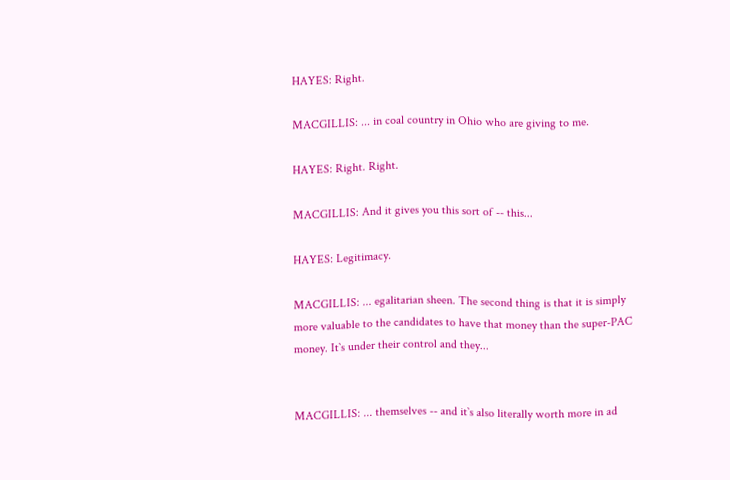HAYES: Right.

MACGILLIS: ... in coal country in Ohio who are giving to me.

HAYES: Right. Right.

MACGILLIS: And it gives you this sort of -- this...

HAYES: Legitimacy.

MACGILLIS: ... egalitarian sheen. The second thing is that it is simply
more valuable to the candidates to have that money than the super-PAC
money. It`s under their control and they...


MACGILLIS: ... themselves -- and it`s also literally worth more in ad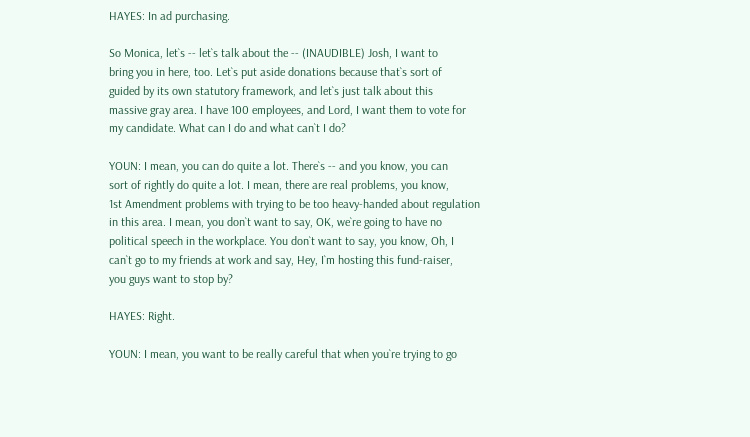HAYES: In ad purchasing.

So Monica, let`s -- let`s talk about the -- (INAUDIBLE) Josh, I want to
bring you in here, too. Let`s put aside donations because that`s sort of
guided by its own statutory framework, and let`s just talk about this
massive gray area. I have 100 employees, and Lord, I want them to vote for
my candidate. What can I do and what can`t I do?

YOUN: I mean, you can do quite a lot. There`s -- and you know, you can
sort of rightly do quite a lot. I mean, there are real problems, you know,
1st Amendment problems with trying to be too heavy-handed about regulation
in this area. I mean, you don`t want to say, OK, we`re going to have no
political speech in the workplace. You don`t want to say, you know, Oh, I
can`t go to my friends at work and say, Hey, I`m hosting this fund-raiser,
you guys want to stop by?

HAYES: Right.

YOUN: I mean, you want to be really careful that when you`re trying to go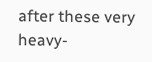after these very heavy-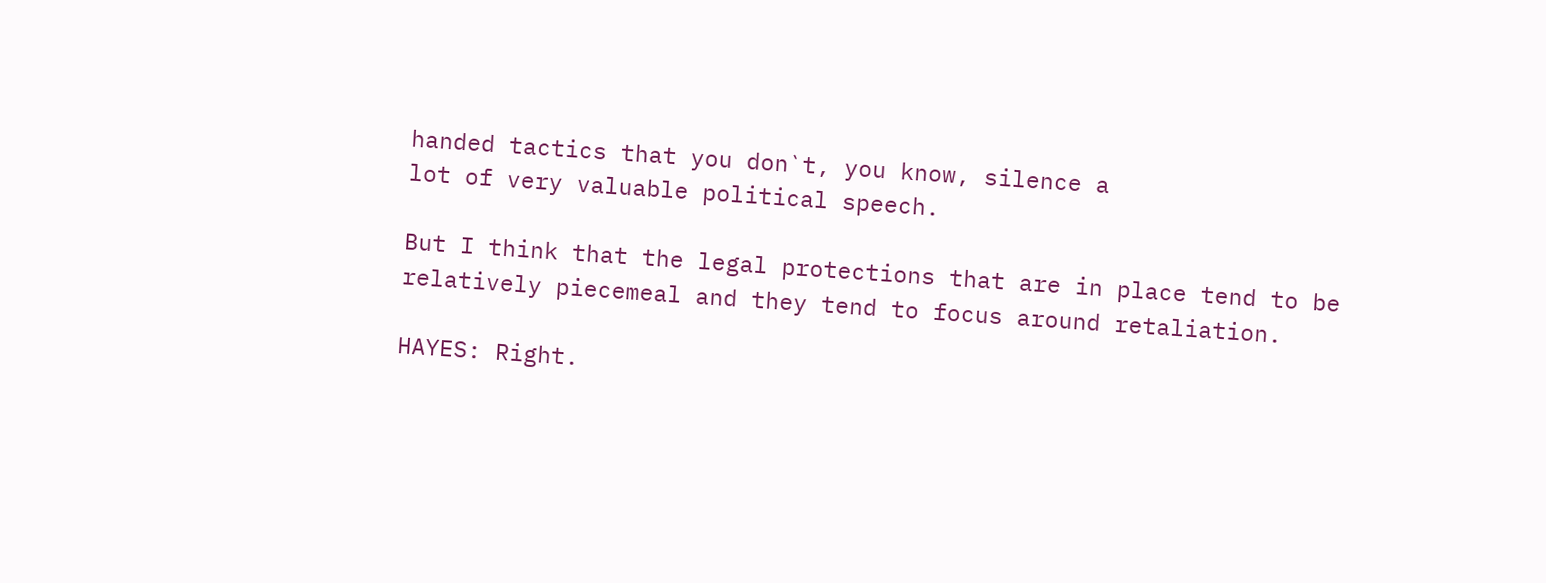handed tactics that you don`t, you know, silence a
lot of very valuable political speech.

But I think that the legal protections that are in place tend to be
relatively piecemeal and they tend to focus around retaliation.

HAYES: Right.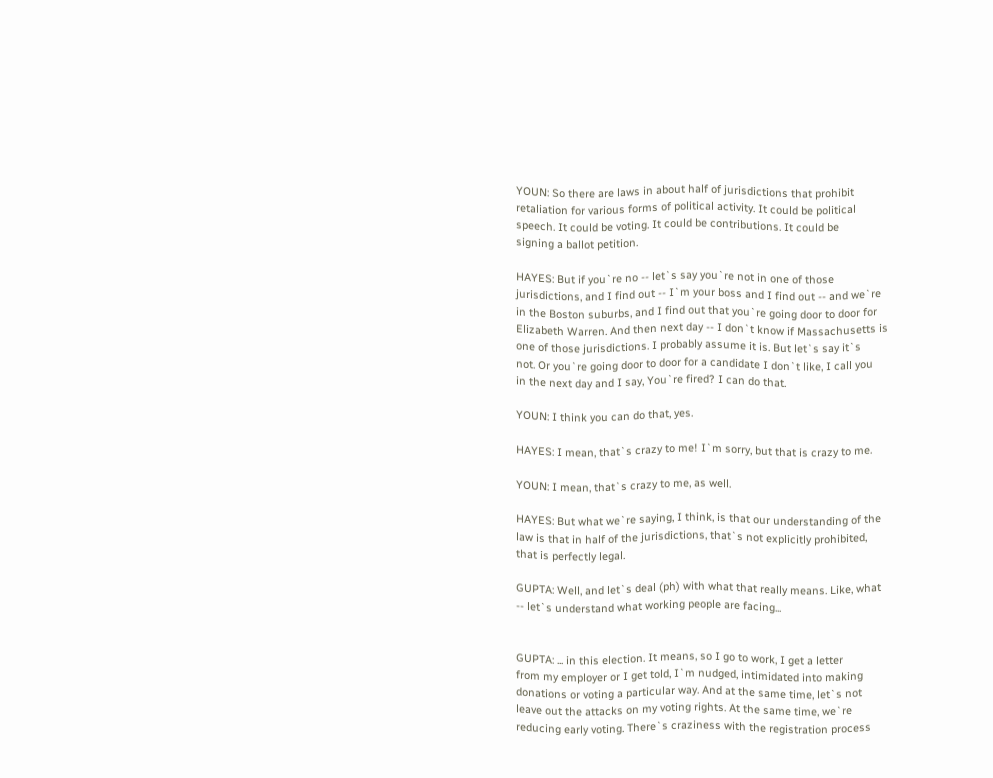YOUN: So there are laws in about half of jurisdictions that prohibit
retaliation for various forms of political activity. It could be political
speech. It could be voting. It could be contributions. It could be
signing a ballot petition.

HAYES: But if you`re no -- let`s say you`re not in one of those
jurisdictions, and I find out -- I`m your boss and I find out -- and we`re
in the Boston suburbs, and I find out that you`re going door to door for
Elizabeth Warren. And then next day -- I don`t know if Massachusetts is
one of those jurisdictions. I probably assume it is. But let`s say it`s
not. Or you`re going door to door for a candidate I don`t like, I call you
in the next day and I say, You`re fired? I can do that.

YOUN: I think you can do that, yes.

HAYES: I mean, that`s crazy to me! I`m sorry, but that is crazy to me.

YOUN: I mean, that`s crazy to me, as well.

HAYES: But what we`re saying, I think, is that our understanding of the
law is that in half of the jurisdictions, that`s not explicitly prohibited,
that is perfectly legal.

GUPTA: Well, and let`s deal (ph) with what that really means. Like, what
-- let`s understand what working people are facing...


GUPTA: ... in this election. It means, so I go to work, I get a letter
from my employer or I get told, I`m nudged, intimidated into making
donations or voting a particular way. And at the same time, let`s not
leave out the attacks on my voting rights. At the same time, we`re
reducing early voting. There`s craziness with the registration process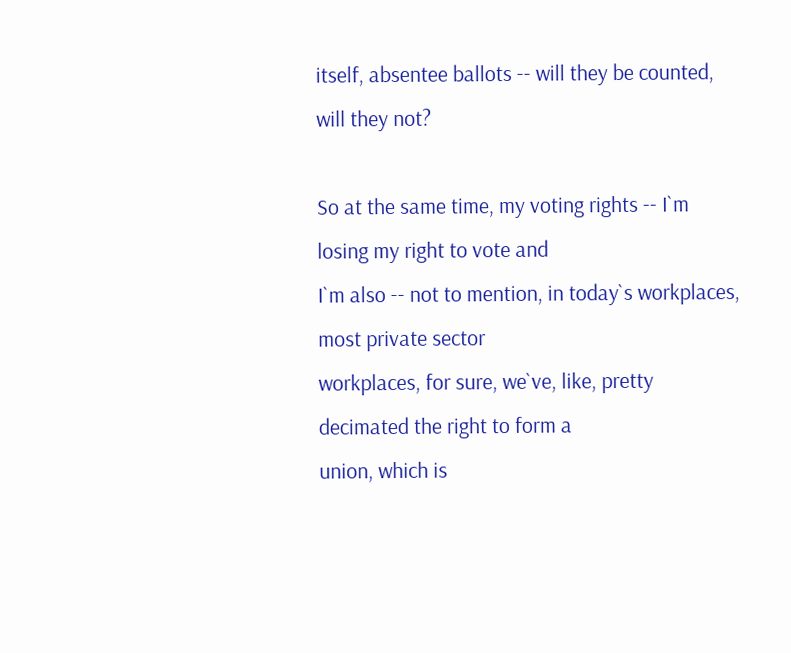itself, absentee ballots -- will they be counted, will they not?

So at the same time, my voting rights -- I`m losing my right to vote and
I`m also -- not to mention, in today`s workplaces, most private sector
workplaces, for sure, we`ve, like, pretty decimated the right to form a
union, which is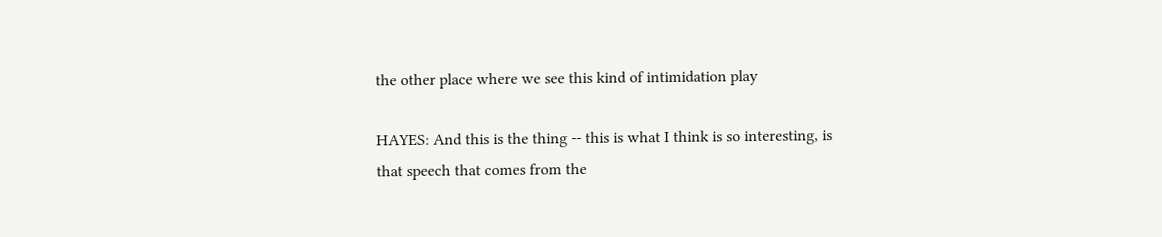the other place where we see this kind of intimidation play

HAYES: And this is the thing -- this is what I think is so interesting, is
that speech that comes from the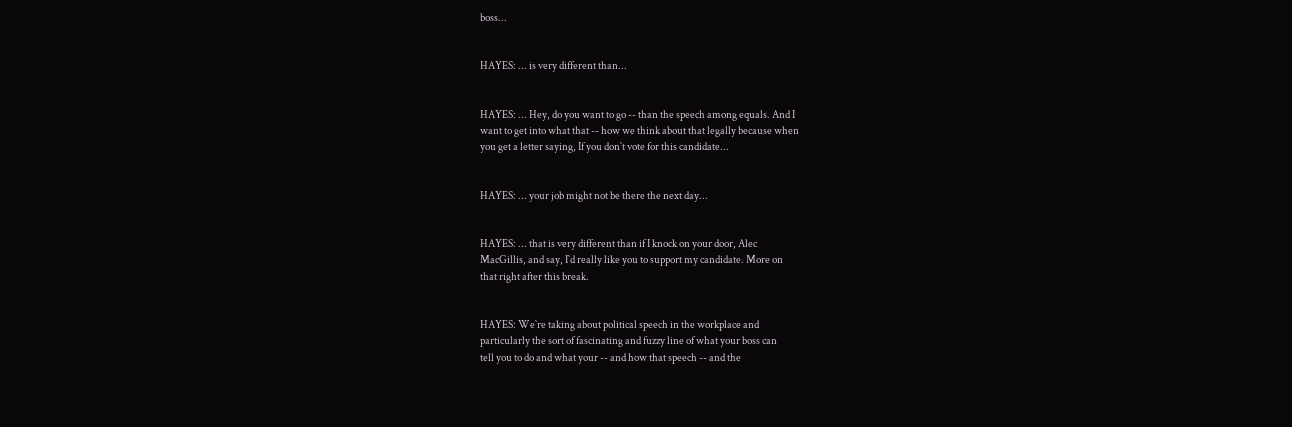boss...


HAYES: ... is very different than...


HAYES: ... Hey, do you want to go -- than the speech among equals. And I
want to get into what that -- how we think about that legally because when
you get a letter saying, If you don`t vote for this candidate...


HAYES: ... your job might not be there the next day...


HAYES: ... that is very different than if I knock on your door, Alec
MacGillis, and say, I`d really like you to support my candidate. More on
that right after this break.


HAYES: We`re taking about political speech in the workplace and
particularly the sort of fascinating and fuzzy line of what your boss can
tell you to do and what your -- and how that speech -- and the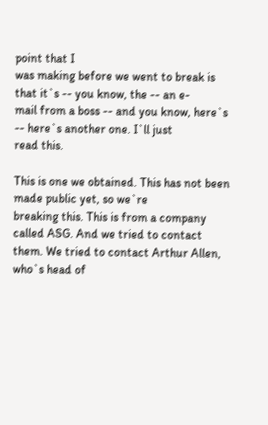point that I
was making before we went to break is that it`s -- you know, the -- an e-
mail from a boss -- and you know, here`s -- here`s another one. I`ll just
read this.

This is one we obtained. This has not been made public yet, so we`re
breaking this. This is from a company called ASG. And we tried to contact
them. We tried to contact Arthur Allen, who`s head of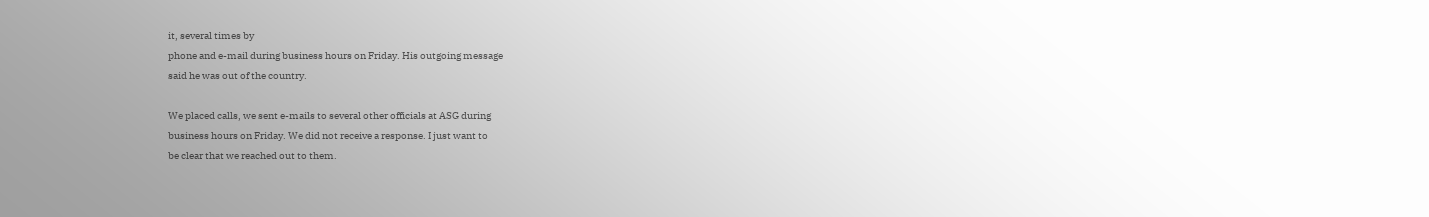it, several times by
phone and e-mail during business hours on Friday. His outgoing message
said he was out of the country.

We placed calls, we sent e-mails to several other officials at ASG during
business hours on Friday. We did not receive a response. I just want to
be clear that we reached out to them.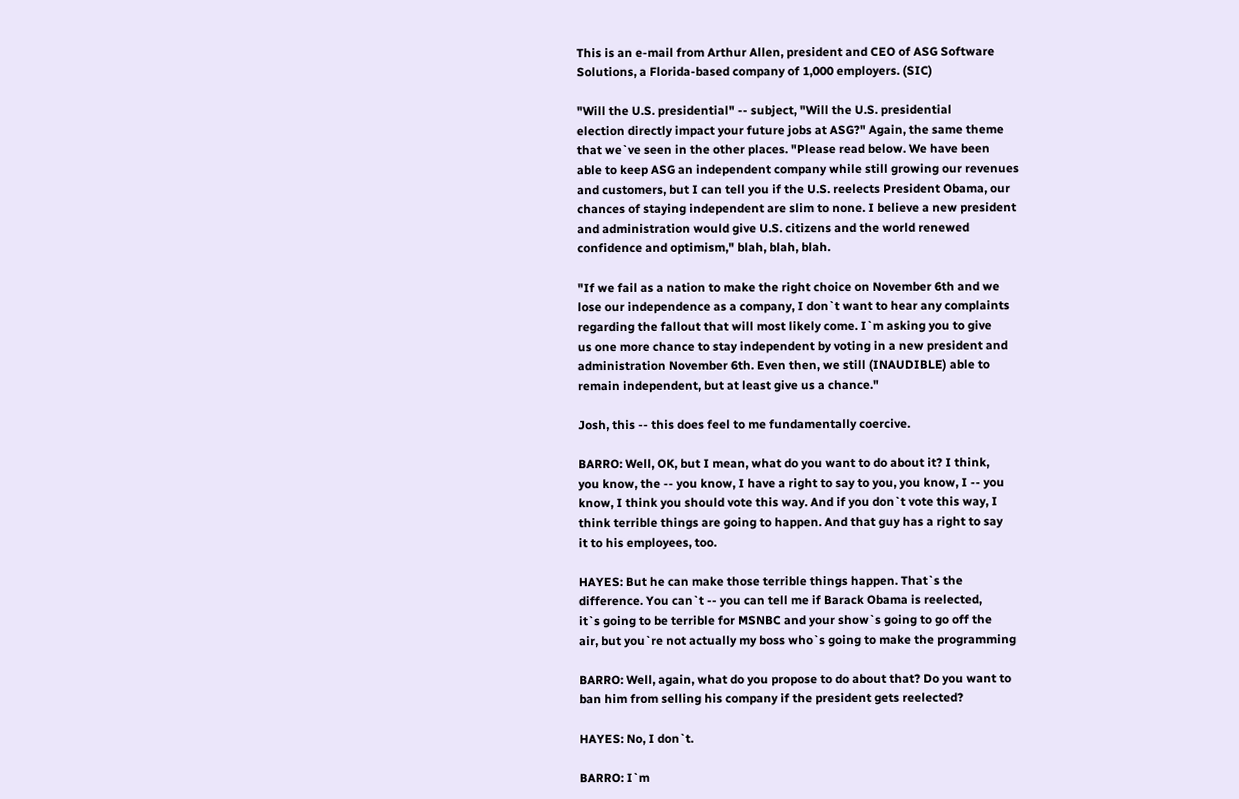This is an e-mail from Arthur Allen, president and CEO of ASG Software
Solutions, a Florida-based company of 1,000 employers. (SIC)

"Will the U.S. presidential" -- subject, "Will the U.S. presidential
election directly impact your future jobs at ASG?" Again, the same theme
that we`ve seen in the other places. "Please read below. We have been
able to keep ASG an independent company while still growing our revenues
and customers, but I can tell you if the U.S. reelects President Obama, our
chances of staying independent are slim to none. I believe a new president
and administration would give U.S. citizens and the world renewed
confidence and optimism," blah, blah, blah.

"If we fail as a nation to make the right choice on November 6th and we
lose our independence as a company, I don`t want to hear any complaints
regarding the fallout that will most likely come. I`m asking you to give
us one more chance to stay independent by voting in a new president and
administration November 6th. Even then, we still (INAUDIBLE) able to
remain independent, but at least give us a chance."

Josh, this -- this does feel to me fundamentally coercive.

BARRO: Well, OK, but I mean, what do you want to do about it? I think,
you know, the -- you know, I have a right to say to you, you know, I -- you
know, I think you should vote this way. And if you don`t vote this way, I
think terrible things are going to happen. And that guy has a right to say
it to his employees, too.

HAYES: But he can make those terrible things happen. That`s the
difference. You can`t -- you can tell me if Barack Obama is reelected,
it`s going to be terrible for MSNBC and your show`s going to go off the
air, but you`re not actually my boss who`s going to make the programming

BARRO: Well, again, what do you propose to do about that? Do you want to
ban him from selling his company if the president gets reelected?

HAYES: No, I don`t.

BARRO: I`m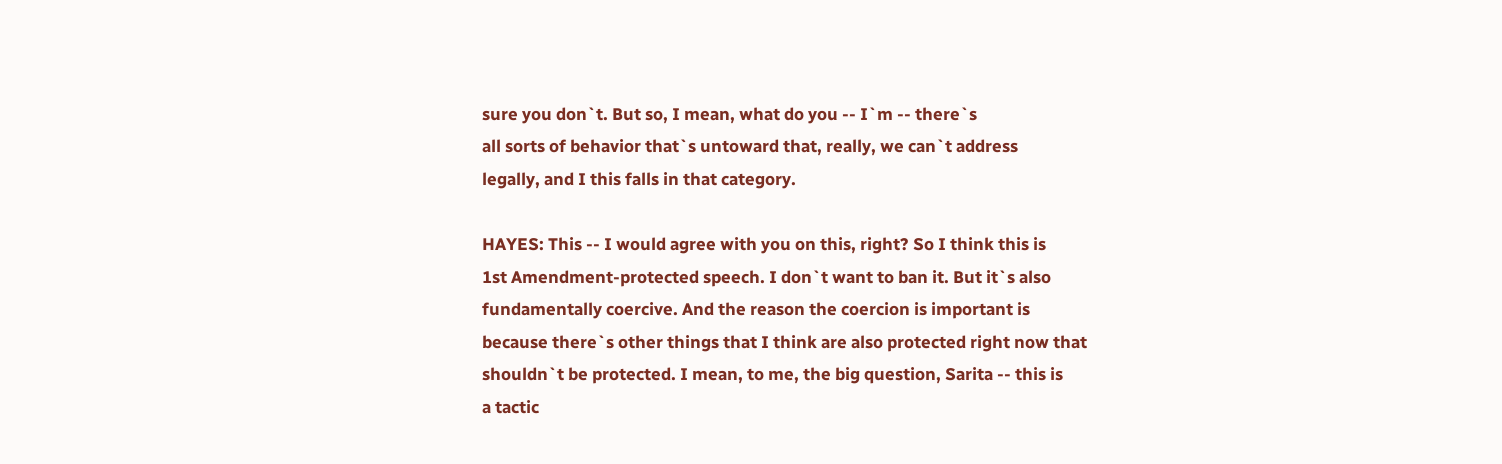sure you don`t. But so, I mean, what do you -- I`m -- there`s
all sorts of behavior that`s untoward that, really, we can`t address
legally, and I this falls in that category.

HAYES: This -- I would agree with you on this, right? So I think this is
1st Amendment-protected speech. I don`t want to ban it. But it`s also
fundamentally coercive. And the reason the coercion is important is
because there`s other things that I think are also protected right now that
shouldn`t be protected. I mean, to me, the big question, Sarita -- this is
a tactic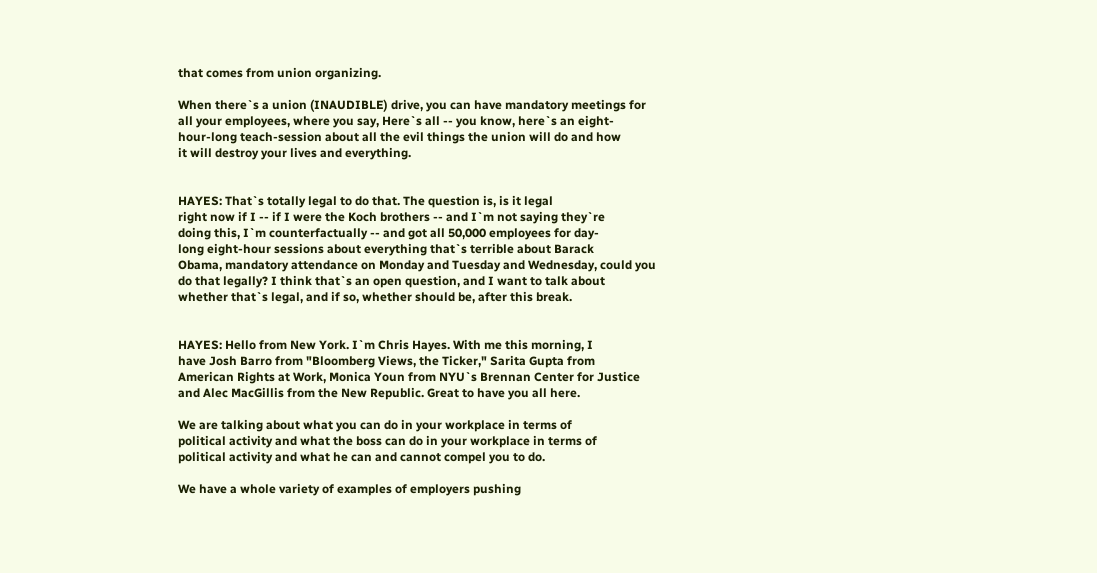that comes from union organizing.

When there`s a union (INAUDIBLE) drive, you can have mandatory meetings for
all your employees, where you say, Here`s all -- you know, here`s an eight-
hour-long teach-session about all the evil things the union will do and how
it will destroy your lives and everything.


HAYES: That`s totally legal to do that. The question is, is it legal
right now if I -- if I were the Koch brothers -- and I`m not saying they`re
doing this, I`m counterfactually -- and got all 50,000 employees for day-
long eight-hour sessions about everything that`s terrible about Barack
Obama, mandatory attendance on Monday and Tuesday and Wednesday, could you
do that legally? I think that`s an open question, and I want to talk about
whether that`s legal, and if so, whether should be, after this break.


HAYES: Hello from New York. I`m Chris Hayes. With me this morning, I
have Josh Barro from "Bloomberg Views, the Ticker," Sarita Gupta from
American Rights at Work, Monica Youn from NYU`s Brennan Center for Justice
and Alec MacGillis from the New Republic. Great to have you all here.

We are talking about what you can do in your workplace in terms of
political activity and what the boss can do in your workplace in terms of
political activity and what he can and cannot compel you to do.

We have a whole variety of examples of employers pushing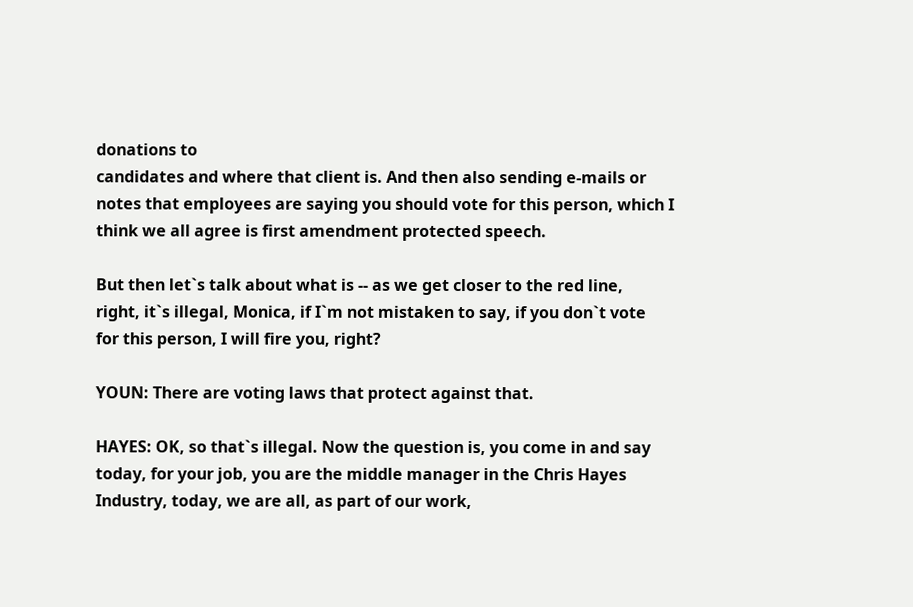donations to
candidates and where that client is. And then also sending e-mails or
notes that employees are saying you should vote for this person, which I
think we all agree is first amendment protected speech.

But then let`s talk about what is -- as we get closer to the red line,
right, it`s illegal, Monica, if I`m not mistaken to say, if you don`t vote
for this person, I will fire you, right?

YOUN: There are voting laws that protect against that.

HAYES: OK, so that`s illegal. Now the question is, you come in and say
today, for your job, you are the middle manager in the Chris Hayes
Industry, today, we are all, as part of our work,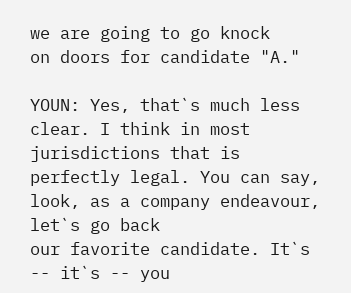we are going to go knock
on doors for candidate "A."

YOUN: Yes, that`s much less clear. I think in most jurisdictions that is
perfectly legal. You can say, look, as a company endeavour, let`s go back
our favorite candidate. It`s -- it`s -- you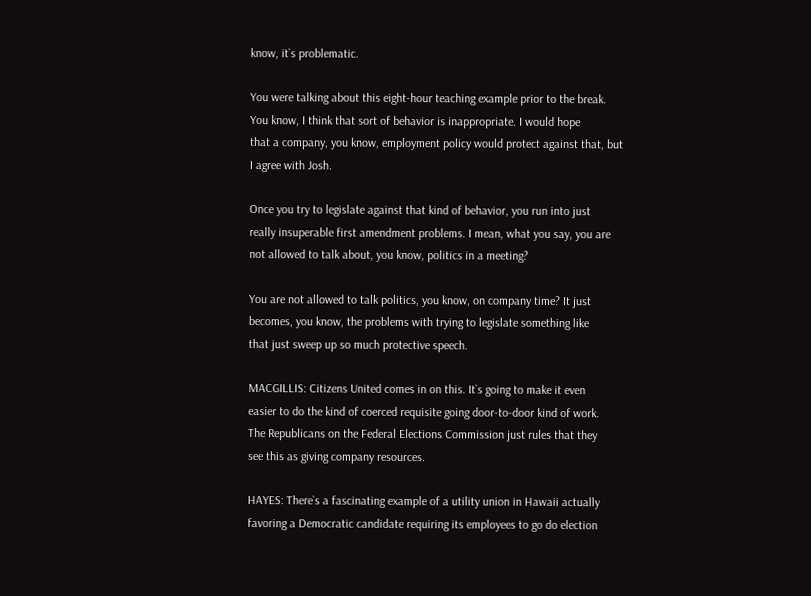know, it`s problematic.

You were talking about this eight-hour teaching example prior to the break.
You know, I think that sort of behavior is inappropriate. I would hope
that a company, you know, employment policy would protect against that, but
I agree with Josh.

Once you try to legislate against that kind of behavior, you run into just
really insuperable first amendment problems. I mean, what you say, you are
not allowed to talk about, you know, politics in a meeting?

You are not allowed to talk politics, you know, on company time? It just
becomes, you know, the problems with trying to legislate something like
that just sweep up so much protective speech.

MACGILLIS: Citizens United comes in on this. It`s going to make it even
easier to do the kind of coerced requisite going door-to-door kind of work.
The Republicans on the Federal Elections Commission just rules that they
see this as giving company resources.

HAYES: There`s a fascinating example of a utility union in Hawaii actually
favoring a Democratic candidate requiring its employees to go do election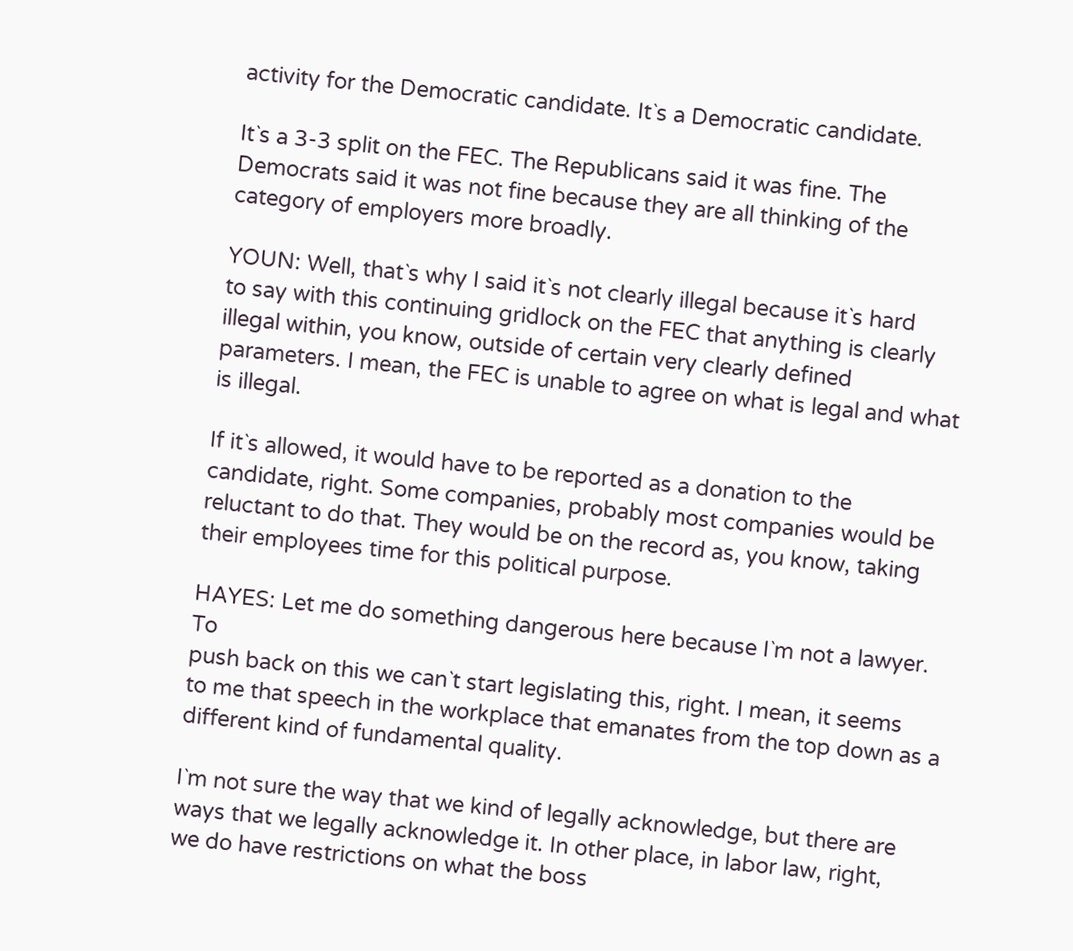activity for the Democratic candidate. It`s a Democratic candidate.

It`s a 3-3 split on the FEC. The Republicans said it was fine. The
Democrats said it was not fine because they are all thinking of the
category of employers more broadly.

YOUN: Well, that`s why I said it`s not clearly illegal because it`s hard
to say with this continuing gridlock on the FEC that anything is clearly
illegal within, you know, outside of certain very clearly defined
parameters. I mean, the FEC is unable to agree on what is legal and what
is illegal.

If it`s allowed, it would have to be reported as a donation to the
candidate, right. Some companies, probably most companies would be
reluctant to do that. They would be on the record as, you know, taking
their employees time for this political purpose.

HAYES: Let me do something dangerous here because I`m not a lawyer. To
push back on this we can`t start legislating this, right. I mean, it seems
to me that speech in the workplace that emanates from the top down as a
different kind of fundamental quality.

I`m not sure the way that we kind of legally acknowledge, but there are
ways that we legally acknowledge it. In other place, in labor law, right,
we do have restrictions on what the boss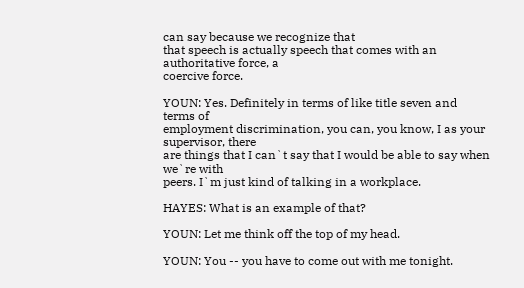can say because we recognize that
that speech is actually speech that comes with an authoritative force, a
coercive force.

YOUN: Yes. Definitely in terms of like title seven and terms of
employment discrimination, you can, you know, I as your supervisor, there
are things that I can`t say that I would be able to say when we`re with
peers. I`m just kind of talking in a workplace.

HAYES: What is an example of that?

YOUN: Let me think off the top of my head.

YOUN: You -- you have to come out with me tonight.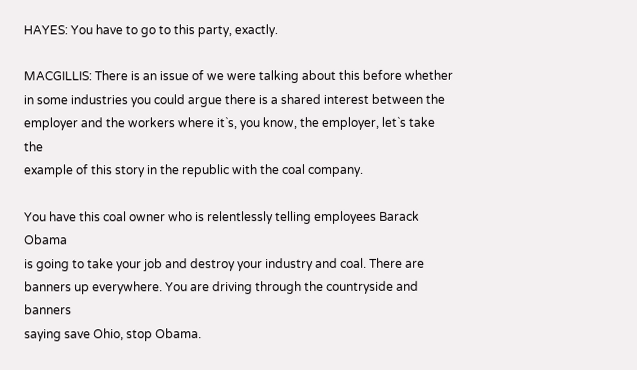HAYES: You have to go to this party, exactly.

MACGILLIS: There is an issue of we were talking about this before whether
in some industries you could argue there is a shared interest between the
employer and the workers where it`s, you know, the employer, let`s take the
example of this story in the republic with the coal company.

You have this coal owner who is relentlessly telling employees Barack Obama
is going to take your job and destroy your industry and coal. There are
banners up everywhere. You are driving through the countryside and banners
saying save Ohio, stop Obama.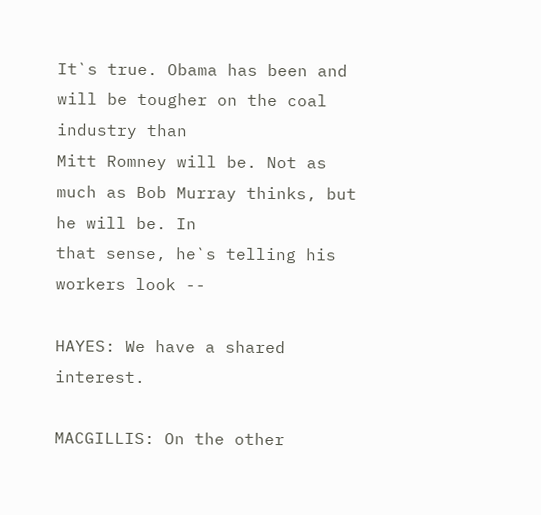It`s true. Obama has been and will be tougher on the coal industry than
Mitt Romney will be. Not as much as Bob Murray thinks, but he will be. In
that sense, he`s telling his workers look --

HAYES: We have a shared interest.

MACGILLIS: On the other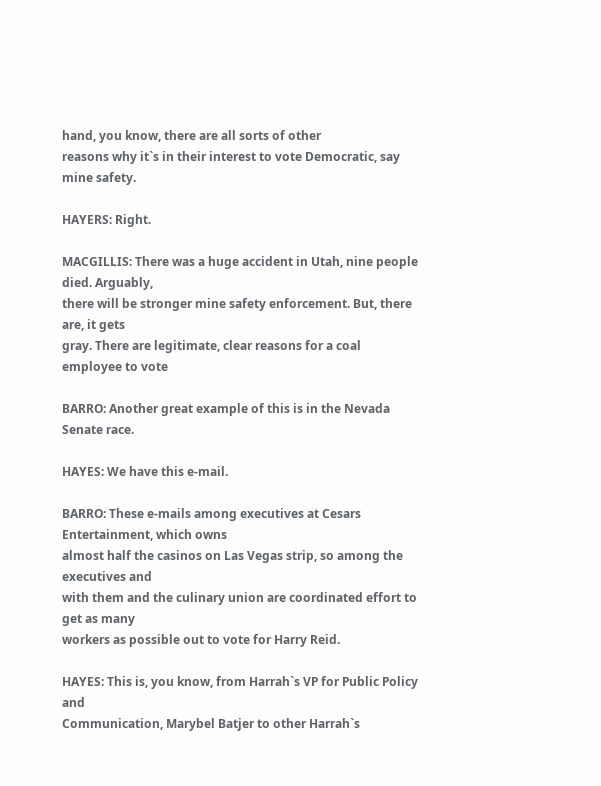hand, you know, there are all sorts of other
reasons why it`s in their interest to vote Democratic, say mine safety.

HAYERS: Right.

MACGILLIS: There was a huge accident in Utah, nine people died. Arguably,
there will be stronger mine safety enforcement. But, there are, it gets
gray. There are legitimate, clear reasons for a coal employee to vote

BARRO: Another great example of this is in the Nevada Senate race.

HAYES: We have this e-mail.

BARRO: These e-mails among executives at Cesars Entertainment, which owns
almost half the casinos on Las Vegas strip, so among the executives and
with them and the culinary union are coordinated effort to get as many
workers as possible out to vote for Harry Reid.

HAYES: This is, you know, from Harrah`s VP for Public Policy and
Communication, Marybel Batjer to other Harrah`s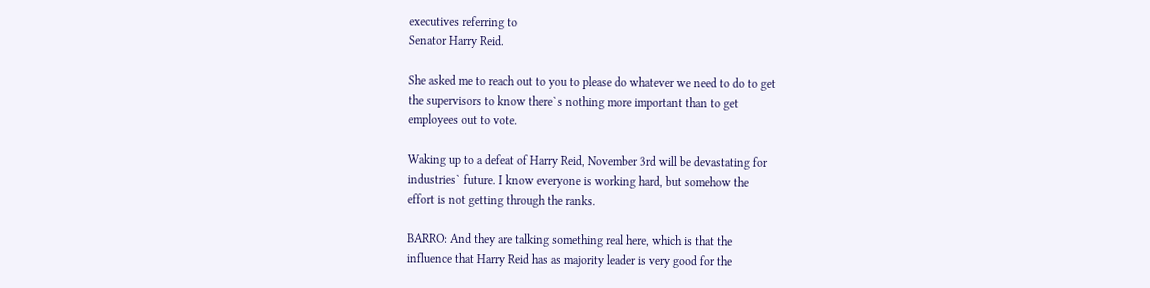executives referring to
Senator Harry Reid.

She asked me to reach out to you to please do whatever we need to do to get
the supervisors to know there`s nothing more important than to get
employees out to vote.

Waking up to a defeat of Harry Reid, November 3rd will be devastating for
industries` future. I know everyone is working hard, but somehow the
effort is not getting through the ranks.

BARRO: And they are talking something real here, which is that the
influence that Harry Reid has as majority leader is very good for the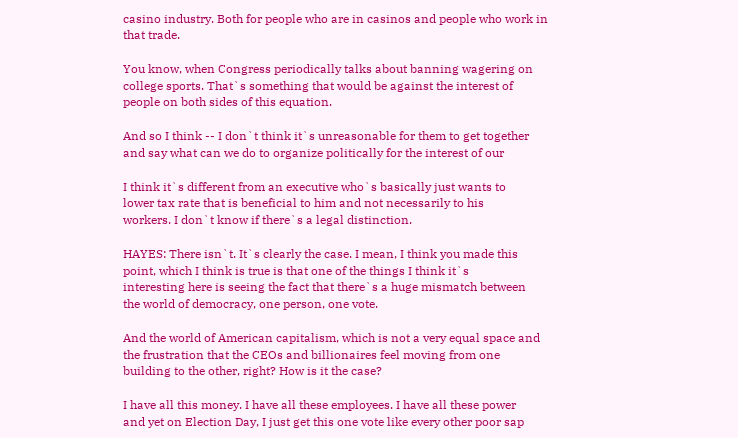casino industry. Both for people who are in casinos and people who work in
that trade.

You know, when Congress periodically talks about banning wagering on
college sports. That`s something that would be against the interest of
people on both sides of this equation.

And so I think -- I don`t think it`s unreasonable for them to get together
and say what can we do to organize politically for the interest of our

I think it`s different from an executive who`s basically just wants to
lower tax rate that is beneficial to him and not necessarily to his
workers. I don`t know if there`s a legal distinction.

HAYES: There isn`t. It`s clearly the case. I mean, I think you made this
point, which I think is true is that one of the things I think it`s
interesting here is seeing the fact that there`s a huge mismatch between
the world of democracy, one person, one vote.

And the world of American capitalism, which is not a very equal space and
the frustration that the CEOs and billionaires feel moving from one
building to the other, right? How is it the case?

I have all this money. I have all these employees. I have all these power
and yet on Election Day, I just get this one vote like every other poor sap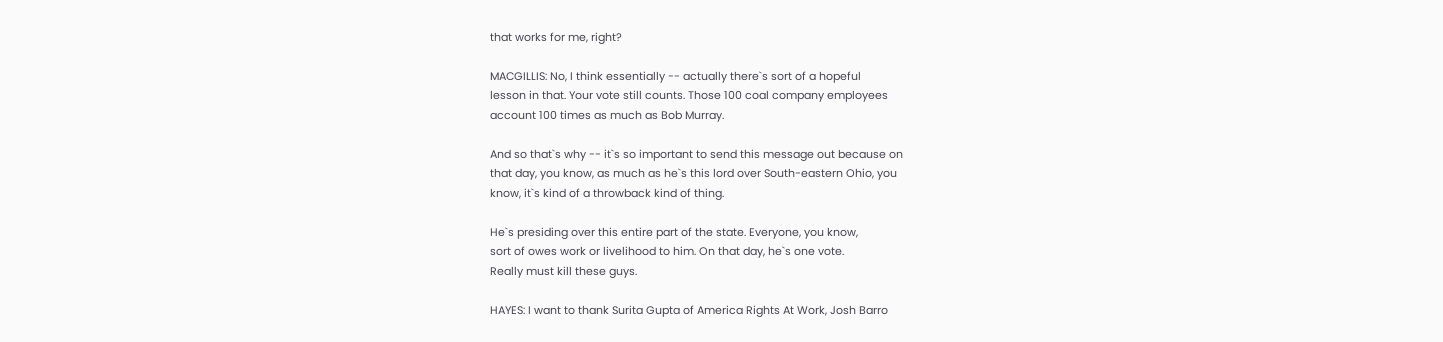that works for me, right?

MACGILLIS: No, I think essentially -- actually there`s sort of a hopeful
lesson in that. Your vote still counts. Those 100 coal company employees
account 100 times as much as Bob Murray.

And so that`s why -- it`s so important to send this message out because on
that day, you know, as much as he`s this lord over South-eastern Ohio, you
know, it`s kind of a throwback kind of thing.

He`s presiding over this entire part of the state. Everyone, you know,
sort of owes work or livelihood to him. On that day, he`s one vote.
Really must kill these guys.

HAYES: I want to thank Surita Gupta of America Rights At Work, Josh Barro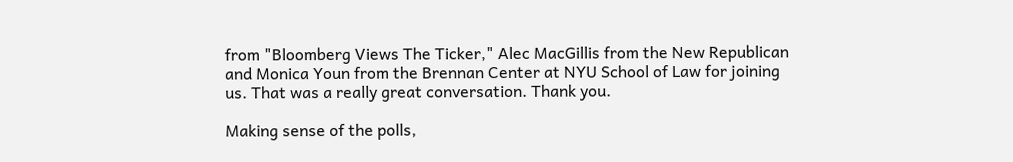from "Bloomberg Views The Ticker," Alec MacGillis from the New Republican
and Monica Youn from the Brennan Center at NYU School of Law for joining
us. That was a really great conversation. Thank you.

Making sense of the polls,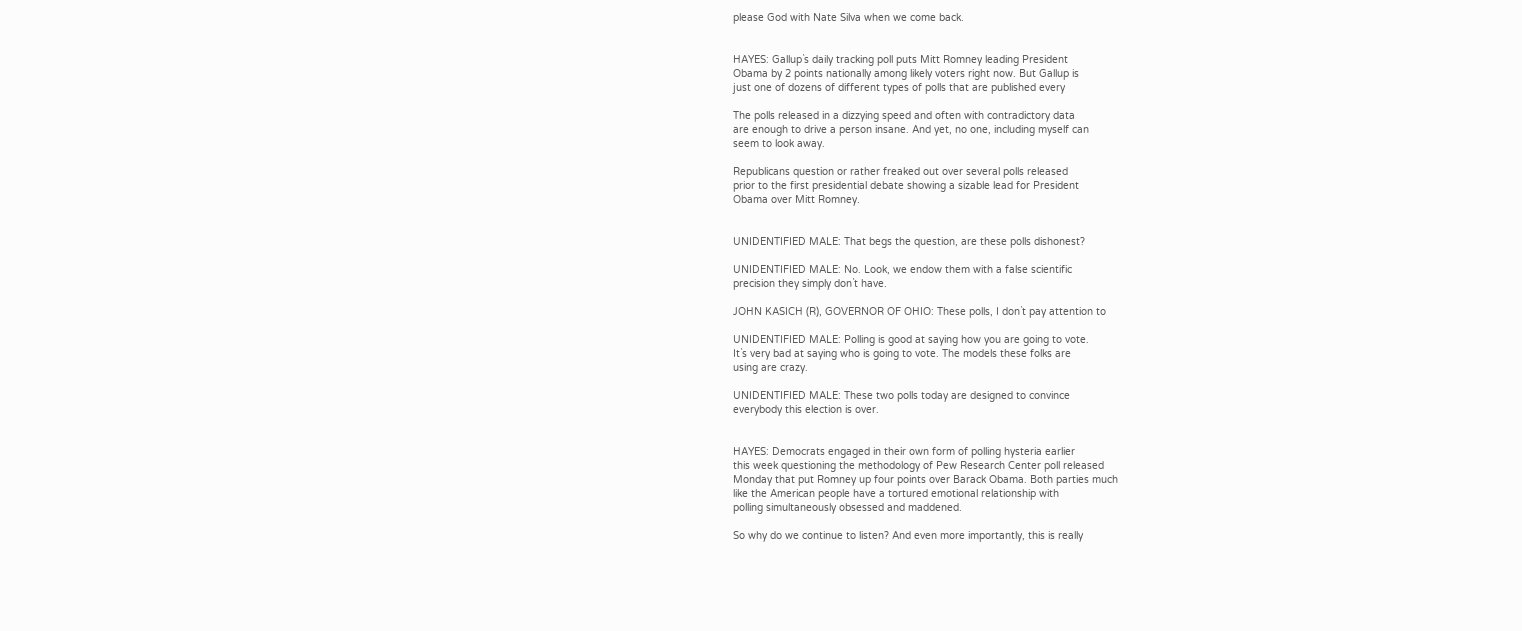please God with Nate Silva when we come back.


HAYES: Gallup`s daily tracking poll puts Mitt Romney leading President
Obama by 2 points nationally among likely voters right now. But Gallup is
just one of dozens of different types of polls that are published every

The polls released in a dizzying speed and often with contradictory data
are enough to drive a person insane. And yet, no one, including myself can
seem to look away.

Republicans question or rather freaked out over several polls released
prior to the first presidential debate showing a sizable lead for President
Obama over Mitt Romney.


UNIDENTIFIED MALE: That begs the question, are these polls dishonest?

UNIDENTIFIED MALE: No. Look, we endow them with a false scientific
precision they simply don`t have.

JOHN KASICH (R), GOVERNOR OF OHIO: These polls, I don`t pay attention to

UNIDENTIFIED MALE: Polling is good at saying how you are going to vote.
It`s very bad at saying who is going to vote. The models these folks are
using are crazy.

UNIDENTIFIED MALE: These two polls today are designed to convince
everybody this election is over.


HAYES: Democrats engaged in their own form of polling hysteria earlier
this week questioning the methodology of Pew Research Center poll released
Monday that put Romney up four points over Barack Obama. Both parties much
like the American people have a tortured emotional relationship with
polling simultaneously obsessed and maddened.

So why do we continue to listen? And even more importantly, this is really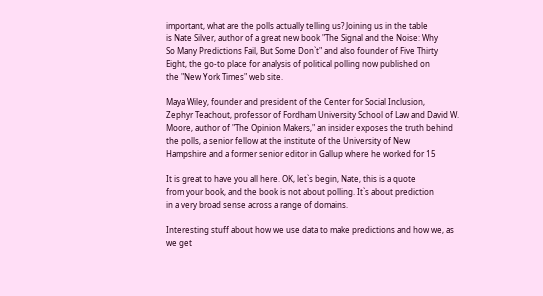important, what are the polls actually telling us? Joining us in the table
is Nate Silver, author of a great new book "The Signal and the Noise: Why
So Many Predictions Fail, But Some Don`t" and also founder of Five Thirty
Eight, the go-to place for analysis of political polling now published on
the "New York Times" web site.

Maya Wiley, founder and president of the Center for Social Inclusion,
Zephyr Teachout, professor of Fordham University School of Law and David W.
Moore, author of "The Opinion Makers," an insider exposes the truth behind
the polls, a senior fellow at the institute of the University of New
Hampshire and a former senior editor in Gallup where he worked for 15

It is great to have you all here. OK, let`s begin, Nate, this is a quote
from your book, and the book is not about polling. It`s about prediction
in a very broad sense across a range of domains.

Interesting stuff about how we use data to make predictions and how we, as
we get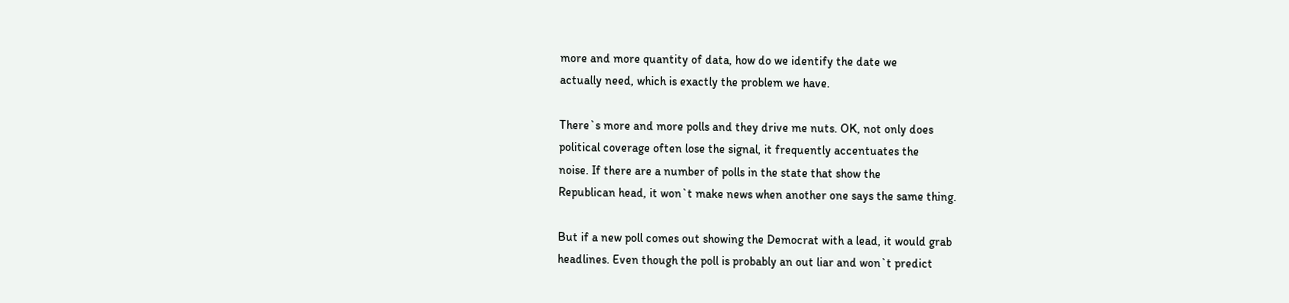more and more quantity of data, how do we identify the date we
actually need, which is exactly the problem we have.

There`s more and more polls and they drive me nuts. OK, not only does
political coverage often lose the signal, it frequently accentuates the
noise. If there are a number of polls in the state that show the
Republican head, it won`t make news when another one says the same thing.

But if a new poll comes out showing the Democrat with a lead, it would grab
headlines. Even though the poll is probably an out liar and won`t predict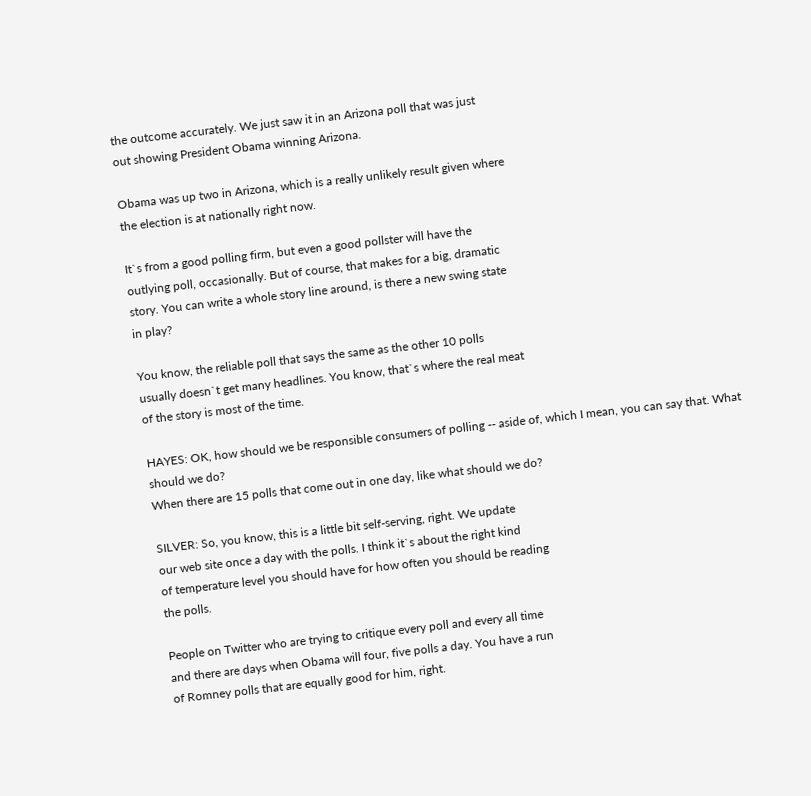the outcome accurately. We just saw it in an Arizona poll that was just
out showing President Obama winning Arizona.

Obama was up two in Arizona, which is a really unlikely result given where
the election is at nationally right now.

It`s from a good polling firm, but even a good pollster will have the
outlying poll, occasionally. But of course, that makes for a big, dramatic
story. You can write a whole story line around, is there a new swing state
in play?

You know, the reliable poll that says the same as the other 10 polls
usually doesn`t get many headlines. You know, that`s where the real meat
of the story is most of the time.

HAYES: OK, how should we be responsible consumers of polling -- aside of, which I mean, you can say that. What should we do?
When there are 15 polls that come out in one day, like what should we do?

SILVER: So, you know, this is a little bit self-serving, right. We update
our web site once a day with the polls. I think it`s about the right kind
of temperature level you should have for how often you should be reading
the polls.

People on Twitter who are trying to critique every poll and every all time
and there are days when Obama will four, five polls a day. You have a run
of Romney polls that are equally good for him, right.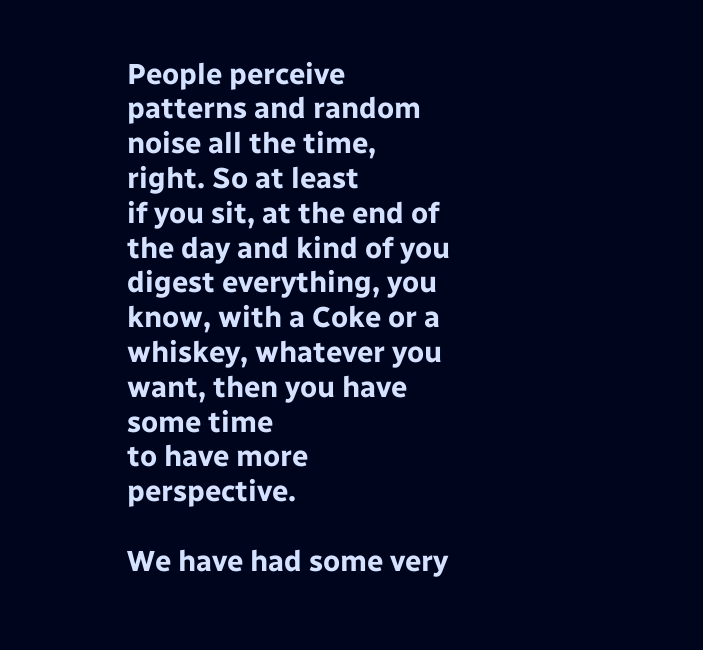People perceive patterns and random noise all the time, right. So at least
if you sit, at the end of the day and kind of you digest everything, you
know, with a Coke or a whiskey, whatever you want, then you have some time
to have more perspective.

We have had some very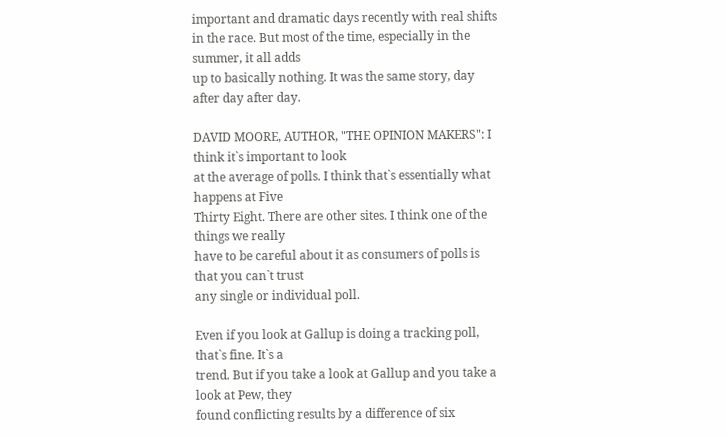important and dramatic days recently with real shifts
in the race. But most of the time, especially in the summer, it all adds
up to basically nothing. It was the same story, day after day after day.

DAVID MOORE, AUTHOR, "THE OPINION MAKERS": I think it`s important to look
at the average of polls. I think that`s essentially what happens at Five
Thirty Eight. There are other sites. I think one of the things we really
have to be careful about it as consumers of polls is that you can`t trust
any single or individual poll.

Even if you look at Gallup is doing a tracking poll, that`s fine. It`s a
trend. But if you take a look at Gallup and you take a look at Pew, they
found conflicting results by a difference of six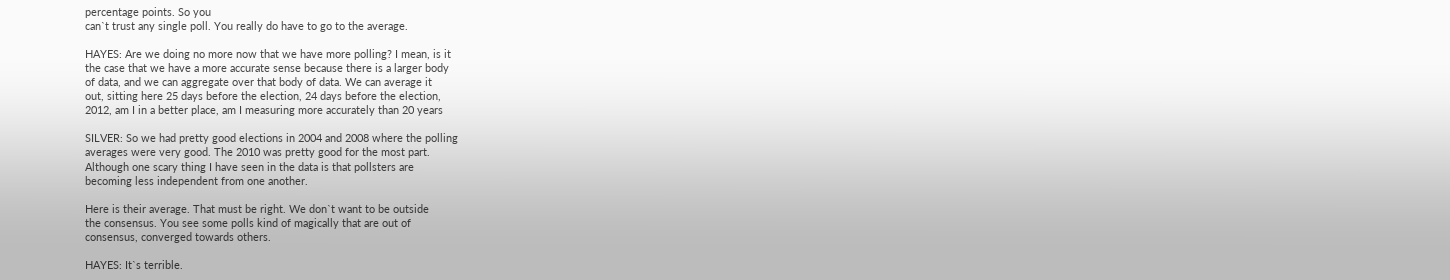percentage points. So you
can`t trust any single poll. You really do have to go to the average.

HAYES: Are we doing no more now that we have more polling? I mean, is it
the case that we have a more accurate sense because there is a larger body
of data, and we can aggregate over that body of data. We can average it
out, sitting here 25 days before the election, 24 days before the election,
2012, am I in a better place, am I measuring more accurately than 20 years

SILVER: So we had pretty good elections in 2004 and 2008 where the polling
averages were very good. The 2010 was pretty good for the most part.
Although one scary thing I have seen in the data is that pollsters are
becoming less independent from one another.

Here is their average. That must be right. We don`t want to be outside
the consensus. You see some polls kind of magically that are out of
consensus, converged towards others.

HAYES: It`s terrible.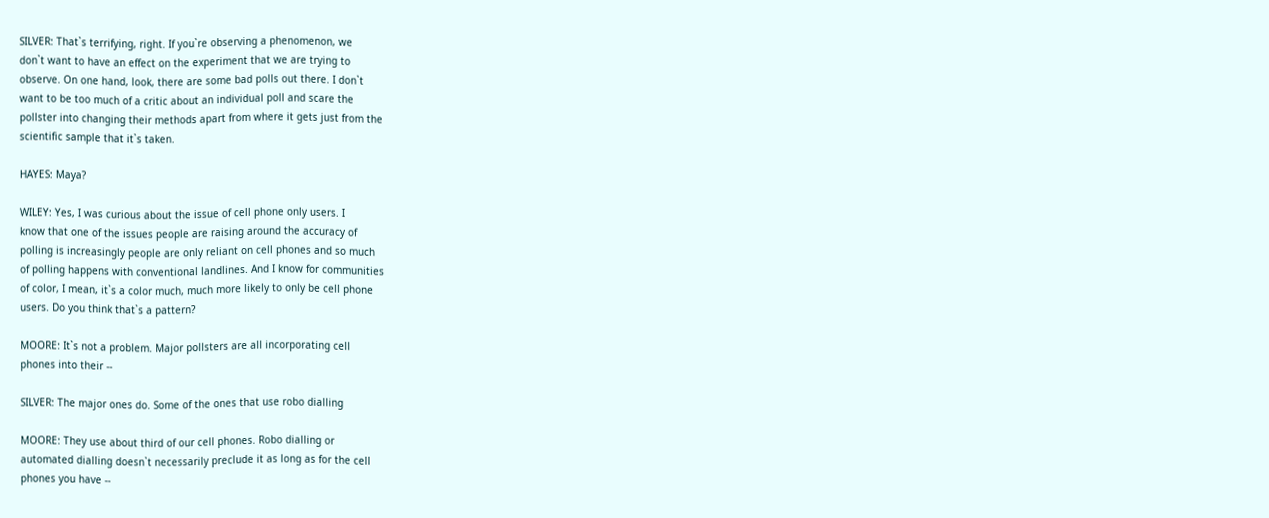SILVER: That`s terrifying, right. If you`re observing a phenomenon, we
don`t want to have an effect on the experiment that we are trying to
observe. On one hand, look, there are some bad polls out there. I don`t
want to be too much of a critic about an individual poll and scare the
pollster into changing their methods apart from where it gets just from the
scientific sample that it`s taken.

HAYES: Maya?

WILEY: Yes, I was curious about the issue of cell phone only users. I
know that one of the issues people are raising around the accuracy of
polling is increasingly people are only reliant on cell phones and so much
of polling happens with conventional landlines. And I know for communities
of color, I mean, it`s a color much, much more likely to only be cell phone
users. Do you think that`s a pattern?

MOORE: It`s not a problem. Major pollsters are all incorporating cell
phones into their --

SILVER: The major ones do. Some of the ones that use robo dialling

MOORE: They use about third of our cell phones. Robo dialling or
automated dialling doesn`t necessarily preclude it as long as for the cell
phones you have --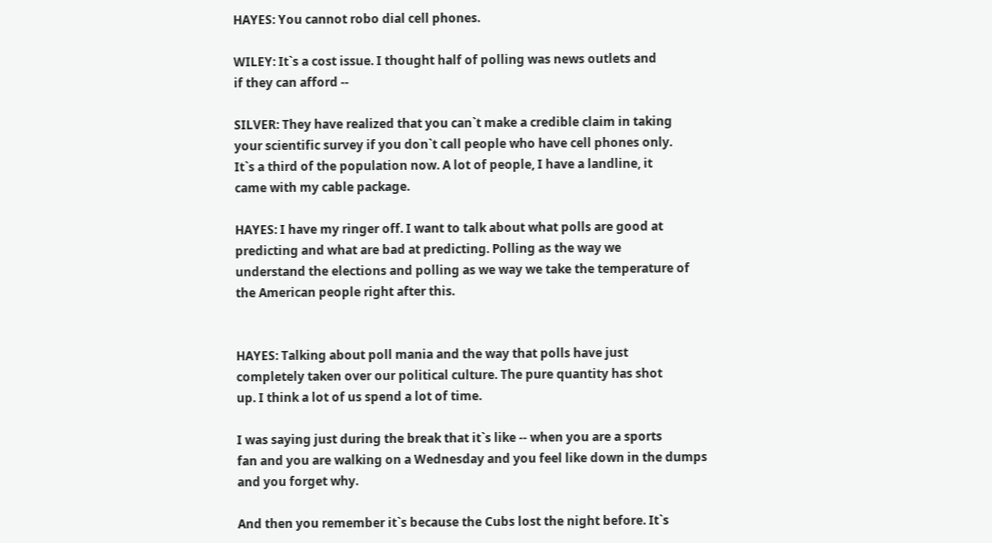HAYES: You cannot robo dial cell phones.

WILEY: It`s a cost issue. I thought half of polling was news outlets and
if they can afford --

SILVER: They have realized that you can`t make a credible claim in taking
your scientific survey if you don`t call people who have cell phones only.
It`s a third of the population now. A lot of people, I have a landline, it
came with my cable package.

HAYES: I have my ringer off. I want to talk about what polls are good at
predicting and what are bad at predicting. Polling as the way we
understand the elections and polling as we way we take the temperature of
the American people right after this.


HAYES: Talking about poll mania and the way that polls have just
completely taken over our political culture. The pure quantity has shot
up. I think a lot of us spend a lot of time.

I was saying just during the break that it`s like -- when you are a sports
fan and you are walking on a Wednesday and you feel like down in the dumps
and you forget why.

And then you remember it`s because the Cubs lost the night before. It`s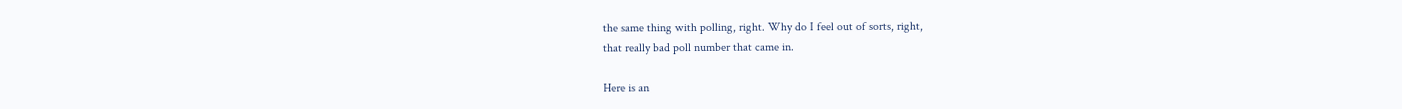the same thing with polling, right. Why do I feel out of sorts, right,
that really bad poll number that came in.

Here is an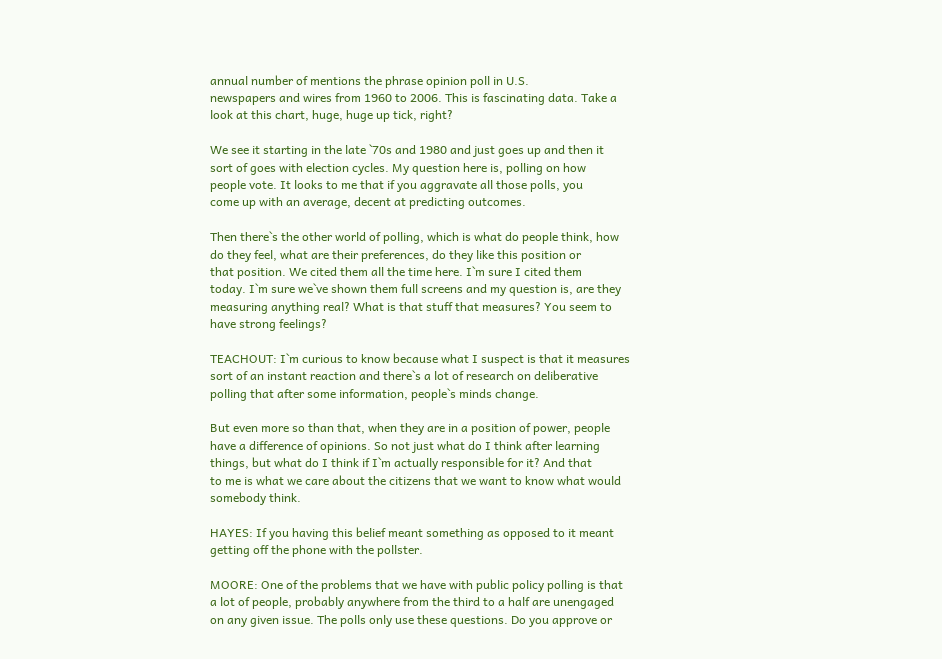annual number of mentions the phrase opinion poll in U.S.
newspapers and wires from 1960 to 2006. This is fascinating data. Take a
look at this chart, huge, huge up tick, right?

We see it starting in the late `70s and 1980 and just goes up and then it
sort of goes with election cycles. My question here is, polling on how
people vote. It looks to me that if you aggravate all those polls, you
come up with an average, decent at predicting outcomes.

Then there`s the other world of polling, which is what do people think, how
do they feel, what are their preferences, do they like this position or
that position. We cited them all the time here. I`m sure I cited them
today. I`m sure we`ve shown them full screens and my question is, are they
measuring anything real? What is that stuff that measures? You seem to
have strong feelings?

TEACHOUT: I`m curious to know because what I suspect is that it measures
sort of an instant reaction and there`s a lot of research on deliberative
polling that after some information, people`s minds change.

But even more so than that, when they are in a position of power, people
have a difference of opinions. So not just what do I think after learning
things, but what do I think if I`m actually responsible for it? And that
to me is what we care about the citizens that we want to know what would
somebody think.

HAYES: If you having this belief meant something as opposed to it meant
getting off the phone with the pollster.

MOORE: One of the problems that we have with public policy polling is that
a lot of people, probably anywhere from the third to a half are unengaged
on any given issue. The polls only use these questions. Do you approve or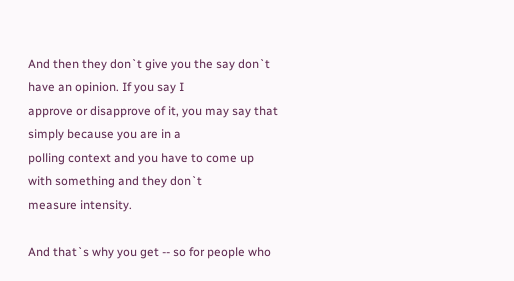And then they don`t give you the say don`t have an opinion. If you say I
approve or disapprove of it, you may say that simply because you are in a
polling context and you have to come up with something and they don`t
measure intensity.

And that`s why you get -- so for people who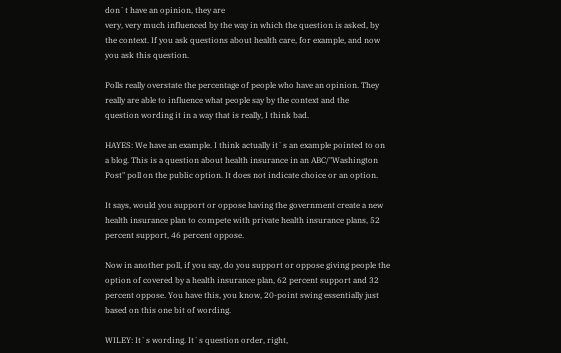don`t have an opinion, they are
very, very much influenced by the way in which the question is asked, by
the context. If you ask questions about health care, for example, and now
you ask this question.

Polls really overstate the percentage of people who have an opinion. They
really are able to influence what people say by the context and the
question wording it in a way that is really, I think bad.

HAYES: We have an example. I think actually it`s an example pointed to on
a blog. This is a question about health insurance in an ABC/"Washington
Post" poll on the public option. It does not indicate choice or an option.

It says, would you support or oppose having the government create a new
health insurance plan to compete with private health insurance plans, 52
percent support, 46 percent oppose.

Now in another poll, if you say, do you support or oppose giving people the
option of covered by a health insurance plan, 62 percent support and 32
percent oppose. You have this, you know, 20-point swing essentially just
based on this one bit of wording.

WILEY: It`s wording. It`s question order, right,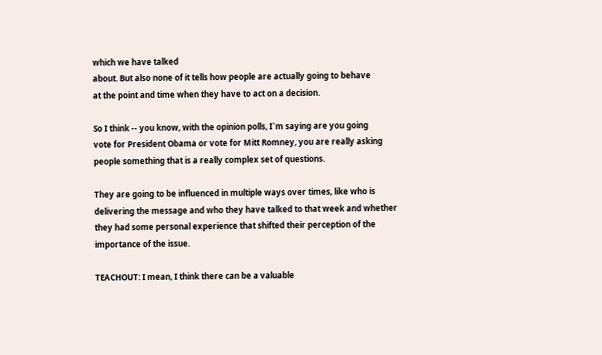which we have talked
about. But also none of it tells how people are actually going to behave
at the point and time when they have to act on a decision.

So I think -- you know, with the opinion polls, I`m saying are you going
vote for President Obama or vote for Mitt Romney, you are really asking
people something that is a really complex set of questions.

They are going to be influenced in multiple ways over times, like who is
delivering the message and who they have talked to that week and whether
they had some personal experience that shifted their perception of the
importance of the issue.

TEACHOUT: I mean, I think there can be a valuable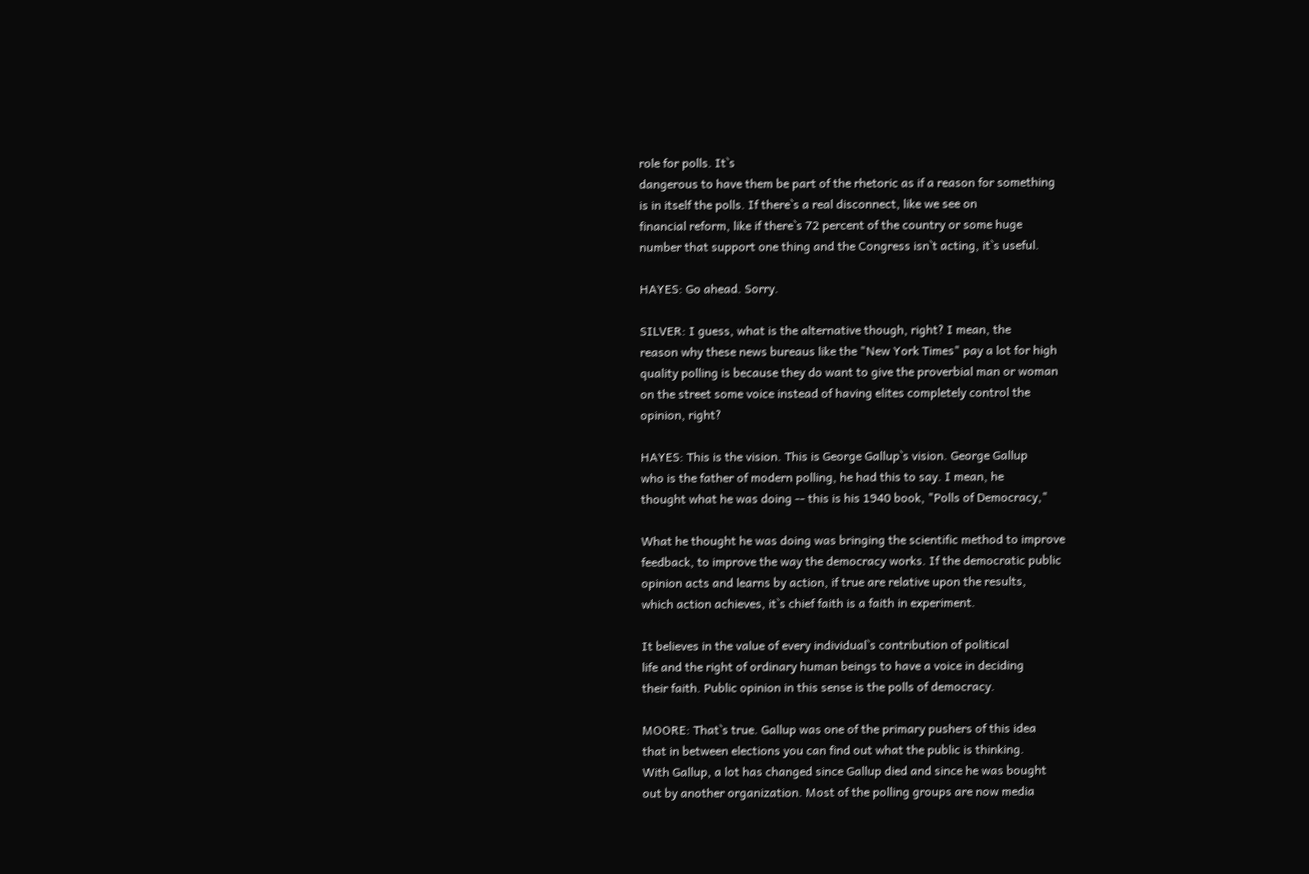role for polls. It`s
dangerous to have them be part of the rhetoric as if a reason for something
is in itself the polls. If there`s a real disconnect, like we see on
financial reform, like if there`s 72 percent of the country or some huge
number that support one thing and the Congress isn`t acting, it`s useful.

HAYES: Go ahead. Sorry.

SILVER: I guess, what is the alternative though, right? I mean, the
reason why these news bureaus like the "New York Times" pay a lot for high
quality polling is because they do want to give the proverbial man or woman
on the street some voice instead of having elites completely control the
opinion, right?

HAYES: This is the vision. This is George Gallup`s vision. George Gallup
who is the father of modern polling, he had this to say. I mean, he
thought what he was doing -- this is his 1940 book, "Polls of Democracy,"

What he thought he was doing was bringing the scientific method to improve
feedback, to improve the way the democracy works. If the democratic public
opinion acts and learns by action, if true are relative upon the results,
which action achieves, it`s chief faith is a faith in experiment.

It believes in the value of every individual`s contribution of political
life and the right of ordinary human beings to have a voice in deciding
their faith. Public opinion in this sense is the polls of democracy.

MOORE: That`s true. Gallup was one of the primary pushers of this idea
that in between elections you can find out what the public is thinking.
With Gallup, a lot has changed since Gallup died and since he was bought
out by another organization. Most of the polling groups are now media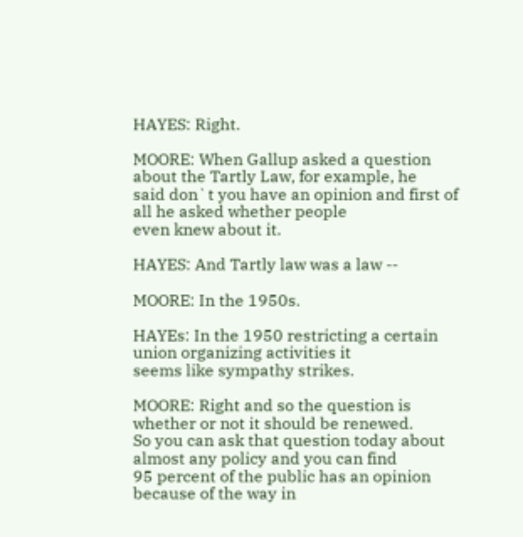HAYES: Right.

MOORE: When Gallup asked a question about the Tartly Law, for example, he
said don`t you have an opinion and first of all he asked whether people
even knew about it.

HAYES: And Tartly law was a law --

MOORE: In the 1950s.

HAYEs: In the 1950 restricting a certain union organizing activities it
seems like sympathy strikes.

MOORE: Right and so the question is whether or not it should be renewed.
So you can ask that question today about almost any policy and you can find
95 percent of the public has an opinion because of the way in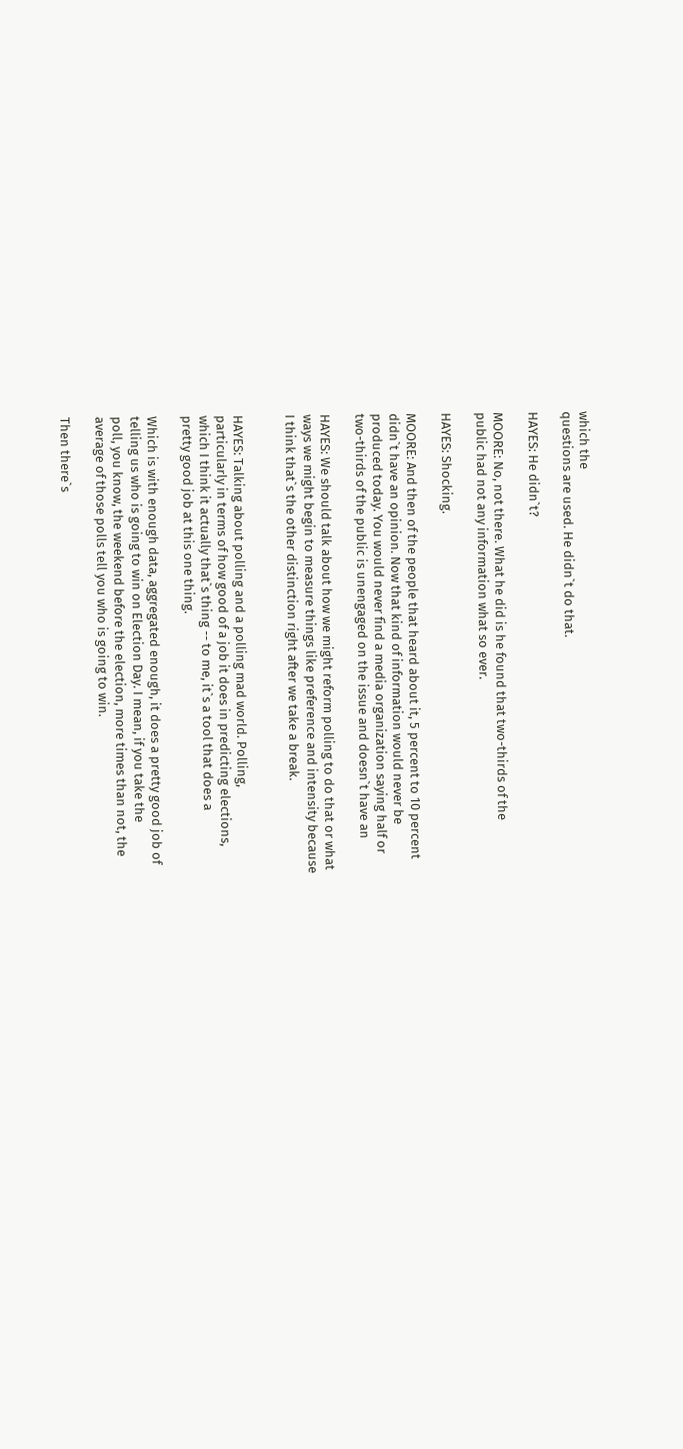which the
questions are used. He didn`t do that.

HAYES: He didn`t?

MOORE: No, not there. What he did is he found that two-thirds of the
public had not any information what so ever.

HAYES: Shocking.

MOORE: And then of the people that heard about it, 5 percent to 10 percent
didn`t have an opinion. Now that kind of information would never be
produced today. You would never find a media organization saying half or
two-thirds of the public is unengaged on the issue and doesn`t have an

HAYES: We should talk about how we might reform polling to do that or what
ways we might begin to measure things like preference and intensity because
I think that`s the other distinction right after we take a break.


HAYES: Talking about polling and a polling mad world. Polling,
particularly in terms of how good of a job it does in predicting elections,
which I think it actually that`s thing -- to me, it`s a tool that does a
pretty good job at this one thing.

Which is with enough data, aggregated enough, it does a pretty good job of
telling us who is going to win on Election Day. I mean, if you take the
poll, you know, the weekend before the election, more times than not, the
average of those polls tell you who is going to win.

Then there`s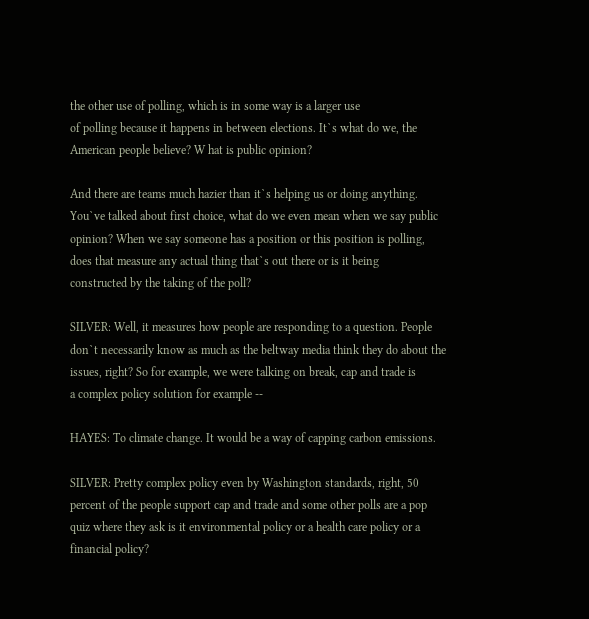the other use of polling, which is in some way is a larger use
of polling because it happens in between elections. It`s what do we, the
American people believe? W hat is public opinion?

And there are teams much hazier than it`s helping us or doing anything.
You`ve talked about first choice, what do we even mean when we say public
opinion? When we say someone has a position or this position is polling,
does that measure any actual thing that`s out there or is it being
constructed by the taking of the poll?

SILVER: Well, it measures how people are responding to a question. People
don`t necessarily know as much as the beltway media think they do about the
issues, right? So for example, we were talking on break, cap and trade is
a complex policy solution for example --

HAYES: To climate change. It would be a way of capping carbon emissions.

SILVER: Pretty complex policy even by Washington standards, right, 50
percent of the people support cap and trade and some other polls are a pop
quiz where they ask is it environmental policy or a health care policy or a
financial policy?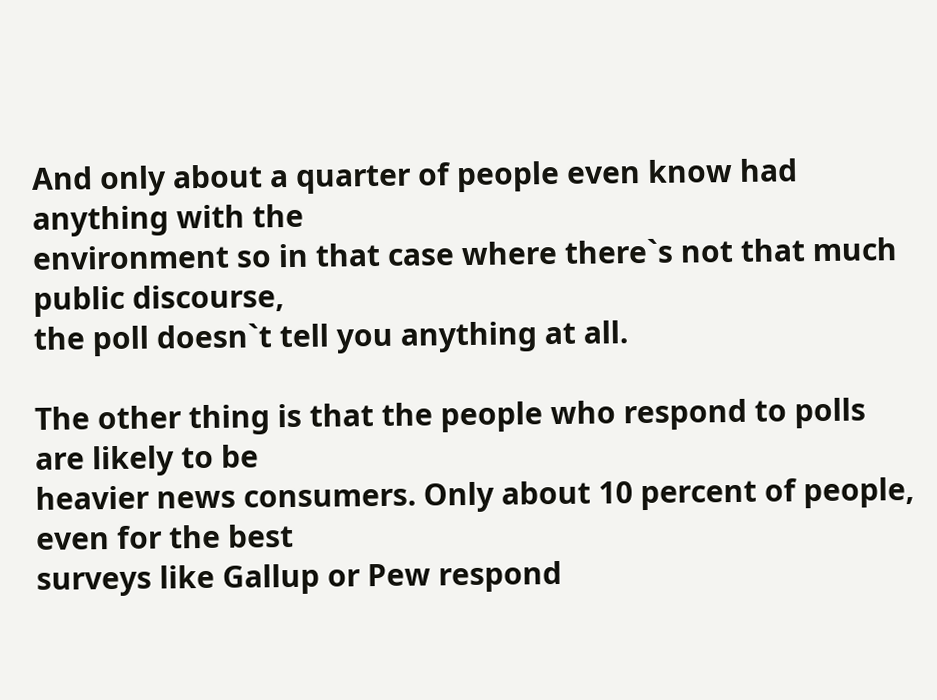And only about a quarter of people even know had anything with the
environment so in that case where there`s not that much public discourse,
the poll doesn`t tell you anything at all.

The other thing is that the people who respond to polls are likely to be
heavier news consumers. Only about 10 percent of people, even for the best
surveys like Gallup or Pew respond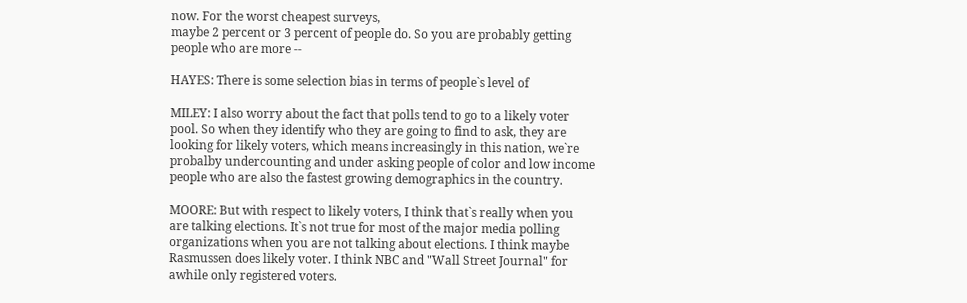now. For the worst cheapest surveys,
maybe 2 percent or 3 percent of people do. So you are probably getting
people who are more --

HAYES: There is some selection bias in terms of people`s level of

MILEY: I also worry about the fact that polls tend to go to a likely voter
pool. So when they identify who they are going to find to ask, they are
looking for likely voters, which means increasingly in this nation, we`re
probalby undercounting and under asking people of color and low income
people who are also the fastest growing demographics in the country.

MOORE: But with respect to likely voters, I think that`s really when you
are talking elections. It`s not true for most of the major media polling
organizations when you are not talking about elections. I think maybe
Rasmussen does likely voter. I think NBC and "Wall Street Journal" for
awhile only registered voters.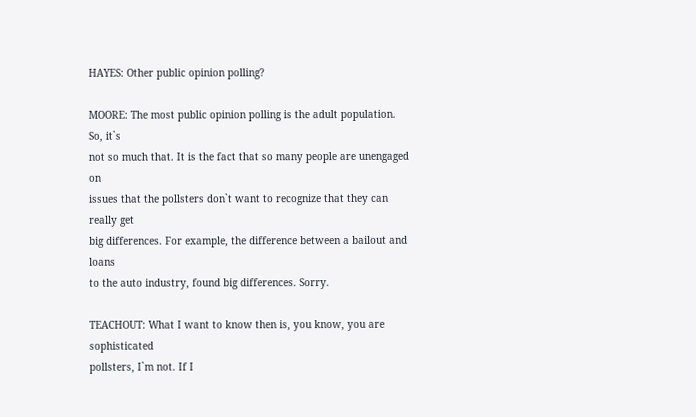HAYES: Other public opinion polling?

MOORE: The most public opinion polling is the adult population. So, it`s
not so much that. It is the fact that so many people are unengaged on
issues that the pollsters don`t want to recognize that they can really get
big differences. For example, the difference between a bailout and loans
to the auto industry, found big differences. Sorry.

TEACHOUT: What I want to know then is, you know, you are sophisticated
pollsters, I`m not. If I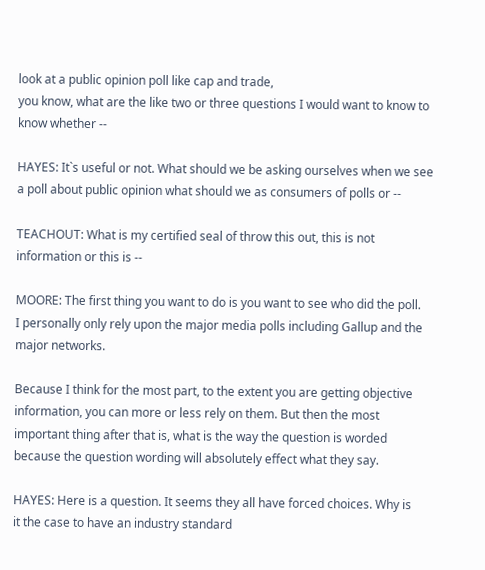look at a public opinion poll like cap and trade,
you know, what are the like two or three questions I would want to know to
know whether --

HAYES: It`s useful or not. What should we be asking ourselves when we see
a poll about public opinion what should we as consumers of polls or --

TEACHOUT: What is my certified seal of throw this out, this is not
information or this is --

MOORE: The first thing you want to do is you want to see who did the poll.
I personally only rely upon the major media polls including Gallup and the
major networks.

Because I think for the most part, to the extent you are getting objective
information, you can more or less rely on them. But then the most
important thing after that is, what is the way the question is worded
because the question wording will absolutely effect what they say.

HAYES: Here is a question. It seems they all have forced choices. Why is
it the case to have an industry standard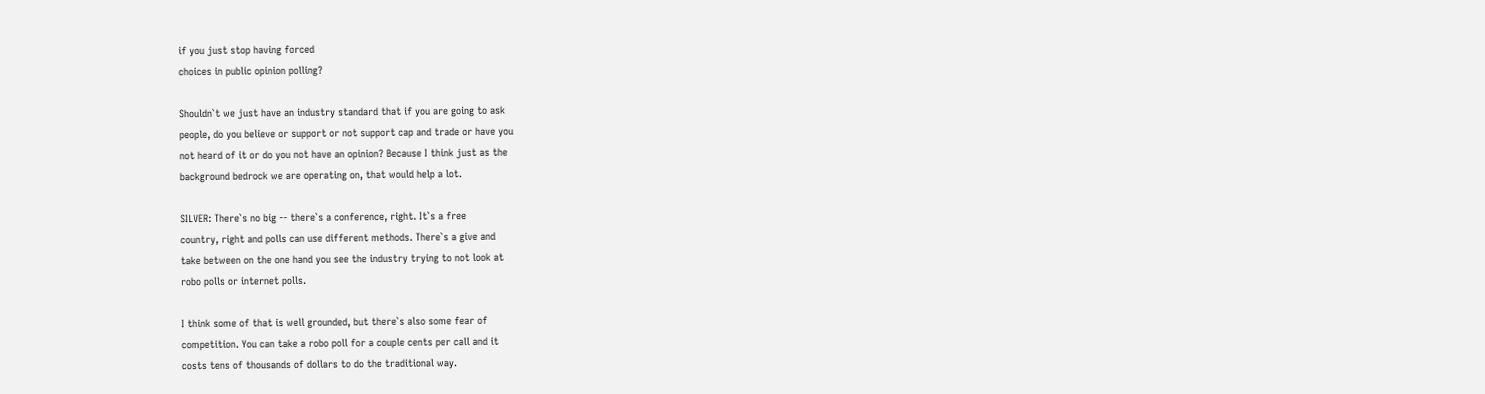if you just stop having forced
choices in public opinion polling?

Shouldn`t we just have an industry standard that if you are going to ask
people, do you believe or support or not support cap and trade or have you
not heard of it or do you not have an opinion? Because I think just as the
background bedrock we are operating on, that would help a lot.

SILVER: There`s no big -- there`s a conference, right. It`s a free
country, right and polls can use different methods. There`s a give and
take between on the one hand you see the industry trying to not look at
robo polls or internet polls.

I think some of that is well grounded, but there`s also some fear of
competition. You can take a robo poll for a couple cents per call and it
costs tens of thousands of dollars to do the traditional way.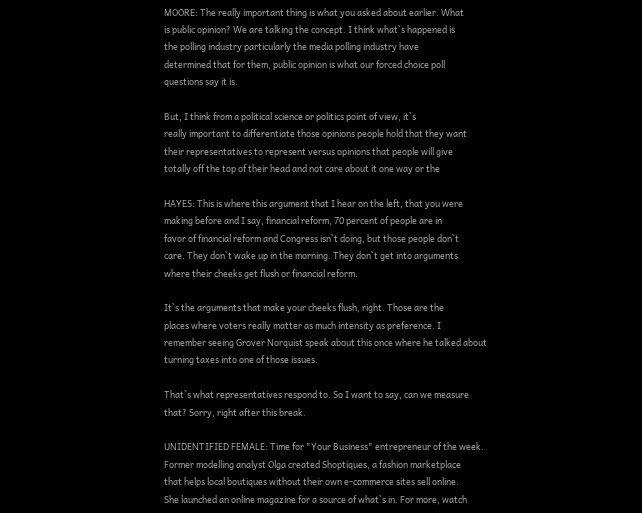MOORE: The really important thing is what you asked about earlier. What
is public opinion? We are talking the concept. I think what`s happened is
the polling industry particularly the media polling industry have
determined that for them, public opinion is what our forced choice poll
questions say it is.

But, I think from a political science or politics point of view, it`s
really important to differentiate those opinions people hold that they want
their representatives to represent versus opinions that people will give
totally off the top of their head and not care about it one way or the

HAYES: This is where this argument that I hear on the left, that you were
making before and I say, financial reform, 70 percent of people are in
favor of financial reform and Congress isn`t doing, but those people don`t
care. They don`t wake up in the morning. They don`t get into arguments
where their cheeks get flush or financial reform.

It`s the arguments that make your cheeks flush, right. Those are the
places where voters really matter as much intensity as preference. I
remember seeing Grover Norquist speak about this once where he talked about
turning taxes into one of those issues.

That`s what representatives respond to. So I want to say, can we measure
that? Sorry, right after this break.

UNIDENTIFIED FEMALE: Time for "Your Business" entrepreneur of the week.
Former modelling analyst Olga created Shoptiques, a fashion marketplace
that helps local boutiques without their own e-commerce sites sell online.
She launched an online magazine for a source of what`s in. For more, watch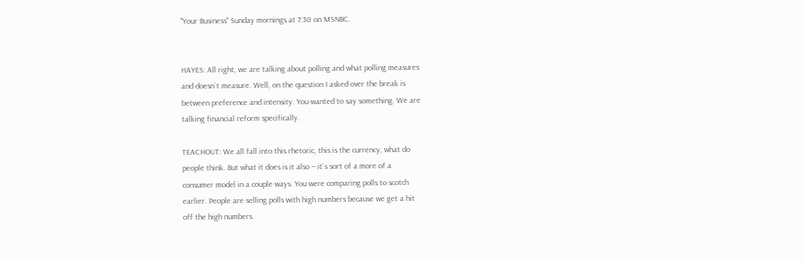"Your Business" Sunday mornings at 7:30 on MSNBC.


HAYES: All right, we are talking about polling and what polling measures
and doesn`t measure. Well, on the question I asked over the break is
between preference and intensity. You wanted to say something. We are
talking financial reform specifically.

TEACHOUT: We all fall into this rhetoric, this is the currency, what do
people think. But what it does is it also -- it`s sort of a more of a
consumer model in a couple ways. You were comparing polls to scotch
earlier. People are selling polls with high numbers because we get a hit
off the high numbers.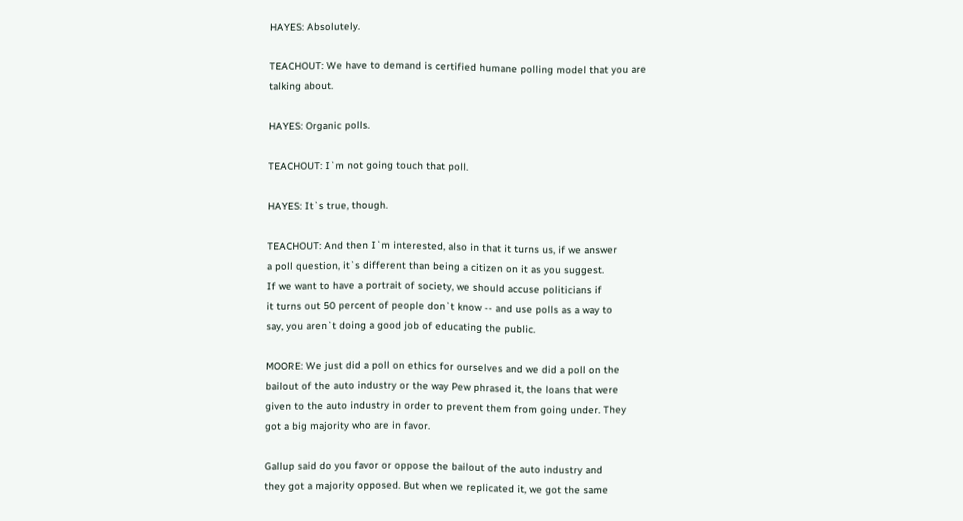HAYES: Absolutely.

TEACHOUT: We have to demand is certified humane polling model that you are
talking about.

HAYES: Organic polls.

TEACHOUT: I`m not going touch that poll.

HAYES: It`s true, though.

TEACHOUT: And then I`m interested, also in that it turns us, if we answer
a poll question, it`s different than being a citizen on it as you suggest.
If we want to have a portrait of society, we should accuse politicians if
it turns out 50 percent of people don`t know -- and use polls as a way to
say, you aren`t doing a good job of educating the public.

MOORE: We just did a poll on ethics for ourselves and we did a poll on the
bailout of the auto industry or the way Pew phrased it, the loans that were
given to the auto industry in order to prevent them from going under. They
got a big majority who are in favor.

Gallup said do you favor or oppose the bailout of the auto industry and
they got a majority opposed. But when we replicated it, we got the same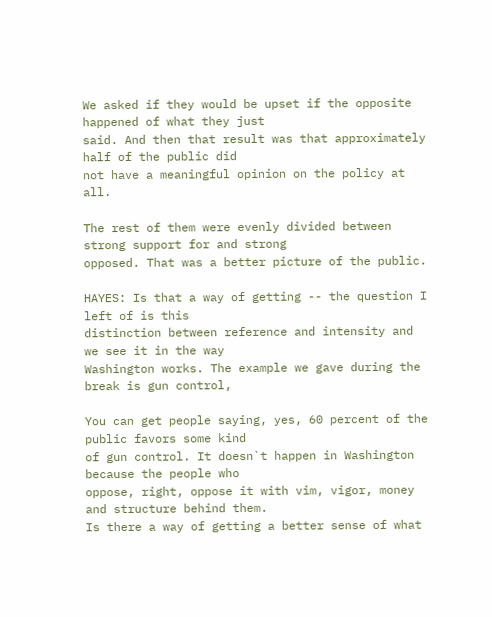We asked if they would be upset if the opposite happened of what they just
said. And then that result was that approximately half of the public did
not have a meaningful opinion on the policy at all.

The rest of them were evenly divided between strong support for and strong
opposed. That was a better picture of the public.

HAYES: Is that a way of getting -- the question I left of is this
distinction between reference and intensity and we see it in the way
Washington works. The example we gave during the break is gun control,

You can get people saying, yes, 60 percent of the public favors some kind
of gun control. It doesn`t happen in Washington because the people who
oppose, right, oppose it with vim, vigor, money and structure behind them.
Is there a way of getting a better sense of what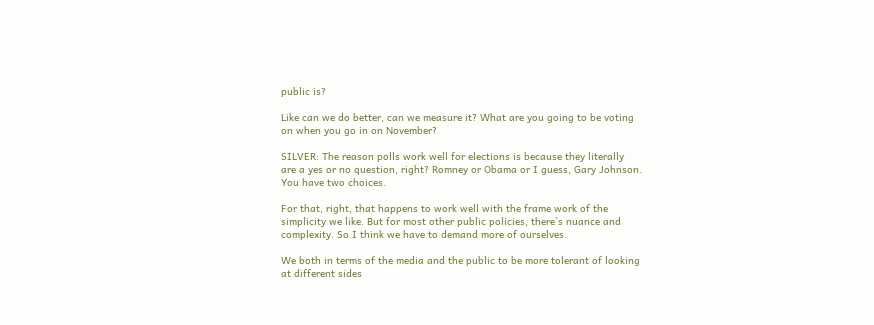public is?

Like can we do better, can we measure it? What are you going to be voting
on when you go in on November?

SILVER: The reason polls work well for elections is because they literally
are a yes or no question, right? Romney or Obama or I guess, Gary Johnson.
You have two choices.

For that, right, that happens to work well with the frame work of the
simplicity we like. But for most other public policies, there`s nuance and
complexity. So I think we have to demand more of ourselves.

We both in terms of the media and the public to be more tolerant of looking
at different sides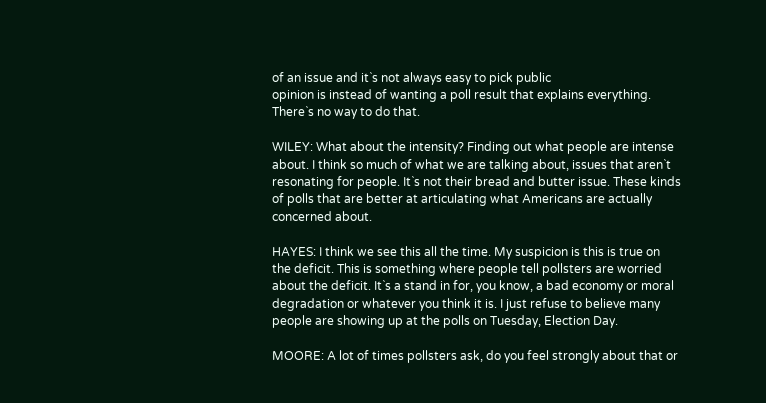of an issue and it`s not always easy to pick public
opinion is instead of wanting a poll result that explains everything.
There`s no way to do that.

WILEY: What about the intensity? Finding out what people are intense
about. I think so much of what we are talking about, issues that aren`t
resonating for people. It`s not their bread and butter issue. These kinds
of polls that are better at articulating what Americans are actually
concerned about.

HAYES: I think we see this all the time. My suspicion is this is true on
the deficit. This is something where people tell pollsters are worried
about the deficit. It`s a stand in for, you know, a bad economy or moral
degradation or whatever you think it is. I just refuse to believe many
people are showing up at the polls on Tuesday, Election Day.

MOORE: A lot of times pollsters ask, do you feel strongly about that or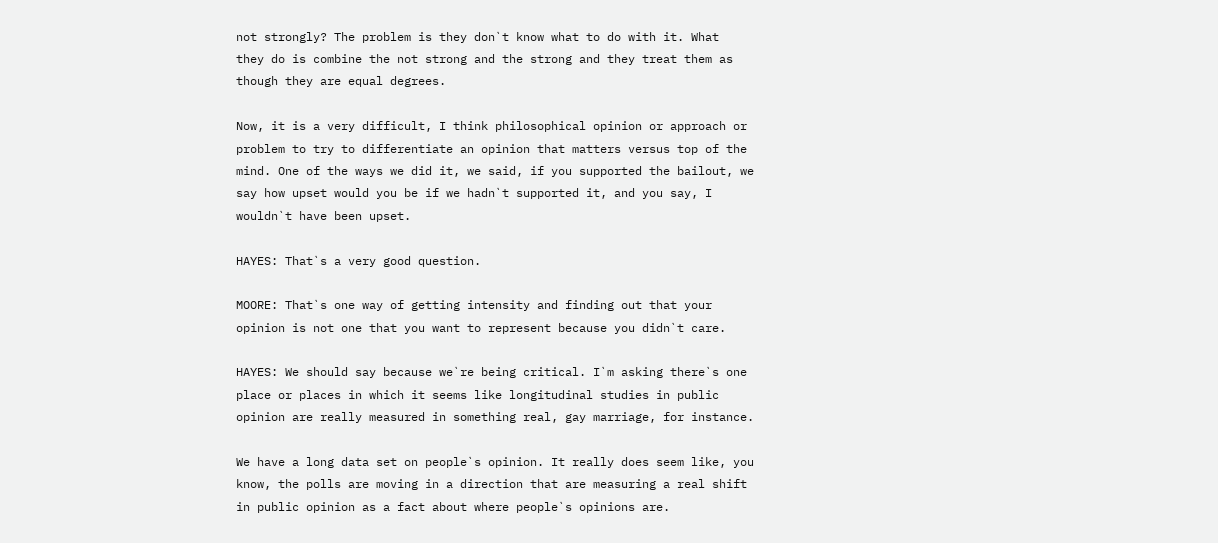not strongly? The problem is they don`t know what to do with it. What
they do is combine the not strong and the strong and they treat them as
though they are equal degrees.

Now, it is a very difficult, I think philosophical opinion or approach or
problem to try to differentiate an opinion that matters versus top of the
mind. One of the ways we did it, we said, if you supported the bailout, we
say how upset would you be if we hadn`t supported it, and you say, I
wouldn`t have been upset.

HAYES: That`s a very good question.

MOORE: That`s one way of getting intensity and finding out that your
opinion is not one that you want to represent because you didn`t care.

HAYES: We should say because we`re being critical. I`m asking there`s one
place or places in which it seems like longitudinal studies in public
opinion are really measured in something real, gay marriage, for instance.

We have a long data set on people`s opinion. It really does seem like, you
know, the polls are moving in a direction that are measuring a real shift
in public opinion as a fact about where people`s opinions are.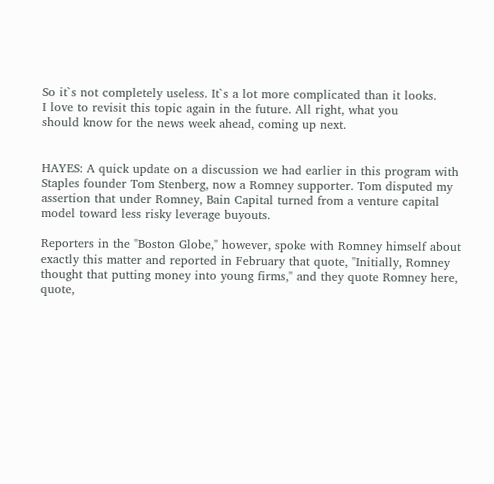So it`s not completely useless. It`s a lot more complicated than it looks.
I love to revisit this topic again in the future. All right, what you
should know for the news week ahead, coming up next.


HAYES: A quick update on a discussion we had earlier in this program with
Staples founder Tom Stenberg, now a Romney supporter. Tom disputed my
assertion that under Romney, Bain Capital turned from a venture capital
model toward less risky leverage buyouts.

Reporters in the "Boston Globe," however, spoke with Romney himself about
exactly this matter and reported in February that quote, "Initially, Romney
thought that putting money into young firms," and they quote Romney here,
quote,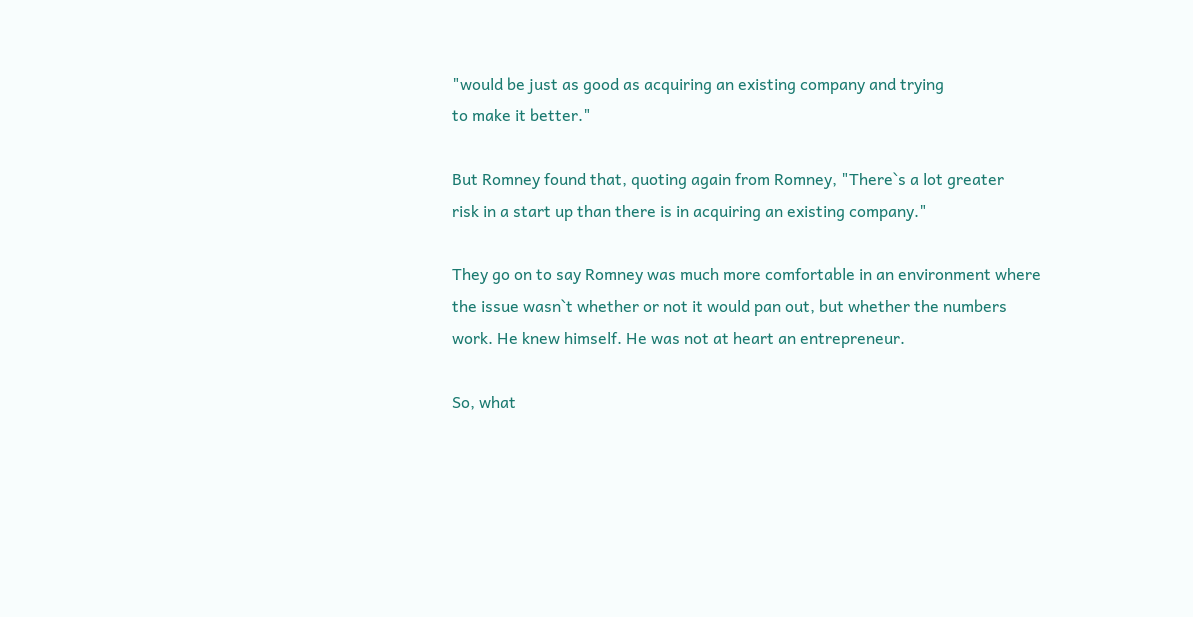"would be just as good as acquiring an existing company and trying
to make it better."

But Romney found that, quoting again from Romney, "There`s a lot greater
risk in a start up than there is in acquiring an existing company."

They go on to say Romney was much more comfortable in an environment where
the issue wasn`t whether or not it would pan out, but whether the numbers
work. He knew himself. He was not at heart an entrepreneur.

So, what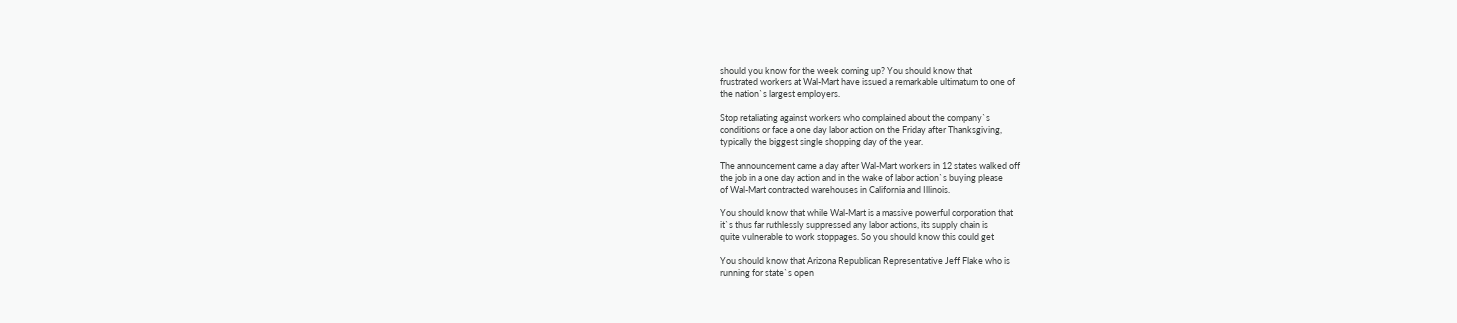should you know for the week coming up? You should know that
frustrated workers at Wal-Mart have issued a remarkable ultimatum to one of
the nation`s largest employers.

Stop retaliating against workers who complained about the company`s
conditions or face a one day labor action on the Friday after Thanksgiving,
typically the biggest single shopping day of the year.

The announcement came a day after Wal-Mart workers in 12 states walked off
the job in a one day action and in the wake of labor action`s buying please
of Wal-Mart contracted warehouses in California and Illinois.

You should know that while Wal-Mart is a massive powerful corporation that
it`s thus far ruthlessly suppressed any labor actions, its supply chain is
quite vulnerable to work stoppages. So you should know this could get

You should know that Arizona Republican Representative Jeff Flake who is
running for state`s open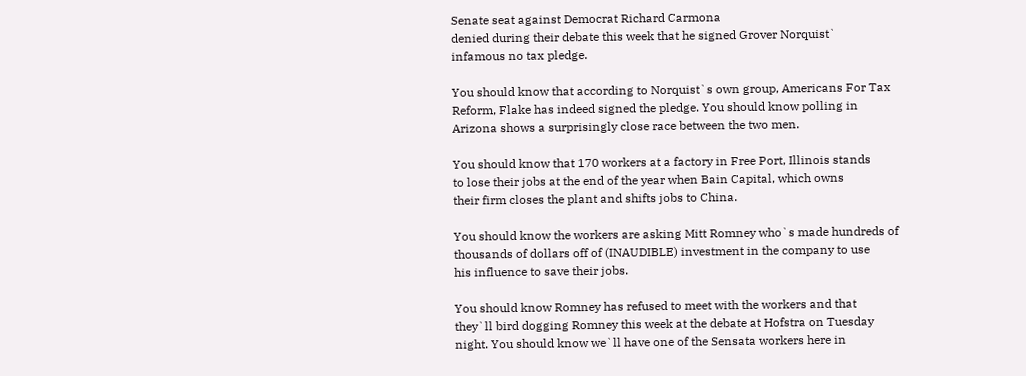Senate seat against Democrat Richard Carmona
denied during their debate this week that he signed Grover Norquist`
infamous no tax pledge.

You should know that according to Norquist`s own group, Americans For Tax
Reform, Flake has indeed signed the pledge. You should know polling in
Arizona shows a surprisingly close race between the two men.

You should know that 170 workers at a factory in Free Port, Illinois stands
to lose their jobs at the end of the year when Bain Capital, which owns
their firm closes the plant and shifts jobs to China.

You should know the workers are asking Mitt Romney who`s made hundreds of
thousands of dollars off of (INAUDIBLE) investment in the company to use
his influence to save their jobs.

You should know Romney has refused to meet with the workers and that
they`ll bird dogging Romney this week at the debate at Hofstra on Tuesday
night. You should know we`ll have one of the Sensata workers here in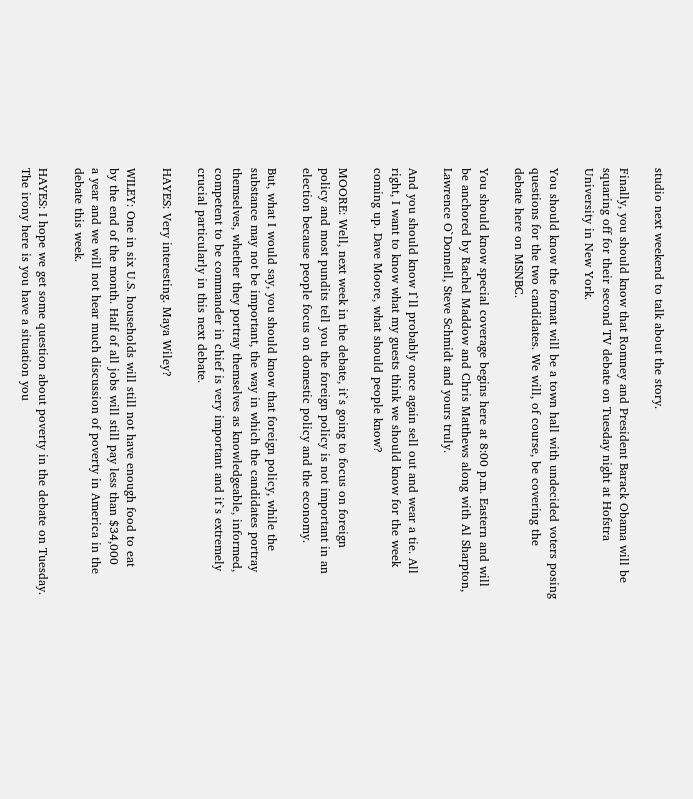studio next weekend to talk about the story.

Finally, you should know that Romney and President Barack Obama will be
squaring off for their second TV debate on Tuesday night at Hofstra
University in New York.

You should know the format will be a town hall with undecided voters posing
questions for the two candidates. We will, of course, be covering the
debate here on MSNBC.

You should know special coverage begins here at 8:00 p.m. Eastern and will
be anchored by Rachel Maddow and Chris Matthews along with Al Sharpton,
Lawrence O`Donnell, Steve Schmidt and yours truly.

And you should know I`ll probably once again sell out and wear a tie. All
right, I want to know what my guests think we should know for the week
coming up. Dave Moore, what should people know?

MOORE: Well, next week in the debate, it`s going to focus on foreign
policy and most pundits tell you the foreign policy is not important in an
election because people focus on domestic policy and the economy.

But, what I would say, you should know that foreign policy, while the
substance may not be important, the way in which the candidates portray
themselves, whether they portray themselves as knowledgeable, informed,
competent to be commander in chief is very important and it`s extremely
crucial particularly in this next debate.

HAYES: Very interesting. Maya Wiley?

WILEY: One in six U.S. households will still not have enough food to eat
by the end of the month. Half of all jobs will still pay less than $34,000
a year and we will not hear much discussion of poverty in America in the
debate this week.

HAYES: I hope we get some question about poverty in the debate on Tuesday.
The irony here is you have a situation you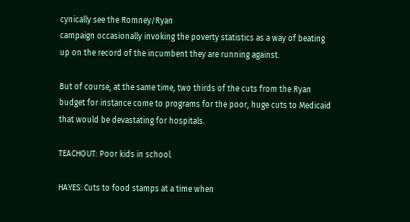cynically see the Romney/Ryan
campaign occasionally invoking the poverty statistics as a way of beating
up on the record of the incumbent they are running against.

But of course, at the same time, two thirds of the cuts from the Ryan
budget for instance come to programs for the poor, huge cuts to Medicaid
that would be devastating for hospitals.

TEACHOUT: Poor kids in school.

HAYES: Cuts to food stamps at a time when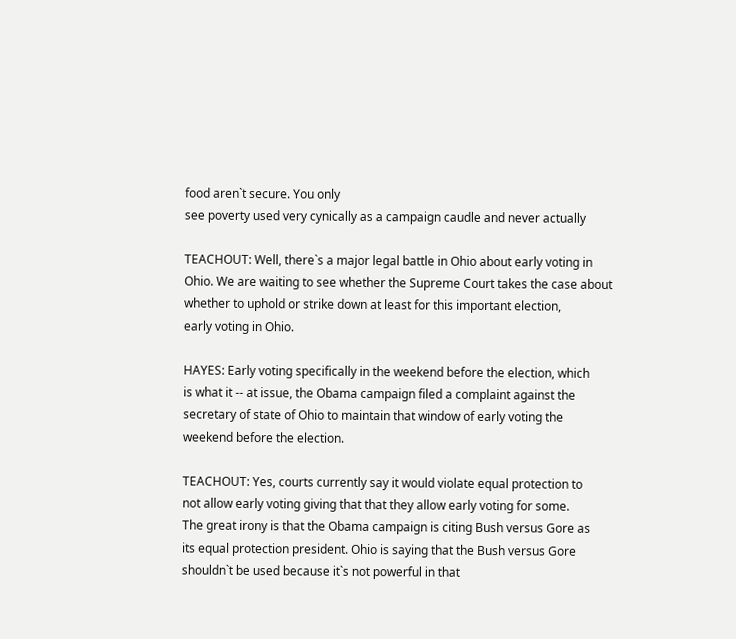food aren`t secure. You only
see poverty used very cynically as a campaign caudle and never actually

TEACHOUT: Well, there`s a major legal battle in Ohio about early voting in
Ohio. We are waiting to see whether the Supreme Court takes the case about
whether to uphold or strike down at least for this important election,
early voting in Ohio.

HAYES: Early voting specifically in the weekend before the election, which
is what it -- at issue, the Obama campaign filed a complaint against the
secretary of state of Ohio to maintain that window of early voting the
weekend before the election.

TEACHOUT: Yes, courts currently say it would violate equal protection to
not allow early voting giving that that they allow early voting for some.
The great irony is that the Obama campaign is citing Bush versus Gore as
its equal protection president. Ohio is saying that the Bush versus Gore
shouldn`t be used because it`s not powerful in that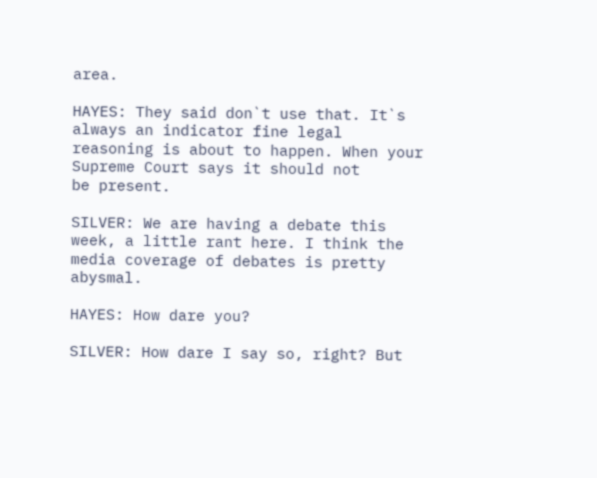area.

HAYES: They said don`t use that. It`s always an indicator fine legal
reasoning is about to happen. When your Supreme Court says it should not
be present.

SILVER: We are having a debate this week, a little rant here. I think the
media coverage of debates is pretty abysmal.

HAYES: How dare you?

SILVER: How dare I say so, right? But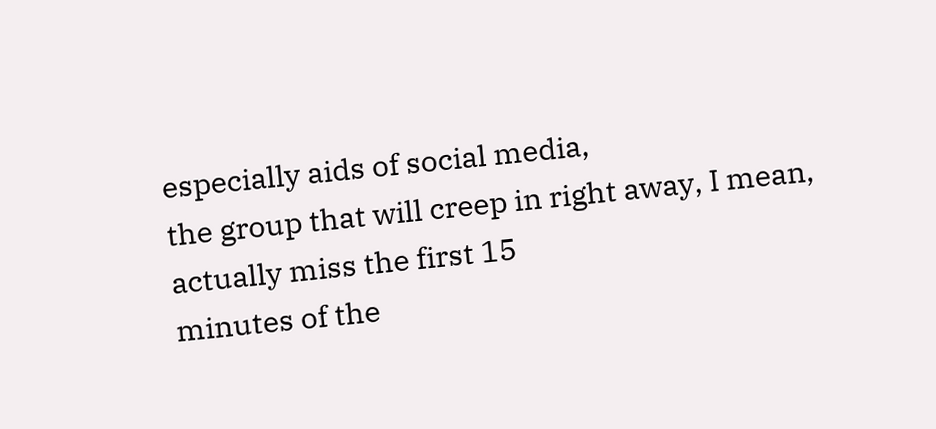especially aids of social media,
the group that will creep in right away, I mean, actually miss the first 15
minutes of the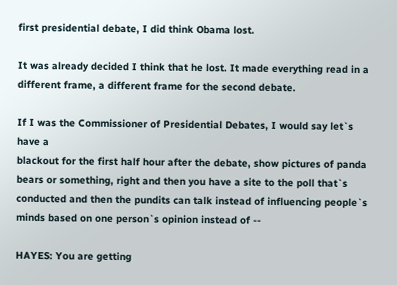first presidential debate, I did think Obama lost.

It was already decided I think that he lost. It made everything read in a
different frame, a different frame for the second debate.

If I was the Commissioner of Presidential Debates, I would say let`s have a
blackout for the first half hour after the debate, show pictures of panda
bears or something, right and then you have a site to the poll that`s
conducted and then the pundits can talk instead of influencing people`s
minds based on one person`s opinion instead of --

HAYES: You are getting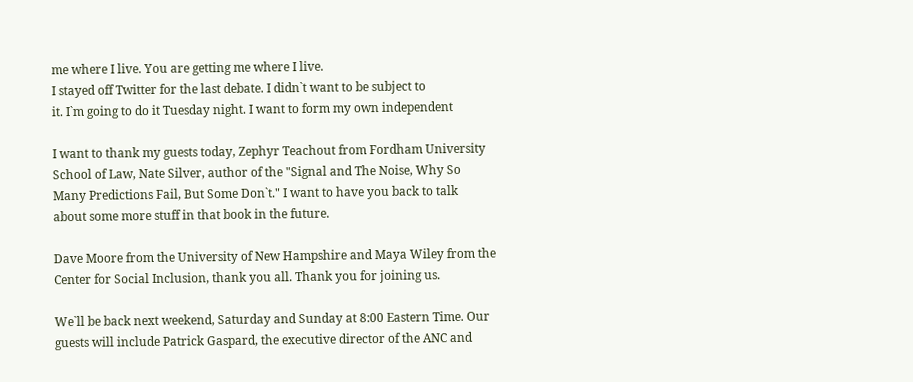me where I live. You are getting me where I live.
I stayed off Twitter for the last debate. I didn`t want to be subject to
it. I`m going to do it Tuesday night. I want to form my own independent

I want to thank my guests today, Zephyr Teachout from Fordham University
School of Law, Nate Silver, author of the "Signal and The Noise, Why So
Many Predictions Fail, But Some Don`t." I want to have you back to talk
about some more stuff in that book in the future.

Dave Moore from the University of New Hampshire and Maya Wiley from the
Center for Social Inclusion, thank you all. Thank you for joining us.

We`ll be back next weekend, Saturday and Sunday at 8:00 Eastern Time. Our
guests will include Patrick Gaspard, the executive director of the ANC and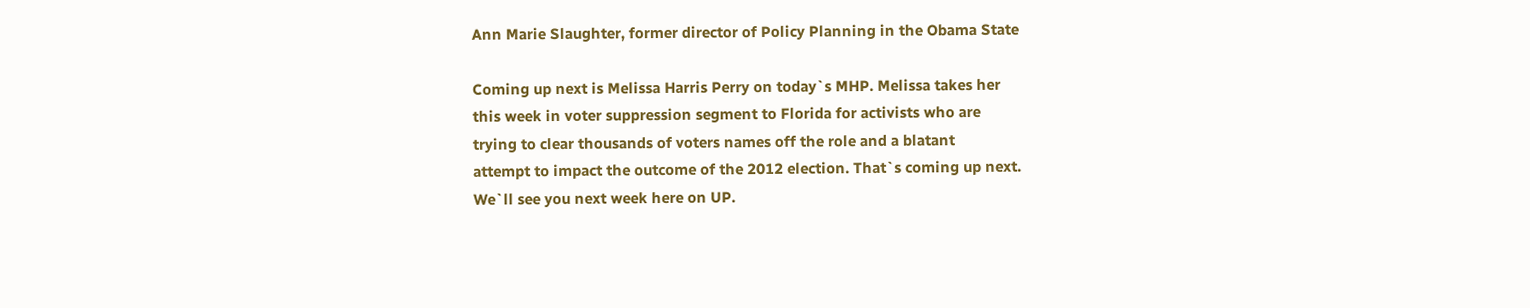Ann Marie Slaughter, former director of Policy Planning in the Obama State

Coming up next is Melissa Harris Perry on today`s MHP. Melissa takes her
this week in voter suppression segment to Florida for activists who are
trying to clear thousands of voters names off the role and a blatant
attempt to impact the outcome of the 2012 election. That`s coming up next.
We`ll see you next week here on UP.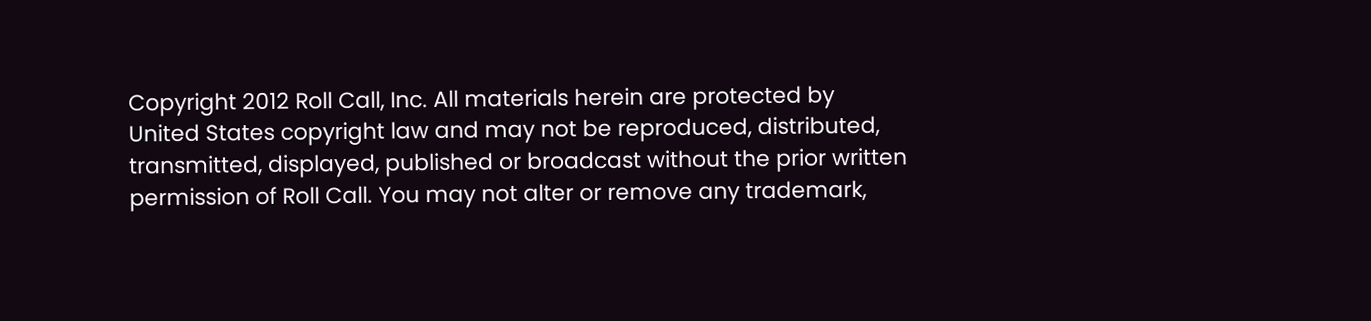Copyright 2012 Roll Call, Inc. All materials herein are protected by
United States copyright law and may not be reproduced, distributed,
transmitted, displayed, published or broadcast without the prior written
permission of Roll Call. You may not alter or remove any trademark,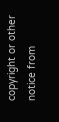copyright or other notice from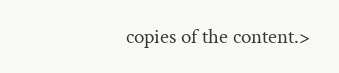copies of the content.>